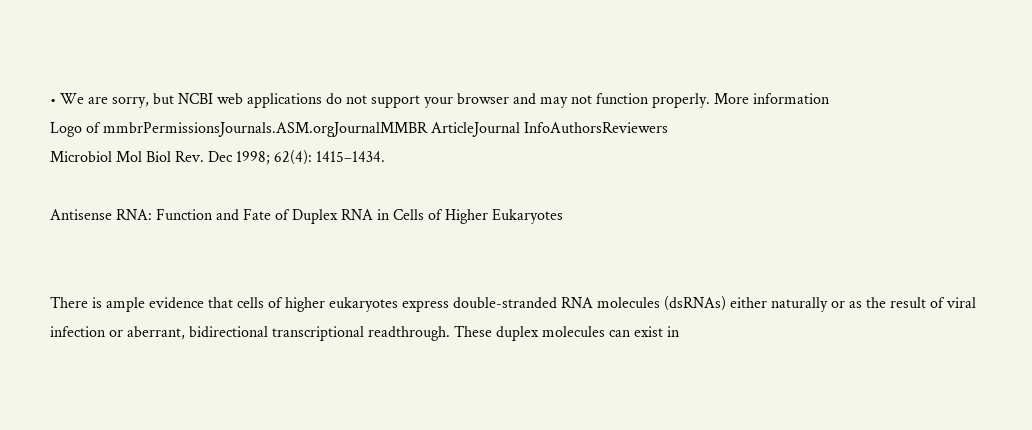• We are sorry, but NCBI web applications do not support your browser and may not function properly. More information
Logo of mmbrPermissionsJournals.ASM.orgJournalMMBR ArticleJournal InfoAuthorsReviewers
Microbiol Mol Biol Rev. Dec 1998; 62(4): 1415–1434.

Antisense RNA: Function and Fate of Duplex RNA in Cells of Higher Eukaryotes


There is ample evidence that cells of higher eukaryotes express double-stranded RNA molecules (dsRNAs) either naturally or as the result of viral infection or aberrant, bidirectional transcriptional readthrough. These duplex molecules can exist in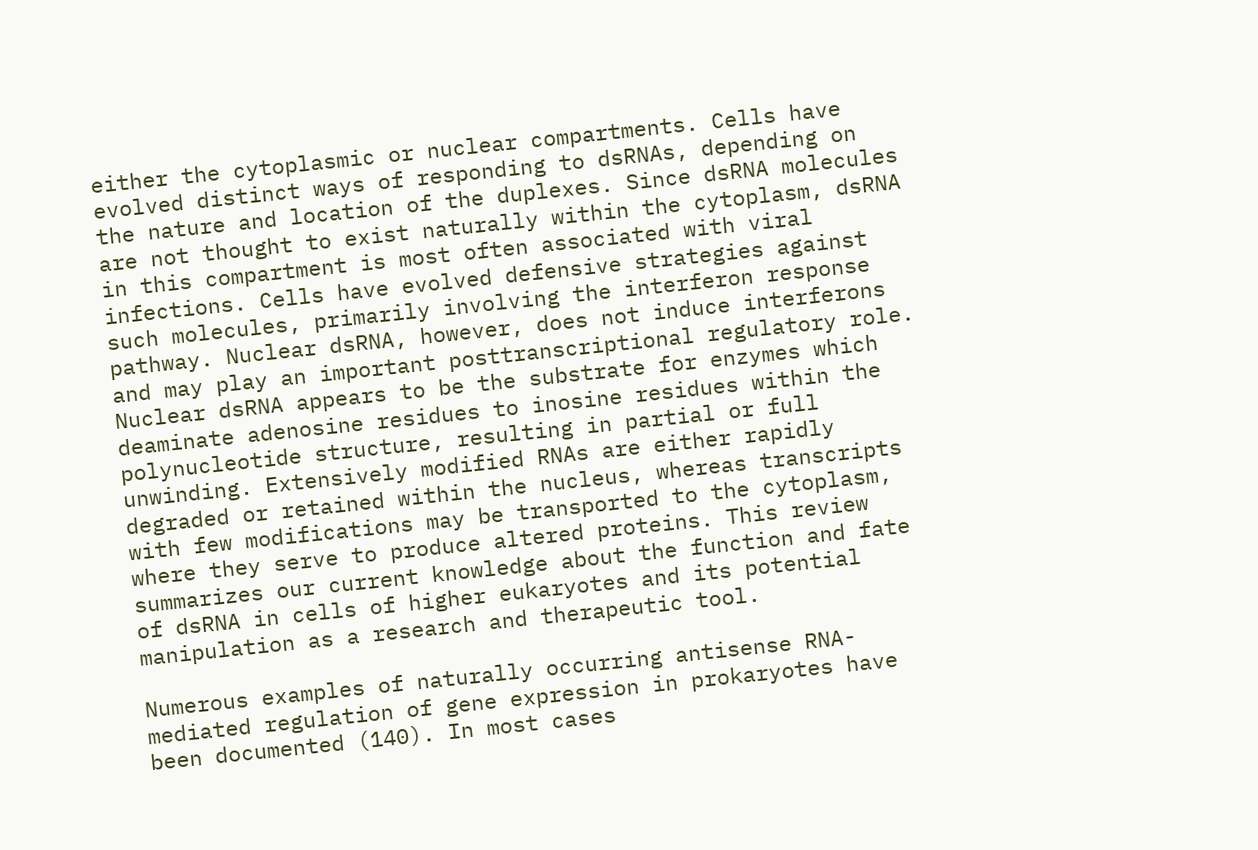either the cytoplasmic or nuclear compartments. Cells have evolved distinct ways of responding to dsRNAs, depending on the nature and location of the duplexes. Since dsRNA molecules are not thought to exist naturally within the cytoplasm, dsRNA in this compartment is most often associated with viral infections. Cells have evolved defensive strategies against such molecules, primarily involving the interferon response pathway. Nuclear dsRNA, however, does not induce interferons and may play an important posttranscriptional regulatory role. Nuclear dsRNA appears to be the substrate for enzymes which deaminate adenosine residues to inosine residues within the polynucleotide structure, resulting in partial or full unwinding. Extensively modified RNAs are either rapidly degraded or retained within the nucleus, whereas transcripts with few modifications may be transported to the cytoplasm, where they serve to produce altered proteins. This review summarizes our current knowledge about the function and fate of dsRNA in cells of higher eukaryotes and its potential manipulation as a research and therapeutic tool.

Numerous examples of naturally occurring antisense RNA-mediated regulation of gene expression in prokaryotes have been documented (140). In most cases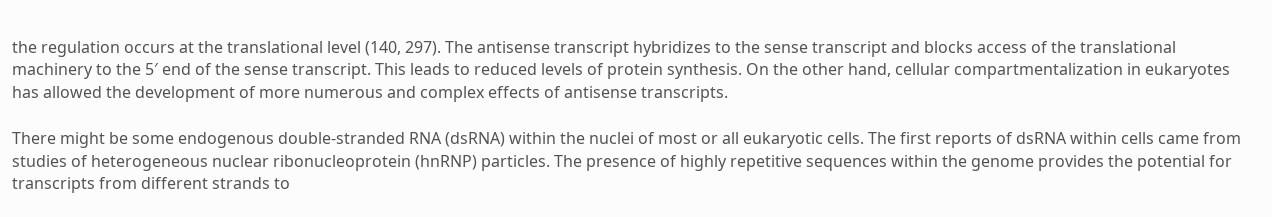the regulation occurs at the translational level (140, 297). The antisense transcript hybridizes to the sense transcript and blocks access of the translational machinery to the 5′ end of the sense transcript. This leads to reduced levels of protein synthesis. On the other hand, cellular compartmentalization in eukaryotes has allowed the development of more numerous and complex effects of antisense transcripts.

There might be some endogenous double-stranded RNA (dsRNA) within the nuclei of most or all eukaryotic cells. The first reports of dsRNA within cells came from studies of heterogeneous nuclear ribonucleoprotein (hnRNP) particles. The presence of highly repetitive sequences within the genome provides the potential for transcripts from different strands to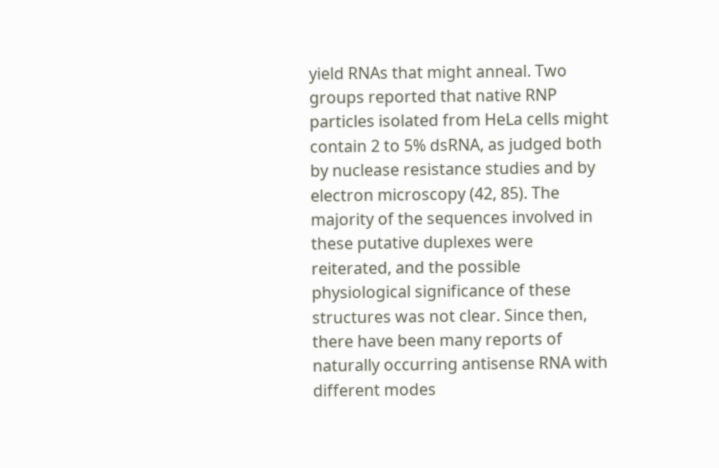yield RNAs that might anneal. Two groups reported that native RNP particles isolated from HeLa cells might contain 2 to 5% dsRNA, as judged both by nuclease resistance studies and by electron microscopy (42, 85). The majority of the sequences involved in these putative duplexes were reiterated, and the possible physiological significance of these structures was not clear. Since then, there have been many reports of naturally occurring antisense RNA with different modes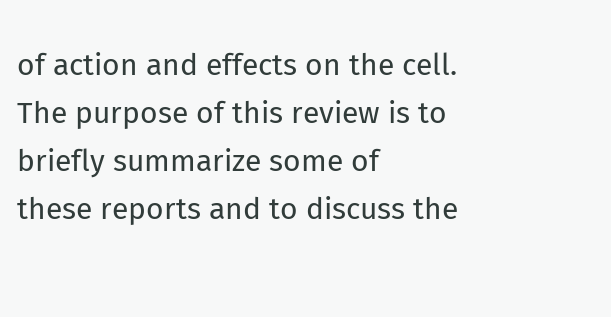of action and effects on the cell. The purpose of this review is to briefly summarize some of these reports and to discuss the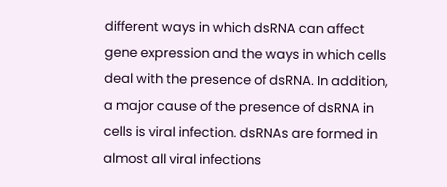different ways in which dsRNA can affect gene expression and the ways in which cells deal with the presence of dsRNA. In addition, a major cause of the presence of dsRNA in cells is viral infection. dsRNAs are formed in almost all viral infections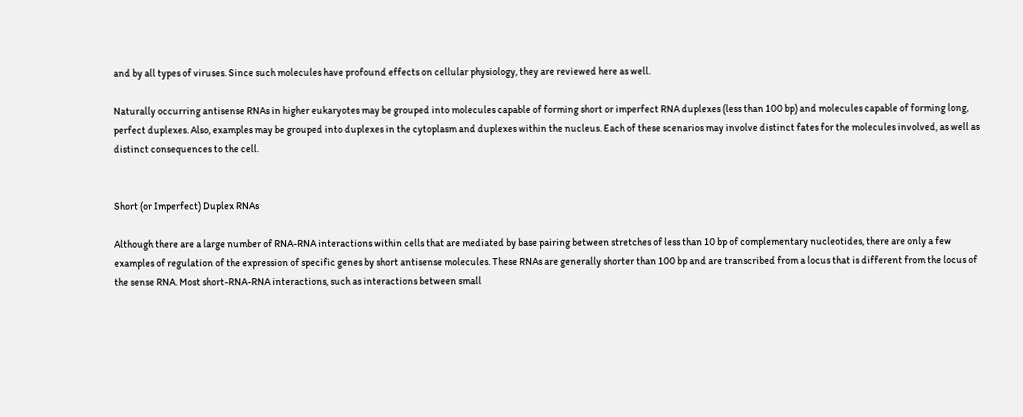and by all types of viruses. Since such molecules have profound effects on cellular physiology, they are reviewed here as well.

Naturally occurring antisense RNAs in higher eukaryotes may be grouped into molecules capable of forming short or imperfect RNA duplexes (less than 100 bp) and molecules capable of forming long, perfect duplexes. Also, examples may be grouped into duplexes in the cytoplasm and duplexes within the nucleus. Each of these scenarios may involve distinct fates for the molecules involved, as well as distinct consequences to the cell.


Short (or Imperfect) Duplex RNAs

Although there are a large number of RNA-RNA interactions within cells that are mediated by base pairing between stretches of less than 10 bp of complementary nucleotides, there are only a few examples of regulation of the expression of specific genes by short antisense molecules. These RNAs are generally shorter than 100 bp and are transcribed from a locus that is different from the locus of the sense RNA. Most short-RNA-RNA interactions, such as interactions between small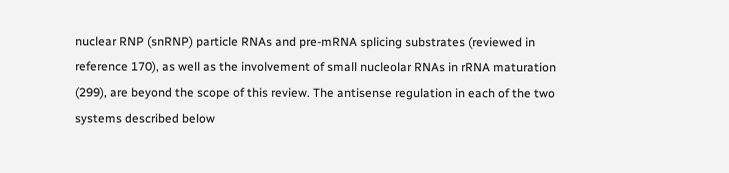nuclear RNP (snRNP) particle RNAs and pre-mRNA splicing substrates (reviewed in reference 170), as well as the involvement of small nucleolar RNAs in rRNA maturation (299), are beyond the scope of this review. The antisense regulation in each of the two systems described below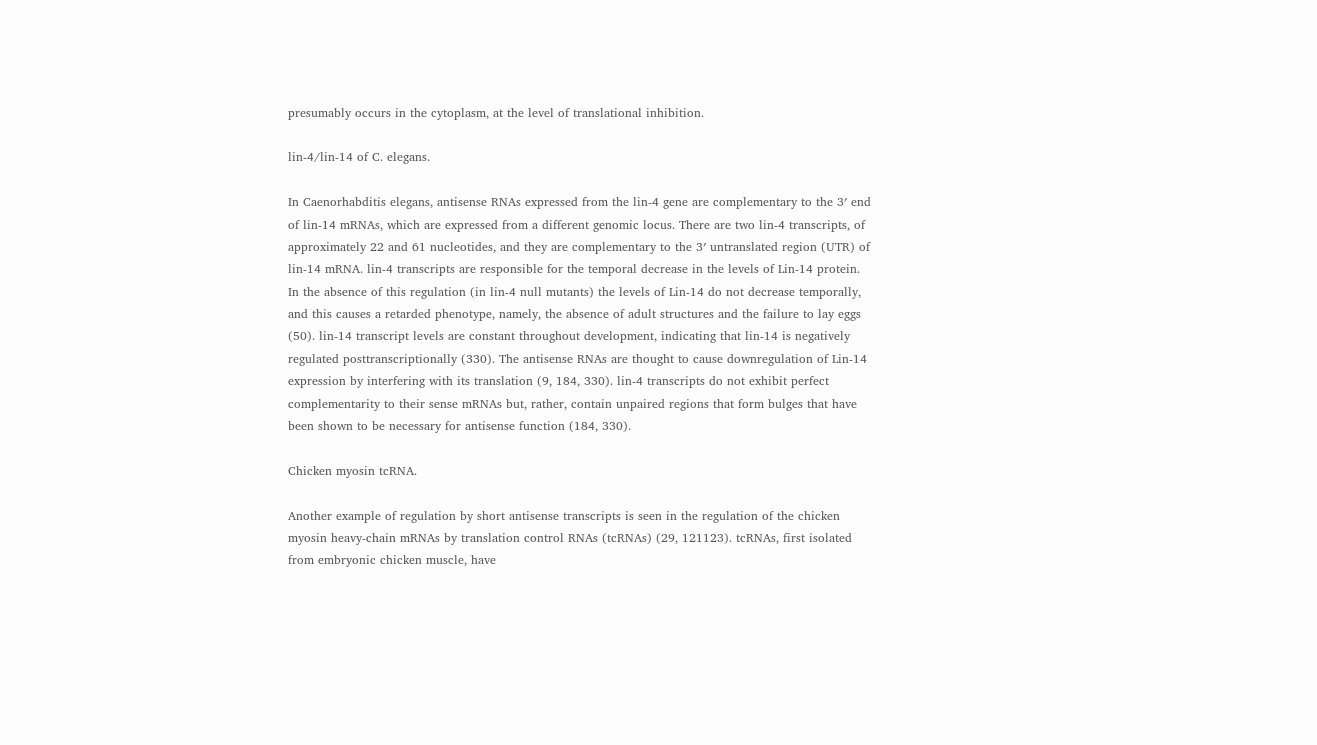presumably occurs in the cytoplasm, at the level of translational inhibition.

lin-4/lin-14 of C. elegans.

In Caenorhabditis elegans, antisense RNAs expressed from the lin-4 gene are complementary to the 3′ end of lin-14 mRNAs, which are expressed from a different genomic locus. There are two lin-4 transcripts, of approximately 22 and 61 nucleotides, and they are complementary to the 3′ untranslated region (UTR) of lin-14 mRNA. lin-4 transcripts are responsible for the temporal decrease in the levels of Lin-14 protein. In the absence of this regulation (in lin-4 null mutants) the levels of Lin-14 do not decrease temporally, and this causes a retarded phenotype, namely, the absence of adult structures and the failure to lay eggs (50). lin-14 transcript levels are constant throughout development, indicating that lin-14 is negatively regulated posttranscriptionally (330). The antisense RNAs are thought to cause downregulation of Lin-14 expression by interfering with its translation (9, 184, 330). lin-4 transcripts do not exhibit perfect complementarity to their sense mRNAs but, rather, contain unpaired regions that form bulges that have been shown to be necessary for antisense function (184, 330).

Chicken myosin tcRNA.

Another example of regulation by short antisense transcripts is seen in the regulation of the chicken myosin heavy-chain mRNAs by translation control RNAs (tcRNAs) (29, 121123). tcRNAs, first isolated from embryonic chicken muscle, have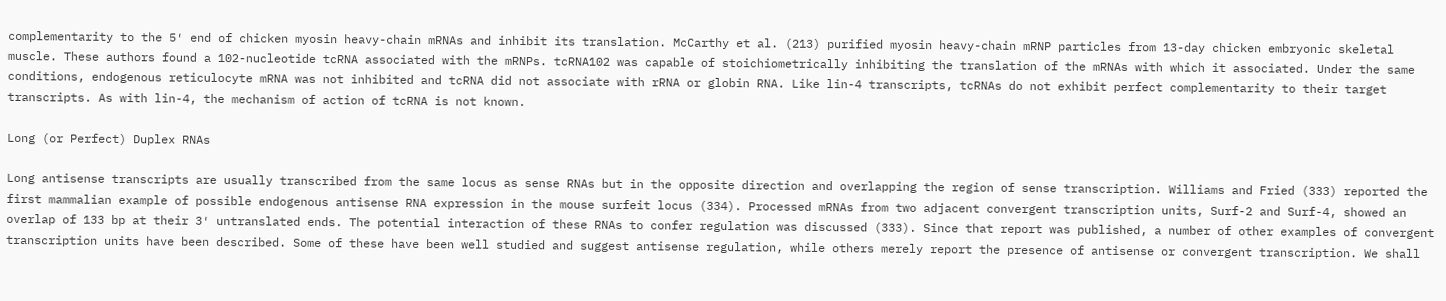complementarity to the 5′ end of chicken myosin heavy-chain mRNAs and inhibit its translation. McCarthy et al. (213) purified myosin heavy-chain mRNP particles from 13-day chicken embryonic skeletal muscle. These authors found a 102-nucleotide tcRNA associated with the mRNPs. tcRNA102 was capable of stoichiometrically inhibiting the translation of the mRNAs with which it associated. Under the same conditions, endogenous reticulocyte mRNA was not inhibited and tcRNA did not associate with rRNA or globin RNA. Like lin-4 transcripts, tcRNAs do not exhibit perfect complementarity to their target transcripts. As with lin-4, the mechanism of action of tcRNA is not known.

Long (or Perfect) Duplex RNAs

Long antisense transcripts are usually transcribed from the same locus as sense RNAs but in the opposite direction and overlapping the region of sense transcription. Williams and Fried (333) reported the first mammalian example of possible endogenous antisense RNA expression in the mouse surfeit locus (334). Processed mRNAs from two adjacent convergent transcription units, Surf-2 and Surf-4, showed an overlap of 133 bp at their 3′ untranslated ends. The potential interaction of these RNAs to confer regulation was discussed (333). Since that report was published, a number of other examples of convergent transcription units have been described. Some of these have been well studied and suggest antisense regulation, while others merely report the presence of antisense or convergent transcription. We shall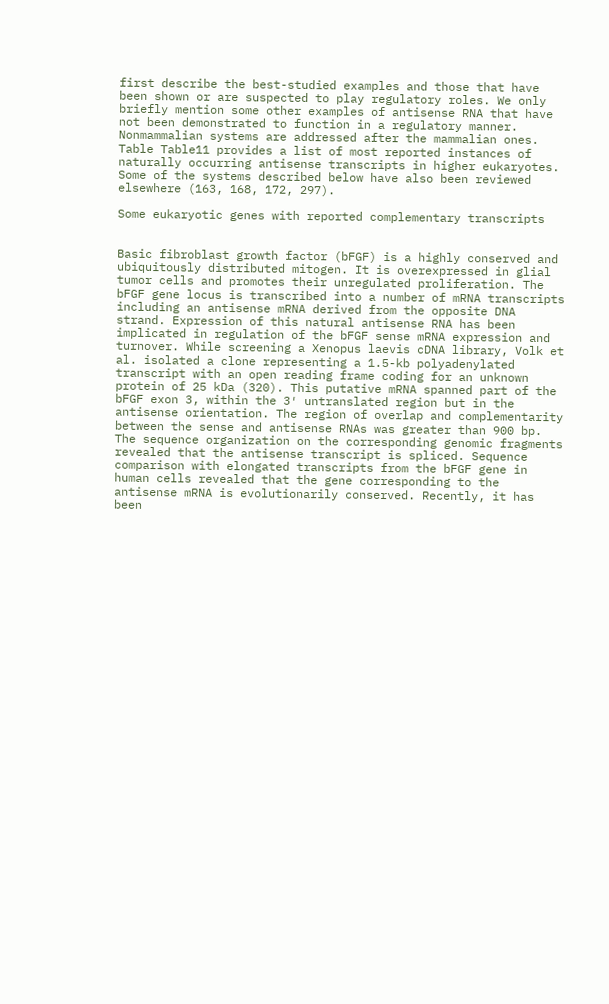first describe the best-studied examples and those that have been shown or are suspected to play regulatory roles. We only briefly mention some other examples of antisense RNA that have not been demonstrated to function in a regulatory manner. Nonmammalian systems are addressed after the mammalian ones. Table Table11 provides a list of most reported instances of naturally occurring antisense transcripts in higher eukaryotes. Some of the systems described below have also been reviewed elsewhere (163, 168, 172, 297).

Some eukaryotic genes with reported complementary transcripts


Basic fibroblast growth factor (bFGF) is a highly conserved and ubiquitously distributed mitogen. It is overexpressed in glial tumor cells and promotes their unregulated proliferation. The bFGF gene locus is transcribed into a number of mRNA transcripts including an antisense mRNA derived from the opposite DNA strand. Expression of this natural antisense RNA has been implicated in regulation of the bFGF sense mRNA expression and turnover. While screening a Xenopus laevis cDNA library, Volk et al. isolated a clone representing a 1.5-kb polyadenylated transcript with an open reading frame coding for an unknown protein of 25 kDa (320). This putative mRNA spanned part of the bFGF exon 3, within the 3′ untranslated region but in the antisense orientation. The region of overlap and complementarity between the sense and antisense RNAs was greater than 900 bp. The sequence organization on the corresponding genomic fragments revealed that the antisense transcript is spliced. Sequence comparison with elongated transcripts from the bFGF gene in human cells revealed that the gene corresponding to the antisense mRNA is evolutionarily conserved. Recently, it has been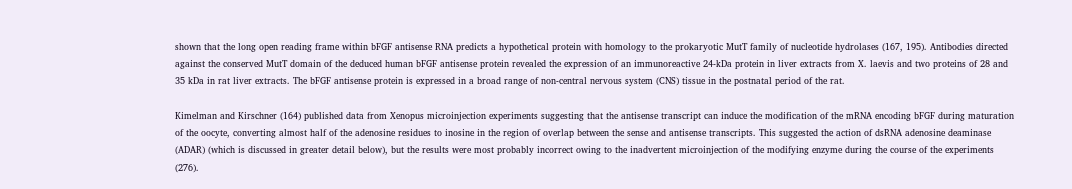shown that the long open reading frame within bFGF antisense RNA predicts a hypothetical protein with homology to the prokaryotic MutT family of nucleotide hydrolases (167, 195). Antibodies directed against the conserved MutT domain of the deduced human bFGF antisense protein revealed the expression of an immunoreactive 24-kDa protein in liver extracts from X. laevis and two proteins of 28 and 35 kDa in rat liver extracts. The bFGF antisense protein is expressed in a broad range of non-central nervous system (CNS) tissue in the postnatal period of the rat.

Kimelman and Kirschner (164) published data from Xenopus microinjection experiments suggesting that the antisense transcript can induce the modification of the mRNA encoding bFGF during maturation of the oocyte, converting almost half of the adenosine residues to inosine in the region of overlap between the sense and antisense transcripts. This suggested the action of dsRNA adenosine deaminase (ADAR) (which is discussed in greater detail below), but the results were most probably incorrect owing to the inadvertent microinjection of the modifying enzyme during the course of the experiments (276).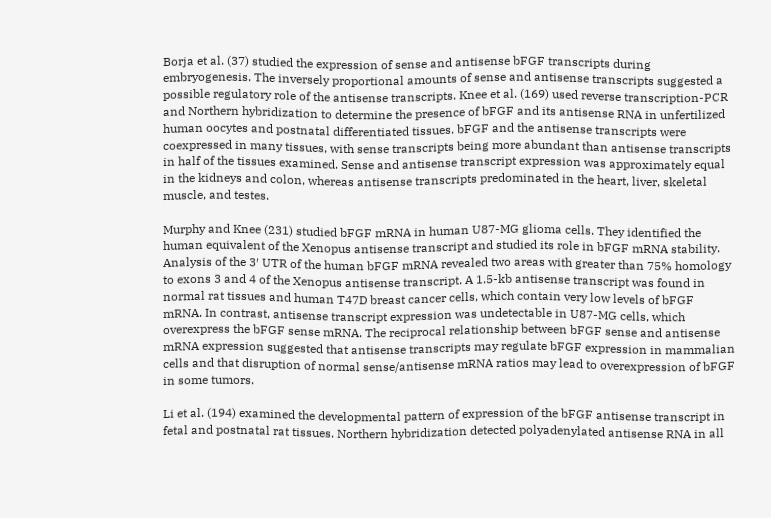Borja et al. (37) studied the expression of sense and antisense bFGF transcripts during embryogenesis. The inversely proportional amounts of sense and antisense transcripts suggested a possible regulatory role of the antisense transcripts. Knee et al. (169) used reverse transcription-PCR and Northern hybridization to determine the presence of bFGF and its antisense RNA in unfertilized human oocytes and postnatal differentiated tissues. bFGF and the antisense transcripts were coexpressed in many tissues, with sense transcripts being more abundant than antisense transcripts in half of the tissues examined. Sense and antisense transcript expression was approximately equal in the kidneys and colon, whereas antisense transcripts predominated in the heart, liver, skeletal muscle, and testes.

Murphy and Knee (231) studied bFGF mRNA in human U87-MG glioma cells. They identified the human equivalent of the Xenopus antisense transcript and studied its role in bFGF mRNA stability. Analysis of the 3′ UTR of the human bFGF mRNA revealed two areas with greater than 75% homology to exons 3 and 4 of the Xenopus antisense transcript. A 1.5-kb antisense transcript was found in normal rat tissues and human T47D breast cancer cells, which contain very low levels of bFGF mRNA. In contrast, antisense transcript expression was undetectable in U87-MG cells, which overexpress the bFGF sense mRNA. The reciprocal relationship between bFGF sense and antisense mRNA expression suggested that antisense transcripts may regulate bFGF expression in mammalian cells and that disruption of normal sense/antisense mRNA ratios may lead to overexpression of bFGF in some tumors.

Li et al. (194) examined the developmental pattern of expression of the bFGF antisense transcript in fetal and postnatal rat tissues. Northern hybridization detected polyadenylated antisense RNA in all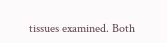tissues examined. Both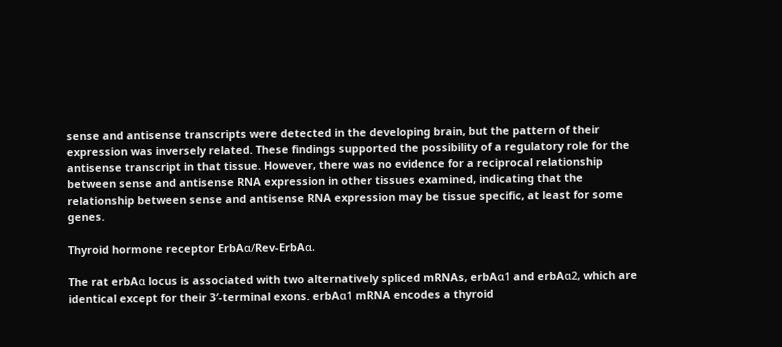sense and antisense transcripts were detected in the developing brain, but the pattern of their expression was inversely related. These findings supported the possibility of a regulatory role for the antisense transcript in that tissue. However, there was no evidence for a reciprocal relationship between sense and antisense RNA expression in other tissues examined, indicating that the relationship between sense and antisense RNA expression may be tissue specific, at least for some genes.

Thyroid hormone receptor ErbAα/Rev-ErbAα.

The rat erbAα locus is associated with two alternatively spliced mRNAs, erbAα1 and erbAα2, which are identical except for their 3′-terminal exons. erbAα1 mRNA encodes a thyroid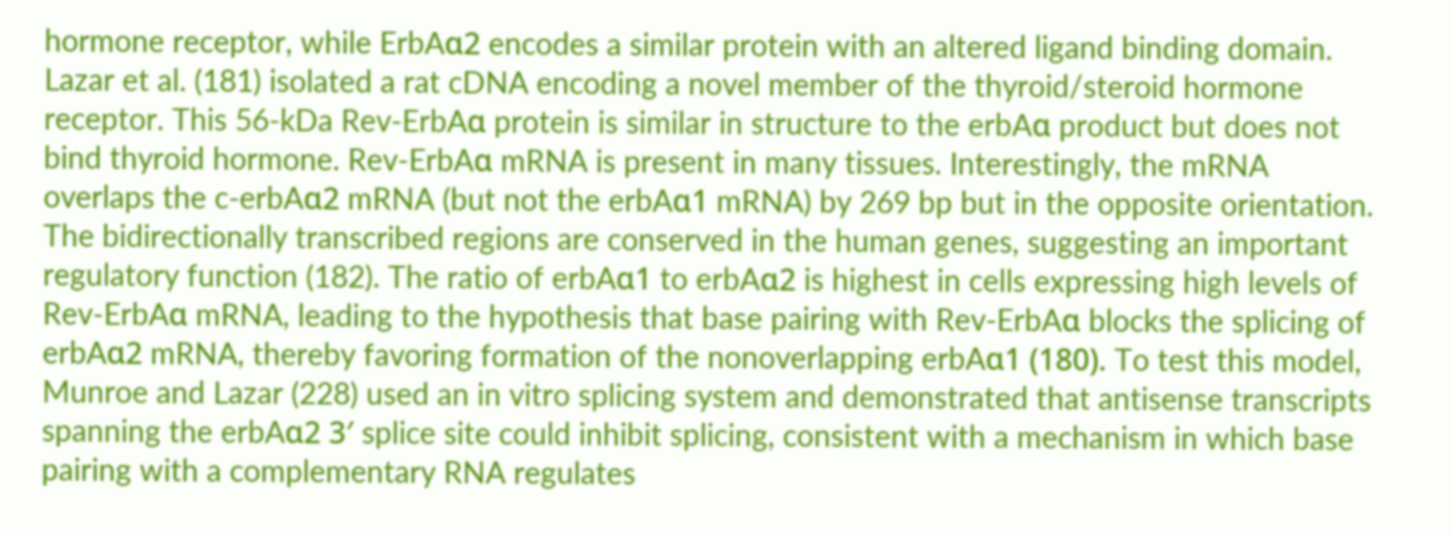hormone receptor, while ErbAα2 encodes a similar protein with an altered ligand binding domain. Lazar et al. (181) isolated a rat cDNA encoding a novel member of the thyroid/steroid hormone receptor. This 56-kDa Rev-ErbAα protein is similar in structure to the erbAα product but does not bind thyroid hormone. Rev-ErbAα mRNA is present in many tissues. Interestingly, the mRNA overlaps the c-erbAα2 mRNA (but not the erbAα1 mRNA) by 269 bp but in the opposite orientation. The bidirectionally transcribed regions are conserved in the human genes, suggesting an important regulatory function (182). The ratio of erbAα1 to erbAα2 is highest in cells expressing high levels of Rev-ErbAα mRNA, leading to the hypothesis that base pairing with Rev-ErbAα blocks the splicing of erbAα2 mRNA, thereby favoring formation of the nonoverlapping erbAα1 (180). To test this model, Munroe and Lazar (228) used an in vitro splicing system and demonstrated that antisense transcripts spanning the erbAα2 3′ splice site could inhibit splicing, consistent with a mechanism in which base pairing with a complementary RNA regulates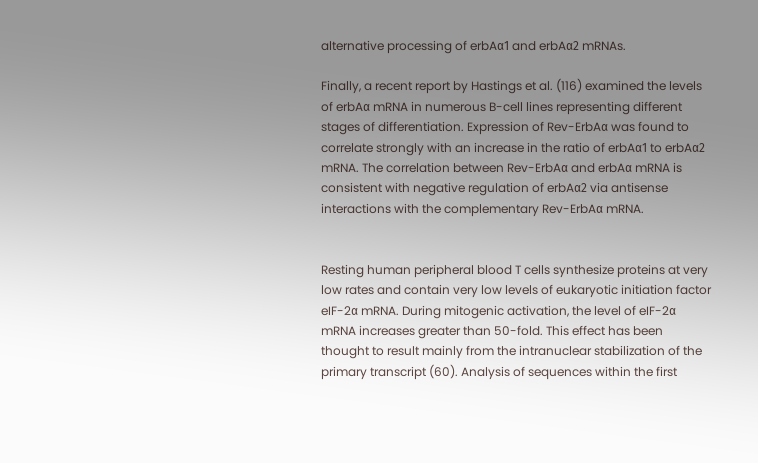alternative processing of erbAα1 and erbAα2 mRNAs.

Finally, a recent report by Hastings et al. (116) examined the levels of erbAα mRNA in numerous B-cell lines representing different stages of differentiation. Expression of Rev-ErbAα was found to correlate strongly with an increase in the ratio of erbAα1 to erbAα2 mRNA. The correlation between Rev-ErbAα and erbAα mRNA is consistent with negative regulation of erbAα2 via antisense interactions with the complementary Rev-ErbAα mRNA.


Resting human peripheral blood T cells synthesize proteins at very low rates and contain very low levels of eukaryotic initiation factor eIF-2α mRNA. During mitogenic activation, the level of eIF-2α mRNA increases greater than 50-fold. This effect has been thought to result mainly from the intranuclear stabilization of the primary transcript (60). Analysis of sequences within the first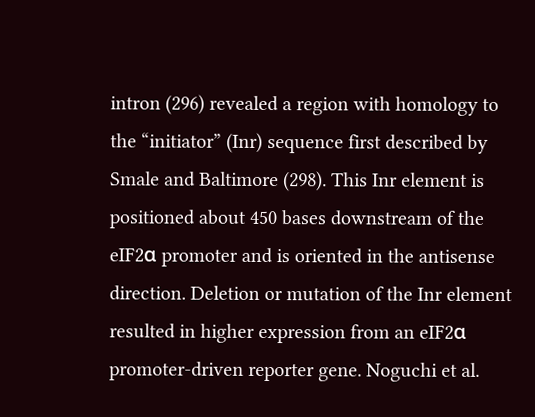intron (296) revealed a region with homology to the “initiator” (Inr) sequence first described by Smale and Baltimore (298). This Inr element is positioned about 450 bases downstream of the eIF2α promoter and is oriented in the antisense direction. Deletion or mutation of the Inr element resulted in higher expression from an eIF2α promoter-driven reporter gene. Noguchi et al.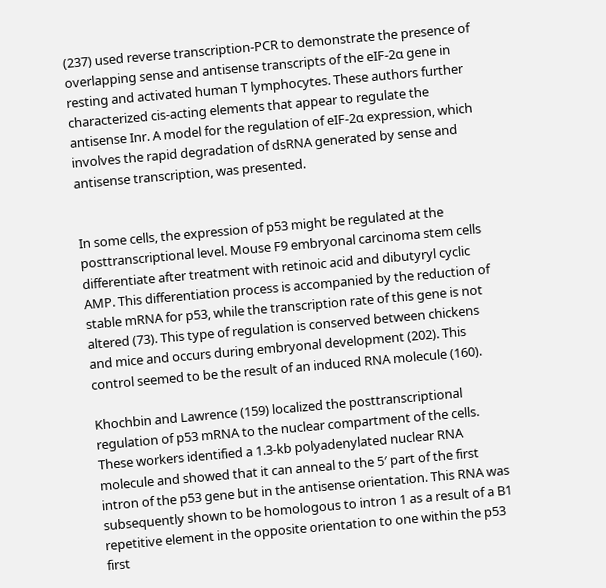(237) used reverse transcription-PCR to demonstrate the presence of overlapping sense and antisense transcripts of the eIF-2α gene in resting and activated human T lymphocytes. These authors further characterized cis-acting elements that appear to regulate the antisense Inr. A model for the regulation of eIF-2α expression, which involves the rapid degradation of dsRNA generated by sense and antisense transcription, was presented.


In some cells, the expression of p53 might be regulated at the posttranscriptional level. Mouse F9 embryonal carcinoma stem cells differentiate after treatment with retinoic acid and dibutyryl cyclic AMP. This differentiation process is accompanied by the reduction of stable mRNA for p53, while the transcription rate of this gene is not altered (73). This type of regulation is conserved between chickens and mice and occurs during embryonal development (202). This control seemed to be the result of an induced RNA molecule (160).

Khochbin and Lawrence (159) localized the posttranscriptional regulation of p53 mRNA to the nuclear compartment of the cells. These workers identified a 1.3-kb polyadenylated nuclear RNA molecule and showed that it can anneal to the 5′ part of the first intron of the p53 gene but in the antisense orientation. This RNA was subsequently shown to be homologous to intron 1 as a result of a B1 repetitive element in the opposite orientation to one within the p53 first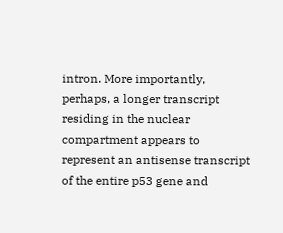intron. More importantly, perhaps, a longer transcript residing in the nuclear compartment appears to represent an antisense transcript of the entire p53 gene and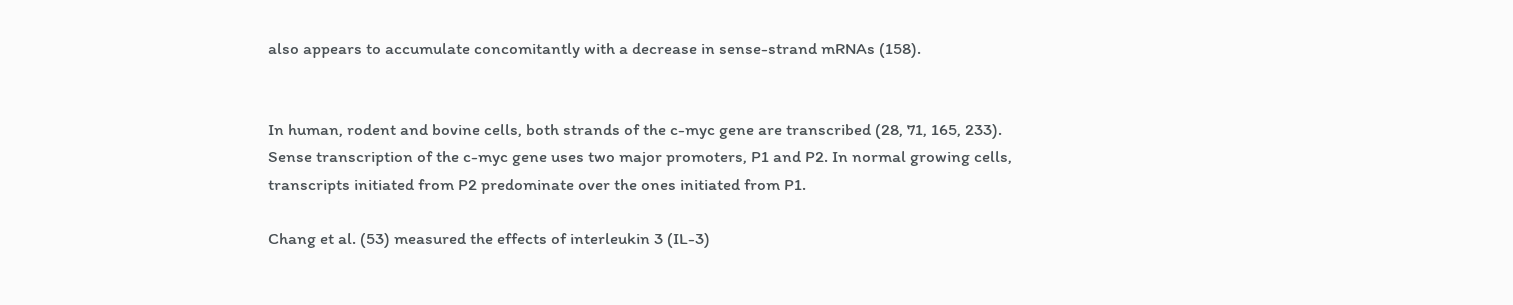also appears to accumulate concomitantly with a decrease in sense-strand mRNAs (158).


In human, rodent and bovine cells, both strands of the c-myc gene are transcribed (28, 71, 165, 233). Sense transcription of the c-myc gene uses two major promoters, P1 and P2. In normal growing cells, transcripts initiated from P2 predominate over the ones initiated from P1.

Chang et al. (53) measured the effects of interleukin 3 (IL-3)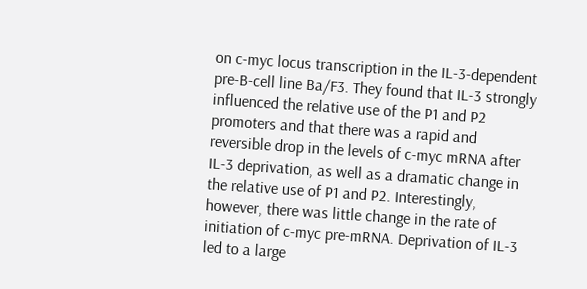on c-myc locus transcription in the IL-3-dependent pre-B-cell line Ba/F3. They found that IL-3 strongly influenced the relative use of the P1 and P2 promoters and that there was a rapid and reversible drop in the levels of c-myc mRNA after IL-3 deprivation, as well as a dramatic change in the relative use of P1 and P2. Interestingly, however, there was little change in the rate of initiation of c-myc pre-mRNA. Deprivation of IL-3 led to a large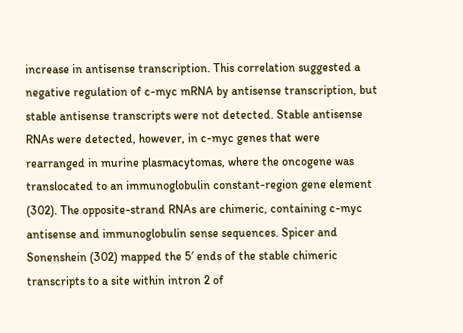increase in antisense transcription. This correlation suggested a negative regulation of c-myc mRNA by antisense transcription, but stable antisense transcripts were not detected. Stable antisense RNAs were detected, however, in c-myc genes that were rearranged in murine plasmacytomas, where the oncogene was translocated to an immunoglobulin constant-region gene element (302). The opposite-strand RNAs are chimeric, containing c-myc antisense and immunoglobulin sense sequences. Spicer and Sonenshein (302) mapped the 5′ ends of the stable chimeric transcripts to a site within intron 2 of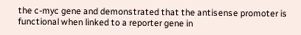the c-myc gene and demonstrated that the antisense promoter is functional when linked to a reporter gene in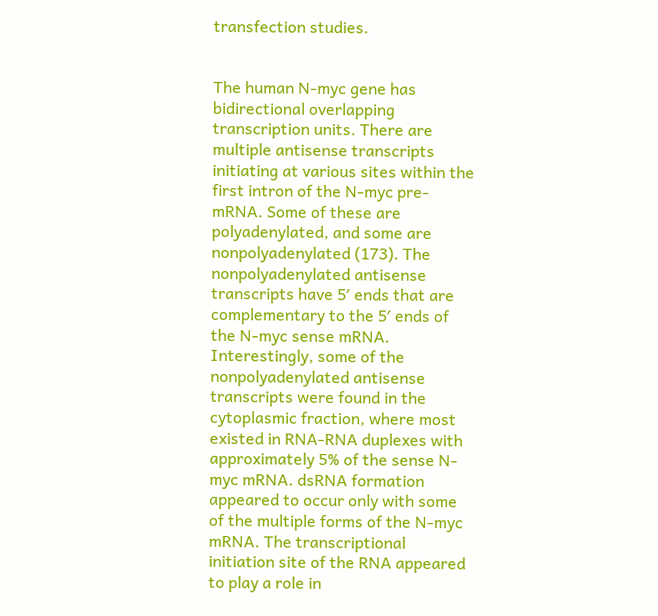transfection studies.


The human N-myc gene has bidirectional overlapping transcription units. There are multiple antisense transcripts initiating at various sites within the first intron of the N-myc pre-mRNA. Some of these are polyadenylated, and some are nonpolyadenylated (173). The nonpolyadenylated antisense transcripts have 5′ ends that are complementary to the 5′ ends of the N-myc sense mRNA. Interestingly, some of the nonpolyadenylated antisense transcripts were found in the cytoplasmic fraction, where most existed in RNA-RNA duplexes with approximately 5% of the sense N-myc mRNA. dsRNA formation appeared to occur only with some of the multiple forms of the N-myc mRNA. The transcriptional initiation site of the RNA appeared to play a role in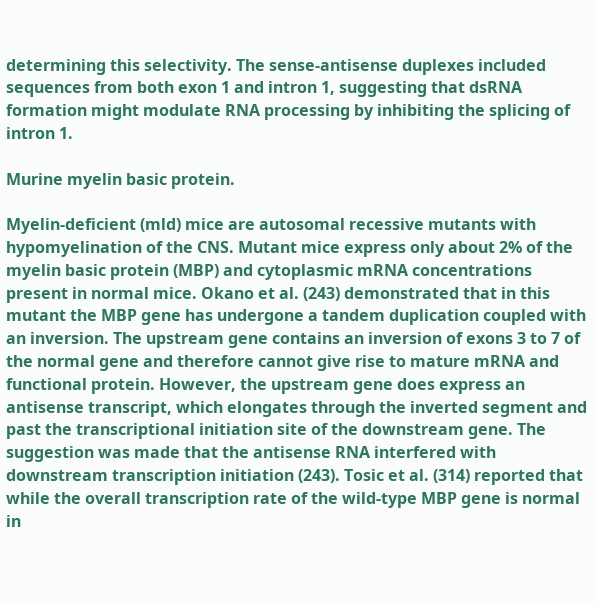determining this selectivity. The sense-antisense duplexes included sequences from both exon 1 and intron 1, suggesting that dsRNA formation might modulate RNA processing by inhibiting the splicing of intron 1.

Murine myelin basic protein.

Myelin-deficient (mld) mice are autosomal recessive mutants with hypomyelination of the CNS. Mutant mice express only about 2% of the myelin basic protein (MBP) and cytoplasmic mRNA concentrations present in normal mice. Okano et al. (243) demonstrated that in this mutant the MBP gene has undergone a tandem duplication coupled with an inversion. The upstream gene contains an inversion of exons 3 to 7 of the normal gene and therefore cannot give rise to mature mRNA and functional protein. However, the upstream gene does express an antisense transcript, which elongates through the inverted segment and past the transcriptional initiation site of the downstream gene. The suggestion was made that the antisense RNA interfered with downstream transcription initiation (243). Tosic et al. (314) reported that while the overall transcription rate of the wild-type MBP gene is normal in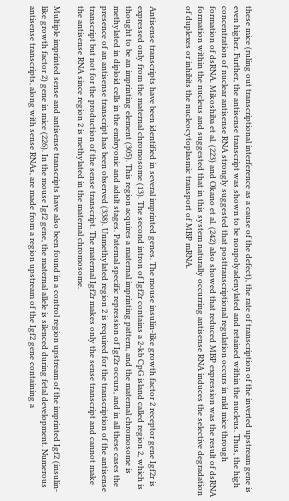these mice (ruling out transcriptional interference as a cause of the defect), the rate of transcription of the inverted upstream gene is even higher. Further, the antisense transcript was shown to be nonpolyadenylated and retained within the nucleus. Thus, the high concentration of nuclear antisense RNA strongly suggested that posttranscriptional regulation occurs in mld mice through formation of dsRNA. Mikoshiba et al. (223) and Okano et al. (242) also showed that reduced MBP expression was the result of dsRNA formation within the nucleus and suggested that in this system naturally occurring antisense RNA induces the selective degradation of duplexes or inhibits the nucleocytoplasmic transport of MBP mRNA.


Antisense transcripts have been identified in several imprinted genes. The mouse insulin-like growth factor 2 receptor gene Igf2r is expressed only from the maternal chromosome (13). The second intron of Igf2r contains a 2-kb CpG island called region 2, which is thought to be an imprinting element (305). This region acquires a maternal imprinting pattern, and the maternal chromosome is methylated in diploid cells in the embryonic and adult stages. Paternal specific repression of Igf2r occurs, and in all these cases the presence of an antisense transcript has been observed (338). Unmethylated region 2 is required for the transcription of the antisense transcript but not for the production of the sense transcript. The maternal Igf2r makes only the sense transcript and cannot make the antisense RNA since region 2 is methylated in the maternal chromosome.

Multiple imprinted sense and antisense transcripts have also been found in a control region upstream of the imprinted Igf2 (insulin-like growth factor 2) gene in mice (226). In the mouse Igf2 gene, the maternal allele is silenced during fetal development. Numerous antisense transcripts, along with sense RNAs, are made from a region upstream of the Igf2 gene containing a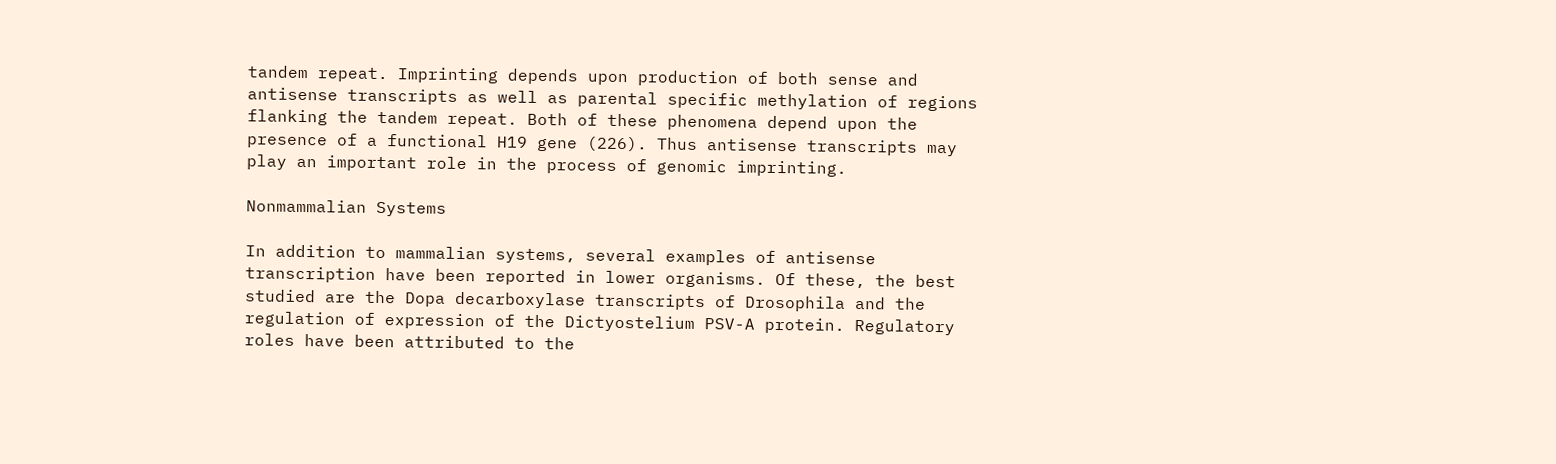tandem repeat. Imprinting depends upon production of both sense and antisense transcripts as well as parental specific methylation of regions flanking the tandem repeat. Both of these phenomena depend upon the presence of a functional H19 gene (226). Thus antisense transcripts may play an important role in the process of genomic imprinting.

Nonmammalian Systems

In addition to mammalian systems, several examples of antisense transcription have been reported in lower organisms. Of these, the best studied are the Dopa decarboxylase transcripts of Drosophila and the regulation of expression of the Dictyostelium PSV-A protein. Regulatory roles have been attributed to the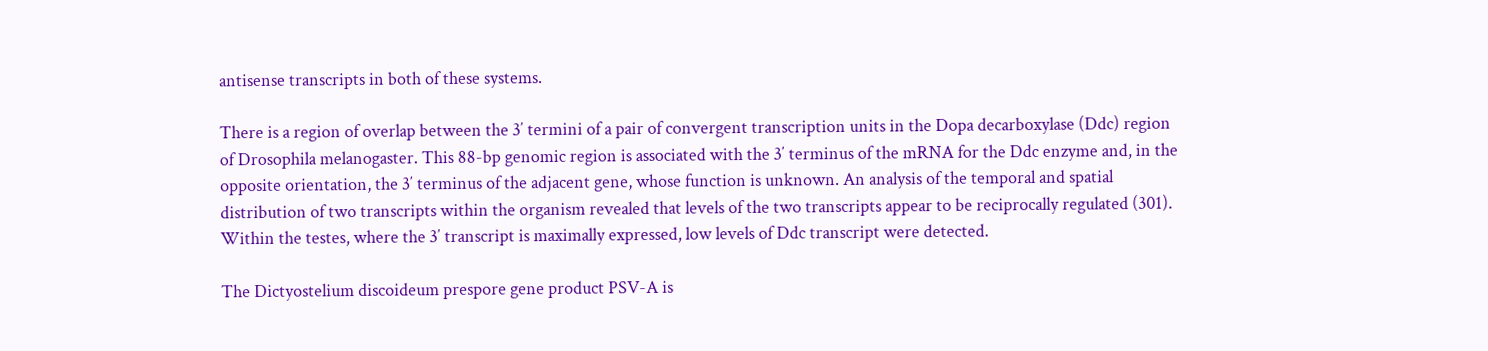antisense transcripts in both of these systems.

There is a region of overlap between the 3′ termini of a pair of convergent transcription units in the Dopa decarboxylase (Ddc) region of Drosophila melanogaster. This 88-bp genomic region is associated with the 3′ terminus of the mRNA for the Ddc enzyme and, in the opposite orientation, the 3′ terminus of the adjacent gene, whose function is unknown. An analysis of the temporal and spatial distribution of two transcripts within the organism revealed that levels of the two transcripts appear to be reciprocally regulated (301). Within the testes, where the 3′ transcript is maximally expressed, low levels of Ddc transcript were detected.

The Dictyostelium discoideum prespore gene product PSV-A is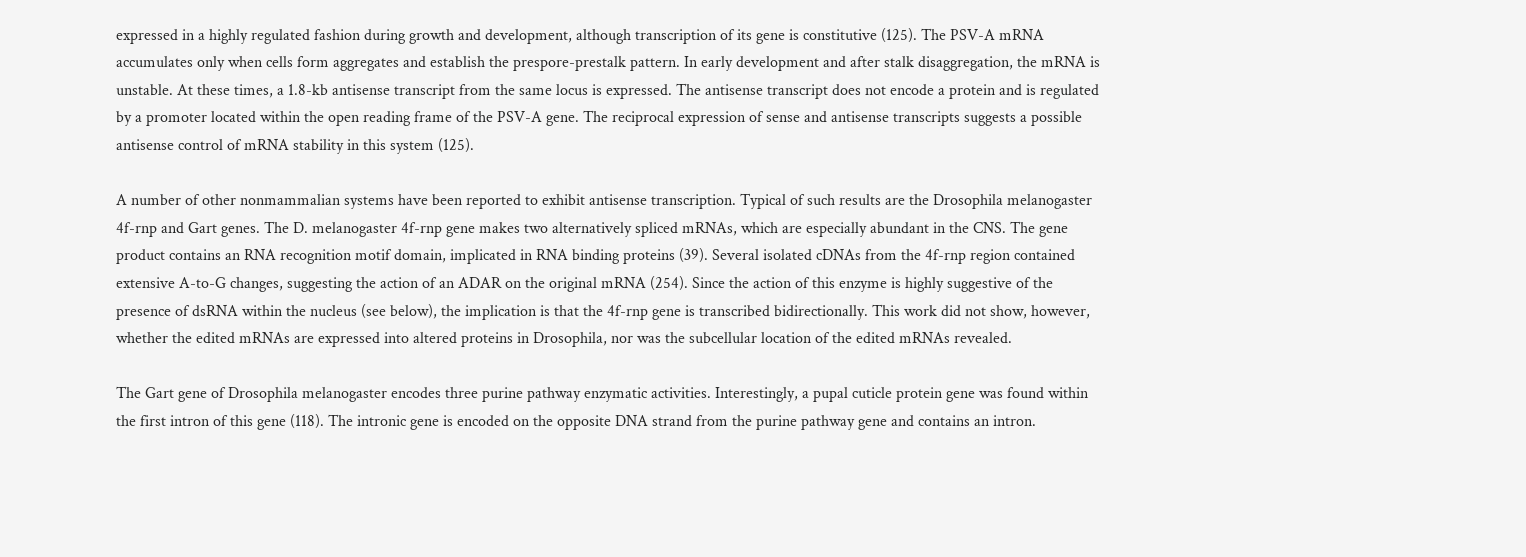expressed in a highly regulated fashion during growth and development, although transcription of its gene is constitutive (125). The PSV-A mRNA accumulates only when cells form aggregates and establish the prespore-prestalk pattern. In early development and after stalk disaggregation, the mRNA is unstable. At these times, a 1.8-kb antisense transcript from the same locus is expressed. The antisense transcript does not encode a protein and is regulated by a promoter located within the open reading frame of the PSV-A gene. The reciprocal expression of sense and antisense transcripts suggests a possible antisense control of mRNA stability in this system (125).

A number of other nonmammalian systems have been reported to exhibit antisense transcription. Typical of such results are the Drosophila melanogaster 4f-rnp and Gart genes. The D. melanogaster 4f-rnp gene makes two alternatively spliced mRNAs, which are especially abundant in the CNS. The gene product contains an RNA recognition motif domain, implicated in RNA binding proteins (39). Several isolated cDNAs from the 4f-rnp region contained extensive A-to-G changes, suggesting the action of an ADAR on the original mRNA (254). Since the action of this enzyme is highly suggestive of the presence of dsRNA within the nucleus (see below), the implication is that the 4f-rnp gene is transcribed bidirectionally. This work did not show, however, whether the edited mRNAs are expressed into altered proteins in Drosophila, nor was the subcellular location of the edited mRNAs revealed.

The Gart gene of Drosophila melanogaster encodes three purine pathway enzymatic activities. Interestingly, a pupal cuticle protein gene was found within the first intron of this gene (118). The intronic gene is encoded on the opposite DNA strand from the purine pathway gene and contains an intron.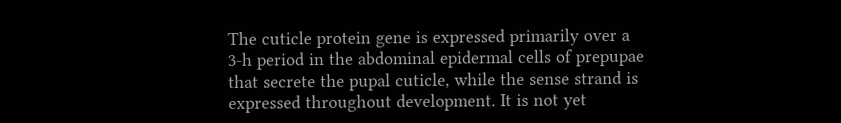The cuticle protein gene is expressed primarily over a 3-h period in the abdominal epidermal cells of prepupae that secrete the pupal cuticle, while the sense strand is expressed throughout development. It is not yet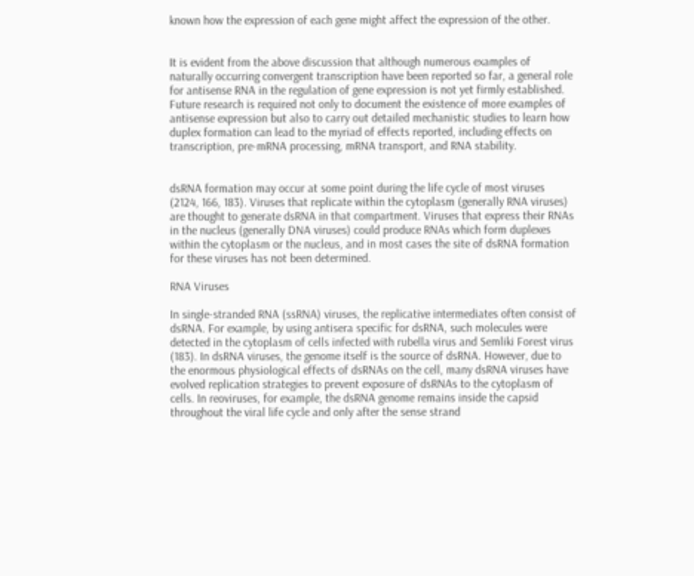known how the expression of each gene might affect the expression of the other.


It is evident from the above discussion that although numerous examples of naturally occurring convergent transcription have been reported so far, a general role for antisense RNA in the regulation of gene expression is not yet firmly established. Future research is required not only to document the existence of more examples of antisense expression but also to carry out detailed mechanistic studies to learn how duplex formation can lead to the myriad of effects reported, including effects on transcription, pre-mRNA processing, mRNA transport, and RNA stability.


dsRNA formation may occur at some point during the life cycle of most viruses (2124, 166, 183). Viruses that replicate within the cytoplasm (generally RNA viruses) are thought to generate dsRNA in that compartment. Viruses that express their RNAs in the nucleus (generally DNA viruses) could produce RNAs which form duplexes within the cytoplasm or the nucleus, and in most cases the site of dsRNA formation for these viruses has not been determined.

RNA Viruses

In single-stranded RNA (ssRNA) viruses, the replicative intermediates often consist of dsRNA. For example, by using antisera specific for dsRNA, such molecules were detected in the cytoplasm of cells infected with rubella virus and Semliki Forest virus (183). In dsRNA viruses, the genome itself is the source of dsRNA. However, due to the enormous physiological effects of dsRNAs on the cell, many dsRNA viruses have evolved replication strategies to prevent exposure of dsRNAs to the cytoplasm of cells. In reoviruses, for example, the dsRNA genome remains inside the capsid throughout the viral life cycle and only after the sense strand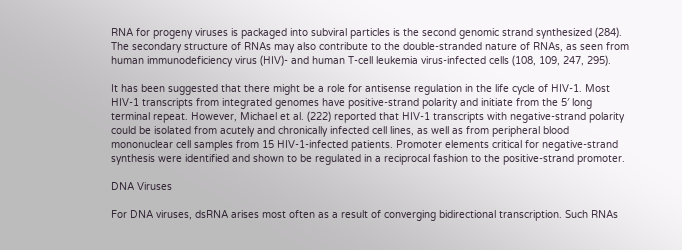RNA for progeny viruses is packaged into subviral particles is the second genomic strand synthesized (284). The secondary structure of RNAs may also contribute to the double-stranded nature of RNAs, as seen from human immunodeficiency virus (HIV)- and human T-cell leukemia virus-infected cells (108, 109, 247, 295).

It has been suggested that there might be a role for antisense regulation in the life cycle of HIV-1. Most HIV-1 transcripts from integrated genomes have positive-strand polarity and initiate from the 5′ long terminal repeat. However, Michael et al. (222) reported that HIV-1 transcripts with negative-strand polarity could be isolated from acutely and chronically infected cell lines, as well as from peripheral blood mononuclear cell samples from 15 HIV-1-infected patients. Promoter elements critical for negative-strand synthesis were identified and shown to be regulated in a reciprocal fashion to the positive-strand promoter.

DNA Viruses

For DNA viruses, dsRNA arises most often as a result of converging bidirectional transcription. Such RNAs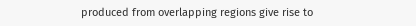produced from overlapping regions give rise to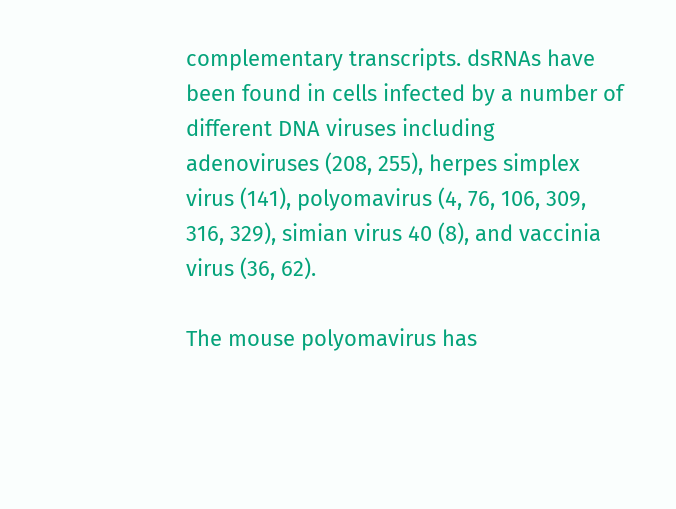complementary transcripts. dsRNAs have been found in cells infected by a number of different DNA viruses including adenoviruses (208, 255), herpes simplex virus (141), polyomavirus (4, 76, 106, 309, 316, 329), simian virus 40 (8), and vaccinia virus (36, 62).

The mouse polyomavirus has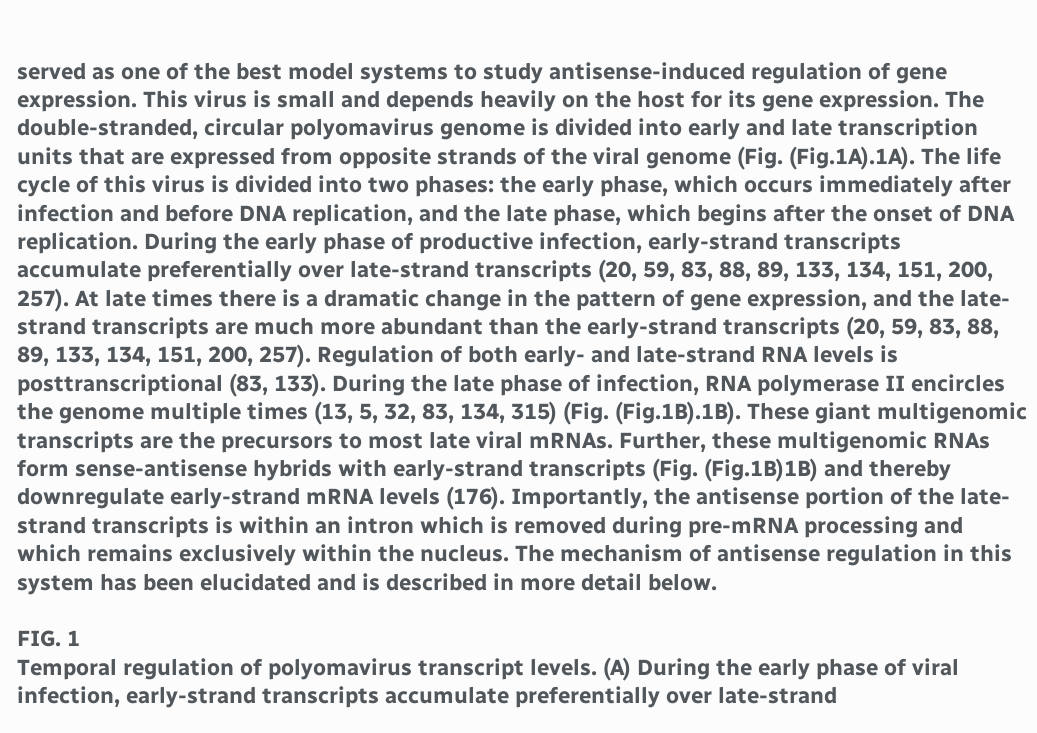served as one of the best model systems to study antisense-induced regulation of gene expression. This virus is small and depends heavily on the host for its gene expression. The double-stranded, circular polyomavirus genome is divided into early and late transcription units that are expressed from opposite strands of the viral genome (Fig. (Fig.1A).1A). The life cycle of this virus is divided into two phases: the early phase, which occurs immediately after infection and before DNA replication, and the late phase, which begins after the onset of DNA replication. During the early phase of productive infection, early-strand transcripts accumulate preferentially over late-strand transcripts (20, 59, 83, 88, 89, 133, 134, 151, 200, 257). At late times there is a dramatic change in the pattern of gene expression, and the late-strand transcripts are much more abundant than the early-strand transcripts (20, 59, 83, 88, 89, 133, 134, 151, 200, 257). Regulation of both early- and late-strand RNA levels is posttranscriptional (83, 133). During the late phase of infection, RNA polymerase II encircles the genome multiple times (13, 5, 32, 83, 134, 315) (Fig. (Fig.1B).1B). These giant multigenomic transcripts are the precursors to most late viral mRNAs. Further, these multigenomic RNAs form sense-antisense hybrids with early-strand transcripts (Fig. (Fig.1B)1B) and thereby downregulate early-strand mRNA levels (176). Importantly, the antisense portion of the late-strand transcripts is within an intron which is removed during pre-mRNA processing and which remains exclusively within the nucleus. The mechanism of antisense regulation in this system has been elucidated and is described in more detail below.

FIG. 1
Temporal regulation of polyomavirus transcript levels. (A) During the early phase of viral infection, early-strand transcripts accumulate preferentially over late-strand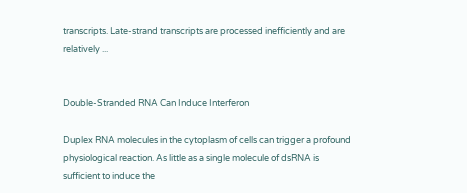transcripts. Late-strand transcripts are processed inefficiently and are relatively ...


Double-Stranded RNA Can Induce Interferon

Duplex RNA molecules in the cytoplasm of cells can trigger a profound physiological reaction. As little as a single molecule of dsRNA is sufficient to induce the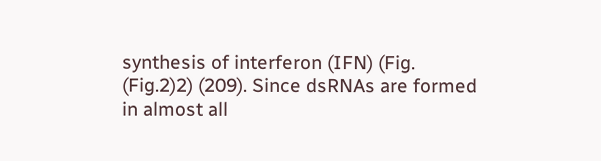synthesis of interferon (IFN) (Fig. (Fig.2)2) (209). Since dsRNAs are formed in almost all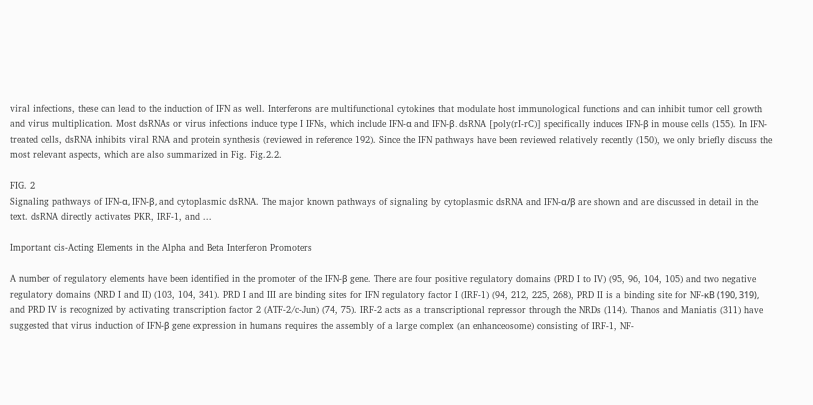viral infections, these can lead to the induction of IFN as well. Interferons are multifunctional cytokines that modulate host immunological functions and can inhibit tumor cell growth and virus multiplication. Most dsRNAs or virus infections induce type I IFNs, which include IFN-α and IFN-β. dsRNA [poly(rI-rC)] specifically induces IFN-β in mouse cells (155). In IFN-treated cells, dsRNA inhibits viral RNA and protein synthesis (reviewed in reference 192). Since the IFN pathways have been reviewed relatively recently (150), we only briefly discuss the most relevant aspects, which are also summarized in Fig. Fig.2.2.

FIG. 2
Signaling pathways of IFN-α, IFN-β, and cytoplasmic dsRNA. The major known pathways of signaling by cytoplasmic dsRNA and IFN-α/β are shown and are discussed in detail in the text. dsRNA directly activates PKR, IRF-1, and ...

Important cis-Acting Elements in the Alpha and Beta Interferon Promoters

A number of regulatory elements have been identified in the promoter of the IFN-β gene. There are four positive regulatory domains (PRD I to IV) (95, 96, 104, 105) and two negative regulatory domains (NRD I and II) (103, 104, 341). PRD I and III are binding sites for IFN regulatory factor I (IRF-1) (94, 212, 225, 268), PRD II is a binding site for NF-κB (190, 319), and PRD IV is recognized by activating transcription factor 2 (ATF-2/c-Jun) (74, 75). IRF-2 acts as a transcriptional repressor through the NRDs (114). Thanos and Maniatis (311) have suggested that virus induction of IFN-β gene expression in humans requires the assembly of a large complex (an enhanceosome) consisting of IRF-1, NF-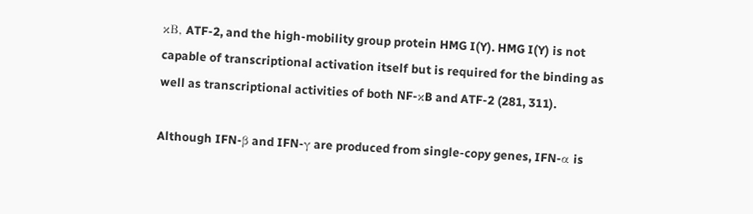κB, ATF-2, and the high-mobility group protein HMG I(Y). HMG I(Y) is not capable of transcriptional activation itself but is required for the binding as well as transcriptional activities of both NF-κB and ATF-2 (281, 311).

Although IFN-β and IFN-γ are produced from single-copy genes, IFN-α is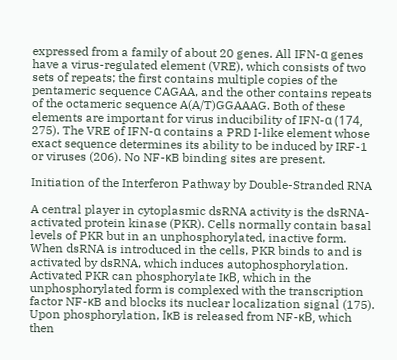expressed from a family of about 20 genes. All IFN-α genes have a virus-regulated element (VRE), which consists of two sets of repeats; the first contains multiple copies of the pentameric sequence CAGAA, and the other contains repeats of the octameric sequence A(A/T)GGAAAG. Both of these elements are important for virus inducibility of IFN-α (174, 275). The VRE of IFN-α contains a PRD I-like element whose exact sequence determines its ability to be induced by IRF-1 or viruses (206). No NF-κB binding sites are present.

Initiation of the Interferon Pathway by Double-Stranded RNA

A central player in cytoplasmic dsRNA activity is the dsRNA-activated protein kinase (PKR). Cells normally contain basal levels of PKR but in an unphosphorylated, inactive form. When dsRNA is introduced in the cells, PKR binds to and is activated by dsRNA, which induces autophosphorylation. Activated PKR can phosphorylate IκB, which in the unphosphorylated form is complexed with the transcription factor NF-κB and blocks its nuclear localization signal (175). Upon phosphorylation, IκB is released from NF-κB, which then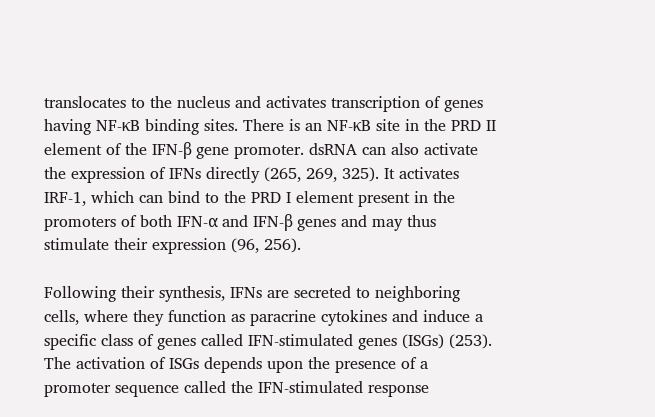translocates to the nucleus and activates transcription of genes having NF-κB binding sites. There is an NF-κB site in the PRD II element of the IFN-β gene promoter. dsRNA can also activate the expression of IFNs directly (265, 269, 325). It activates IRF-1, which can bind to the PRD I element present in the promoters of both IFN-α and IFN-β genes and may thus stimulate their expression (96, 256).

Following their synthesis, IFNs are secreted to neighboring cells, where they function as paracrine cytokines and induce a specific class of genes called IFN-stimulated genes (ISGs) (253). The activation of ISGs depends upon the presence of a promoter sequence called the IFN-stimulated response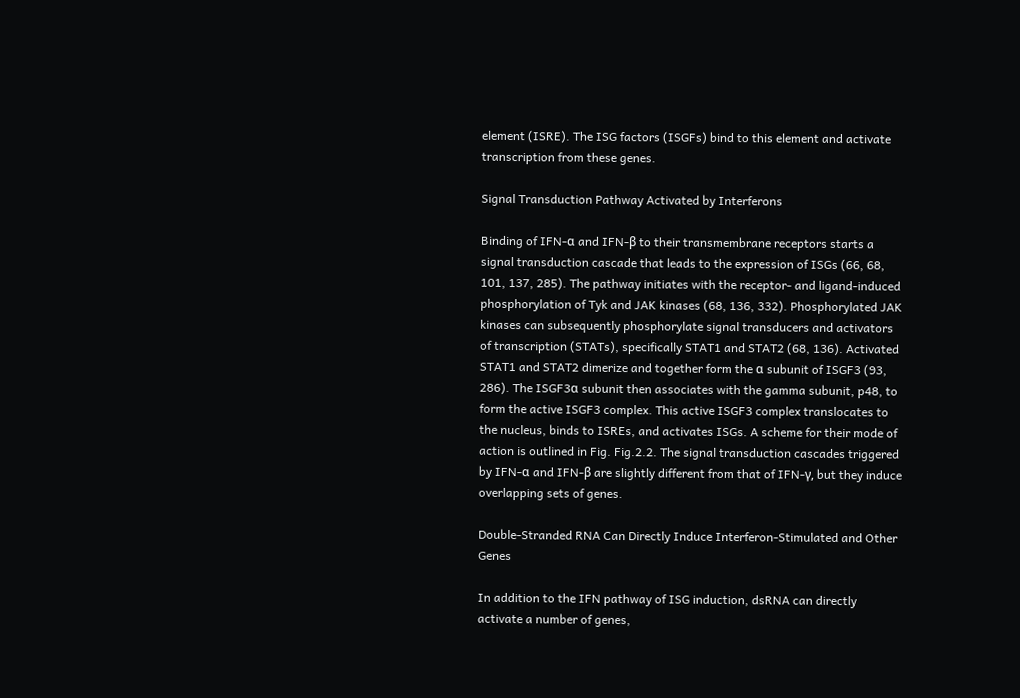element (ISRE). The ISG factors (ISGFs) bind to this element and activate transcription from these genes.

Signal Transduction Pathway Activated by Interferons

Binding of IFN-α and IFN-β to their transmembrane receptors starts a signal transduction cascade that leads to the expression of ISGs (66, 68, 101, 137, 285). The pathway initiates with the receptor- and ligand-induced phosphorylation of Tyk and JAK kinases (68, 136, 332). Phosphorylated JAK kinases can subsequently phosphorylate signal transducers and activators of transcription (STATs), specifically STAT1 and STAT2 (68, 136). Activated STAT1 and STAT2 dimerize and together form the α subunit of ISGF3 (93, 286). The ISGF3α subunit then associates with the gamma subunit, p48, to form the active ISGF3 complex. This active ISGF3 complex translocates to the nucleus, binds to ISREs, and activates ISGs. A scheme for their mode of action is outlined in Fig. Fig.2.2. The signal transduction cascades triggered by IFN-α and IFN-β are slightly different from that of IFN-γ, but they induce overlapping sets of genes.

Double-Stranded RNA Can Directly Induce Interferon-Stimulated and Other Genes

In addition to the IFN pathway of ISG induction, dsRNA can directly activate a number of genes,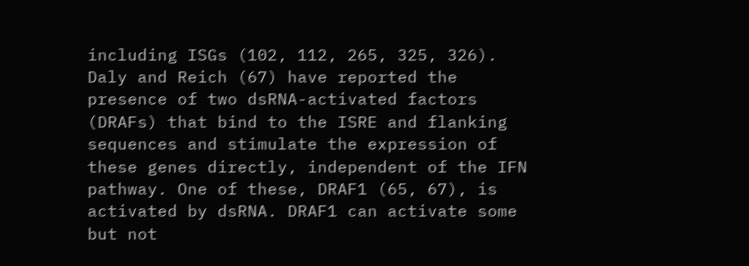including ISGs (102, 112, 265, 325, 326). Daly and Reich (67) have reported the presence of two dsRNA-activated factors (DRAFs) that bind to the ISRE and flanking sequences and stimulate the expression of these genes directly, independent of the IFN pathway. One of these, DRAF1 (65, 67), is activated by dsRNA. DRAF1 can activate some but not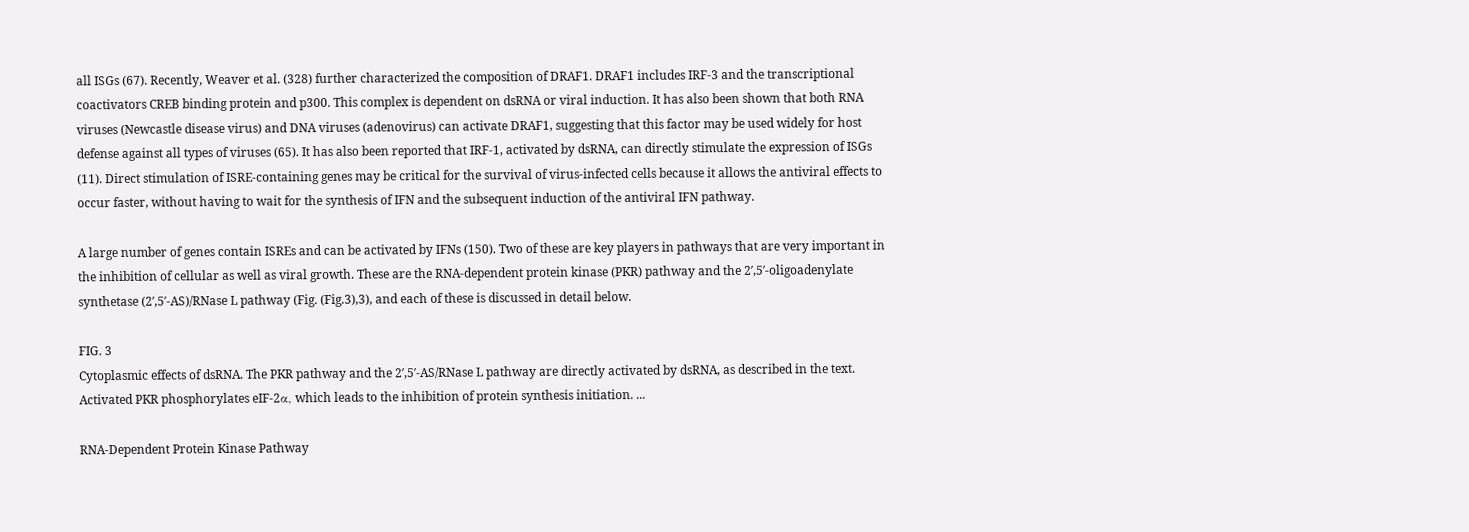all ISGs (67). Recently, Weaver et al. (328) further characterized the composition of DRAF1. DRAF1 includes IRF-3 and the transcriptional coactivators CREB binding protein and p300. This complex is dependent on dsRNA or viral induction. It has also been shown that both RNA viruses (Newcastle disease virus) and DNA viruses (adenovirus) can activate DRAF1, suggesting that this factor may be used widely for host defense against all types of viruses (65). It has also been reported that IRF-1, activated by dsRNA, can directly stimulate the expression of ISGs (11). Direct stimulation of ISRE-containing genes may be critical for the survival of virus-infected cells because it allows the antiviral effects to occur faster, without having to wait for the synthesis of IFN and the subsequent induction of the antiviral IFN pathway.

A large number of genes contain ISREs and can be activated by IFNs (150). Two of these are key players in pathways that are very important in the inhibition of cellular as well as viral growth. These are the RNA-dependent protein kinase (PKR) pathway and the 2′,5′-oligoadenylate synthetase (2′,5′-AS)/RNase L pathway (Fig. (Fig.3),3), and each of these is discussed in detail below.

FIG. 3
Cytoplasmic effects of dsRNA. The PKR pathway and the 2′,5′-AS/RNase L pathway are directly activated by dsRNA, as described in the text. Activated PKR phosphorylates eIF-2α, which leads to the inhibition of protein synthesis initiation. ...

RNA-Dependent Protein Kinase Pathway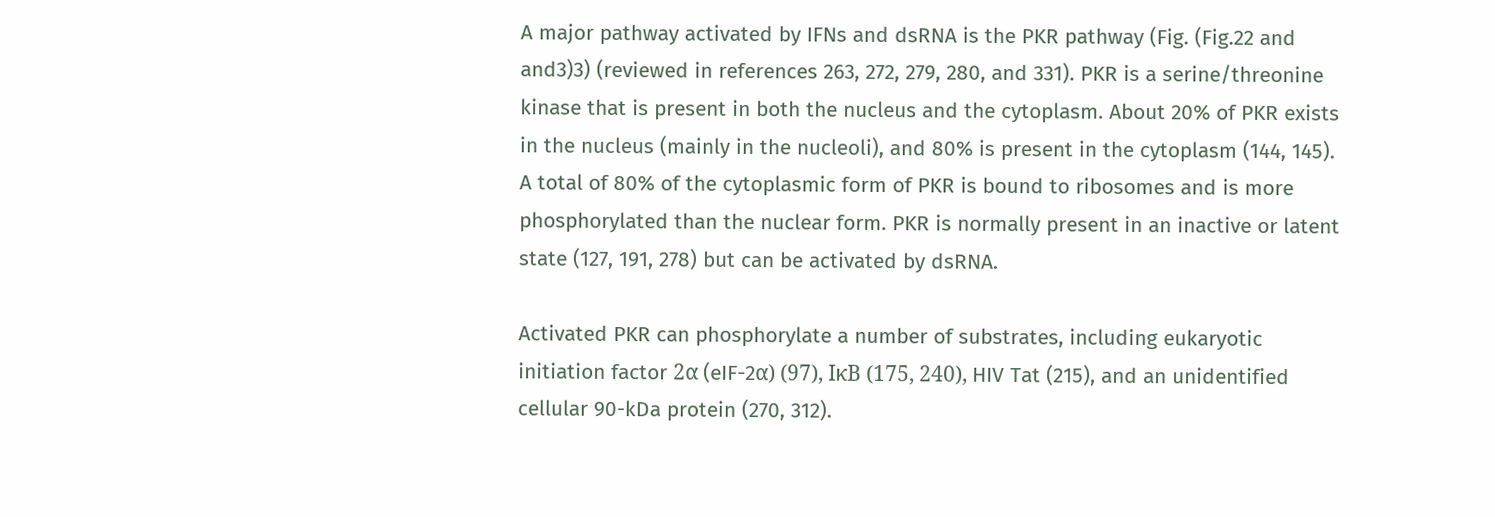A major pathway activated by IFNs and dsRNA is the PKR pathway (Fig. (Fig.22 and and3)3) (reviewed in references 263, 272, 279, 280, and 331). PKR is a serine/threonine kinase that is present in both the nucleus and the cytoplasm. About 20% of PKR exists in the nucleus (mainly in the nucleoli), and 80% is present in the cytoplasm (144, 145). A total of 80% of the cytoplasmic form of PKR is bound to ribosomes and is more phosphorylated than the nuclear form. PKR is normally present in an inactive or latent state (127, 191, 278) but can be activated by dsRNA.

Activated PKR can phosphorylate a number of substrates, including eukaryotic initiation factor 2α (eIF-2α) (97), IκB (175, 240), HIV Tat (215), and an unidentified cellular 90-kDa protein (270, 312).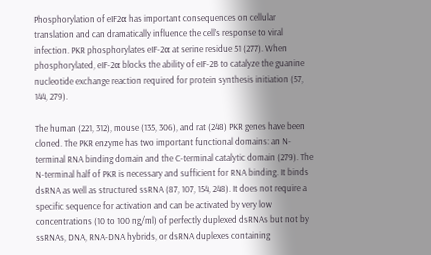Phosphorylation of eIF2α has important consequences on cellular translation and can dramatically influence the cell’s response to viral infection. PKR phosphorylates eIF-2α at serine residue 51 (277). When phosphorylated, eIF-2α blocks the ability of eIF-2B to catalyze the guanine nucleotide exchange reaction required for protein synthesis initiation (57, 144, 279).

The human (221, 312), mouse (135, 306), and rat (248) PKR genes have been cloned. The PKR enzyme has two important functional domains: an N-terminal RNA binding domain and the C-terminal catalytic domain (279). The N-terminal half of PKR is necessary and sufficient for RNA binding. It binds dsRNA as well as structured ssRNA (87, 107, 154, 248). It does not require a specific sequence for activation and can be activated by very low concentrations (10 to 100 ng/ml) of perfectly duplexed dsRNAs but not by ssRNAs, DNA, RNA-DNA hybrids, or dsRNA duplexes containing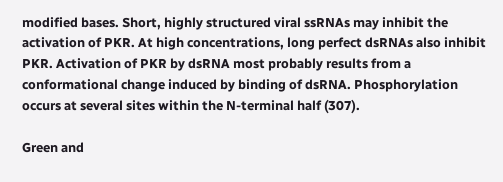modified bases. Short, highly structured viral ssRNAs may inhibit the activation of PKR. At high concentrations, long perfect dsRNAs also inhibit PKR. Activation of PKR by dsRNA most probably results from a conformational change induced by binding of dsRNA. Phosphorylation occurs at several sites within the N-terminal half (307).

Green and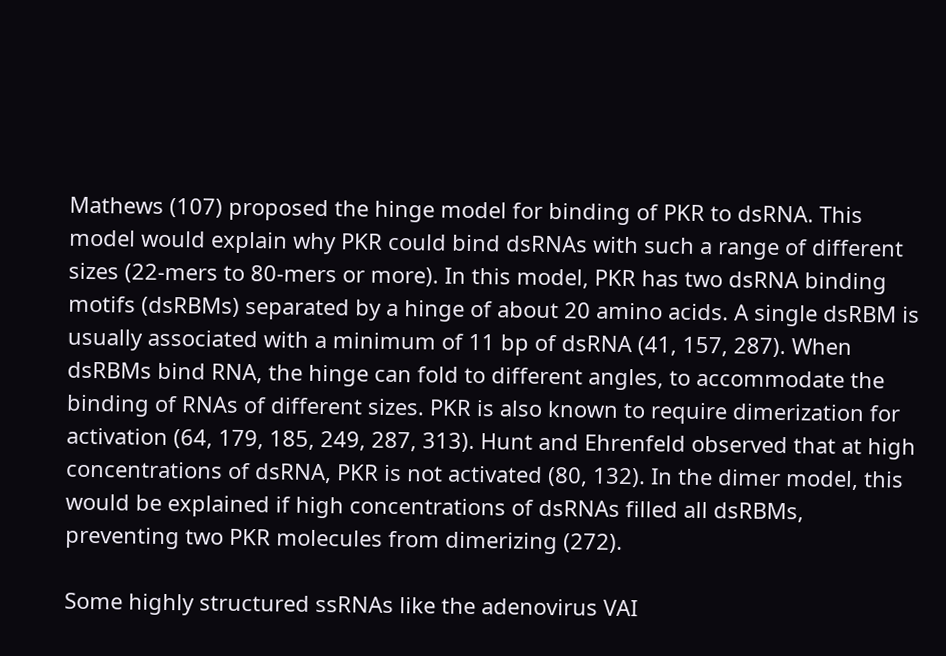Mathews (107) proposed the hinge model for binding of PKR to dsRNA. This model would explain why PKR could bind dsRNAs with such a range of different sizes (22-mers to 80-mers or more). In this model, PKR has two dsRNA binding motifs (dsRBMs) separated by a hinge of about 20 amino acids. A single dsRBM is usually associated with a minimum of 11 bp of dsRNA (41, 157, 287). When dsRBMs bind RNA, the hinge can fold to different angles, to accommodate the binding of RNAs of different sizes. PKR is also known to require dimerization for activation (64, 179, 185, 249, 287, 313). Hunt and Ehrenfeld observed that at high concentrations of dsRNA, PKR is not activated (80, 132). In the dimer model, this would be explained if high concentrations of dsRNAs filled all dsRBMs, preventing two PKR molecules from dimerizing (272).

Some highly structured ssRNAs like the adenovirus VAI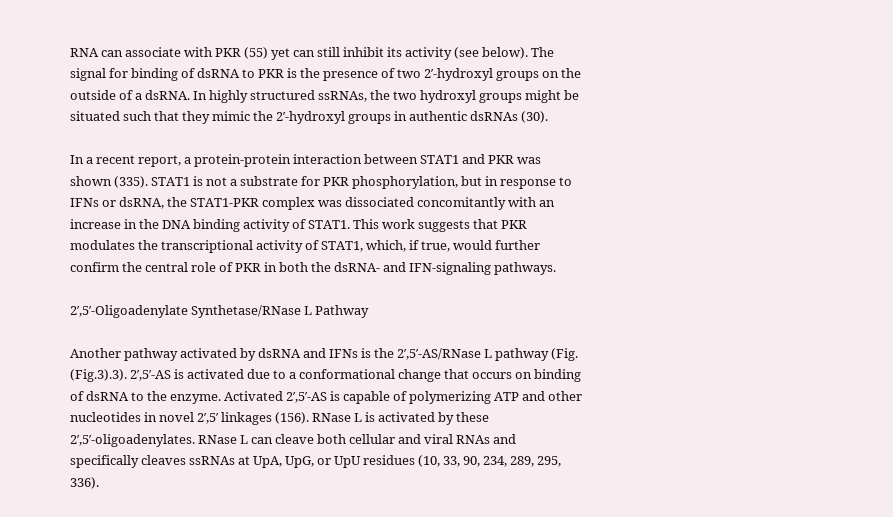RNA can associate with PKR (55) yet can still inhibit its activity (see below). The signal for binding of dsRNA to PKR is the presence of two 2′-hydroxyl groups on the outside of a dsRNA. In highly structured ssRNAs, the two hydroxyl groups might be situated such that they mimic the 2′-hydroxyl groups in authentic dsRNAs (30).

In a recent report, a protein-protein interaction between STAT1 and PKR was shown (335). STAT1 is not a substrate for PKR phosphorylation, but in response to IFNs or dsRNA, the STAT1-PKR complex was dissociated concomitantly with an increase in the DNA binding activity of STAT1. This work suggests that PKR modulates the transcriptional activity of STAT1, which, if true, would further confirm the central role of PKR in both the dsRNA- and IFN-signaling pathways.

2′,5′-Oligoadenylate Synthetase/RNase L Pathway

Another pathway activated by dsRNA and IFNs is the 2′,5′-AS/RNase L pathway (Fig. (Fig.3).3). 2′,5′-AS is activated due to a conformational change that occurs on binding of dsRNA to the enzyme. Activated 2′,5′-AS is capable of polymerizing ATP and other nucleotides in novel 2′,5′ linkages (156). RNase L is activated by these 2′,5′-oligoadenylates. RNase L can cleave both cellular and viral RNAs and specifically cleaves ssRNAs at UpA, UpG, or UpU residues (10, 33, 90, 234, 289, 295, 336).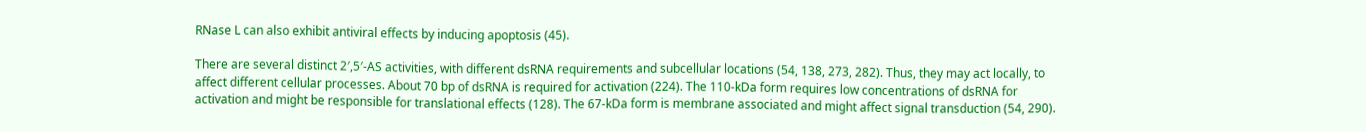RNase L can also exhibit antiviral effects by inducing apoptosis (45).

There are several distinct 2′,5′-AS activities, with different dsRNA requirements and subcellular locations (54, 138, 273, 282). Thus, they may act locally, to affect different cellular processes. About 70 bp of dsRNA is required for activation (224). The 110-kDa form requires low concentrations of dsRNA for activation and might be responsible for translational effects (128). The 67-kDa form is membrane associated and might affect signal transduction (54, 290).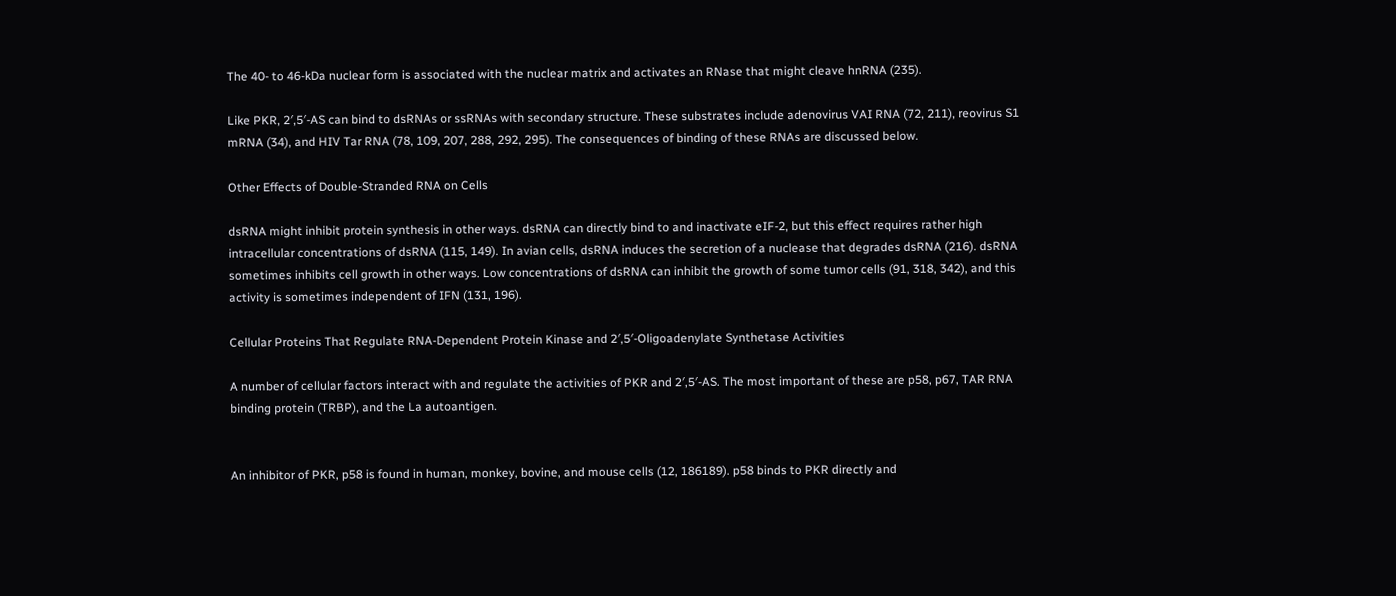The 40- to 46-kDa nuclear form is associated with the nuclear matrix and activates an RNase that might cleave hnRNA (235).

Like PKR, 2′,5′-AS can bind to dsRNAs or ssRNAs with secondary structure. These substrates include adenovirus VAI RNA (72, 211), reovirus S1 mRNA (34), and HIV Tar RNA (78, 109, 207, 288, 292, 295). The consequences of binding of these RNAs are discussed below.

Other Effects of Double-Stranded RNA on Cells

dsRNA might inhibit protein synthesis in other ways. dsRNA can directly bind to and inactivate eIF-2, but this effect requires rather high intracellular concentrations of dsRNA (115, 149). In avian cells, dsRNA induces the secretion of a nuclease that degrades dsRNA (216). dsRNA sometimes inhibits cell growth in other ways. Low concentrations of dsRNA can inhibit the growth of some tumor cells (91, 318, 342), and this activity is sometimes independent of IFN (131, 196).

Cellular Proteins That Regulate RNA-Dependent Protein Kinase and 2′,5′-Oligoadenylate Synthetase Activities

A number of cellular factors interact with and regulate the activities of PKR and 2′,5′-AS. The most important of these are p58, p67, TAR RNA binding protein (TRBP), and the La autoantigen.


An inhibitor of PKR, p58 is found in human, monkey, bovine, and mouse cells (12, 186189). p58 binds to PKR directly and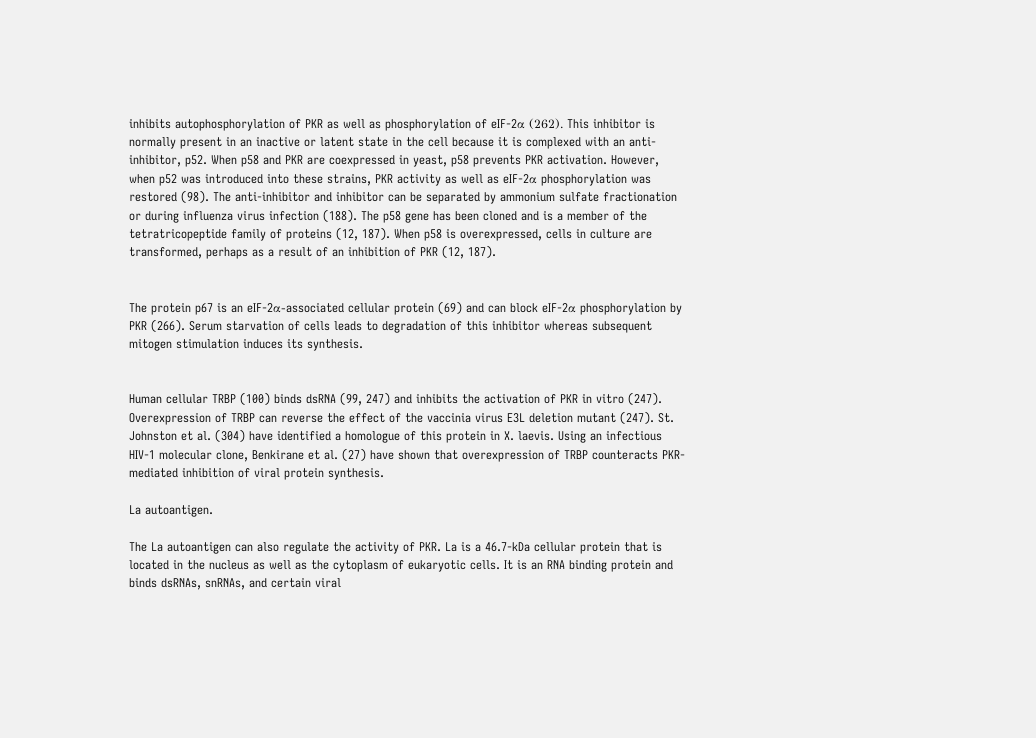inhibits autophosphorylation of PKR as well as phosphorylation of eIF-2α (262). This inhibitor is normally present in an inactive or latent state in the cell because it is complexed with an anti-inhibitor, p52. When p58 and PKR are coexpressed in yeast, p58 prevents PKR activation. However, when p52 was introduced into these strains, PKR activity as well as eIF-2α phosphorylation was restored (98). The anti-inhibitor and inhibitor can be separated by ammonium sulfate fractionation or during influenza virus infection (188). The p58 gene has been cloned and is a member of the tetratricopeptide family of proteins (12, 187). When p58 is overexpressed, cells in culture are transformed, perhaps as a result of an inhibition of PKR (12, 187).


The protein p67 is an eIF-2α-associated cellular protein (69) and can block eIF-2α phosphorylation by PKR (266). Serum starvation of cells leads to degradation of this inhibitor whereas subsequent mitogen stimulation induces its synthesis.


Human cellular TRBP (100) binds dsRNA (99, 247) and inhibits the activation of PKR in vitro (247). Overexpression of TRBP can reverse the effect of the vaccinia virus E3L deletion mutant (247). St. Johnston et al. (304) have identified a homologue of this protein in X. laevis. Using an infectious HIV-1 molecular clone, Benkirane et al. (27) have shown that overexpression of TRBP counteracts PKR-mediated inhibition of viral protein synthesis.

La autoantigen.

The La autoantigen can also regulate the activity of PKR. La is a 46.7-kDa cellular protein that is located in the nucleus as well as the cytoplasm of eukaryotic cells. It is an RNA binding protein and binds dsRNAs, snRNAs, and certain viral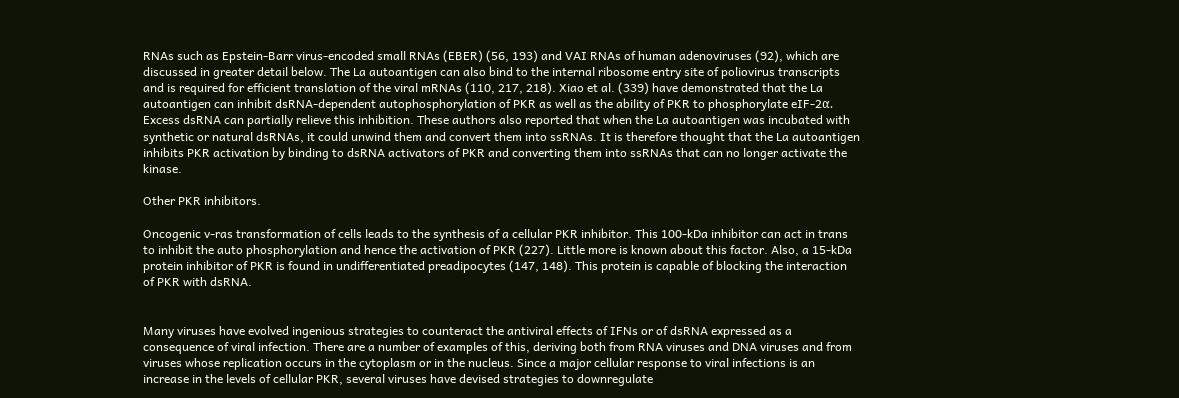RNAs such as Epstein-Barr virus-encoded small RNAs (EBER) (56, 193) and VAI RNAs of human adenoviruses (92), which are discussed in greater detail below. The La autoantigen can also bind to the internal ribosome entry site of poliovirus transcripts and is required for efficient translation of the viral mRNAs (110, 217, 218). Xiao et al. (339) have demonstrated that the La autoantigen can inhibit dsRNA-dependent autophosphorylation of PKR as well as the ability of PKR to phosphorylate eIF-2α. Excess dsRNA can partially relieve this inhibition. These authors also reported that when the La autoantigen was incubated with synthetic or natural dsRNAs, it could unwind them and convert them into ssRNAs. It is therefore thought that the La autoantigen inhibits PKR activation by binding to dsRNA activators of PKR and converting them into ssRNAs that can no longer activate the kinase.

Other PKR inhibitors.

Oncogenic v-ras transformation of cells leads to the synthesis of a cellular PKR inhibitor. This 100-kDa inhibitor can act in trans to inhibit the auto phosphorylation and hence the activation of PKR (227). Little more is known about this factor. Also, a 15-kDa protein inhibitor of PKR is found in undifferentiated preadipocytes (147, 148). This protein is capable of blocking the interaction of PKR with dsRNA.


Many viruses have evolved ingenious strategies to counteract the antiviral effects of IFNs or of dsRNA expressed as a consequence of viral infection. There are a number of examples of this, deriving both from RNA viruses and DNA viruses and from viruses whose replication occurs in the cytoplasm or in the nucleus. Since a major cellular response to viral infections is an increase in the levels of cellular PKR, several viruses have devised strategies to downregulate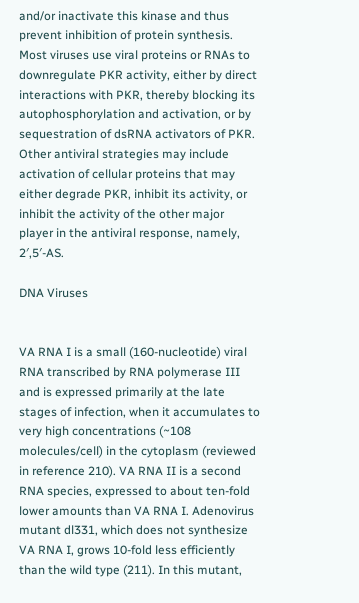and/or inactivate this kinase and thus prevent inhibition of protein synthesis. Most viruses use viral proteins or RNAs to downregulate PKR activity, either by direct interactions with PKR, thereby blocking its autophosphorylation and activation, or by sequestration of dsRNA activators of PKR. Other antiviral strategies may include activation of cellular proteins that may either degrade PKR, inhibit its activity, or inhibit the activity of the other major player in the antiviral response, namely, 2′,5′-AS.

DNA Viruses


VA RNA I is a small (160-nucleotide) viral RNA transcribed by RNA polymerase III and is expressed primarily at the late stages of infection, when it accumulates to very high concentrations (~108 molecules/cell) in the cytoplasm (reviewed in reference 210). VA RNA II is a second RNA species, expressed to about ten-fold lower amounts than VA RNA I. Adenovirus mutant dl331, which does not synthesize VA RNA I, grows 10-fold less efficiently than the wild type (211). In this mutant,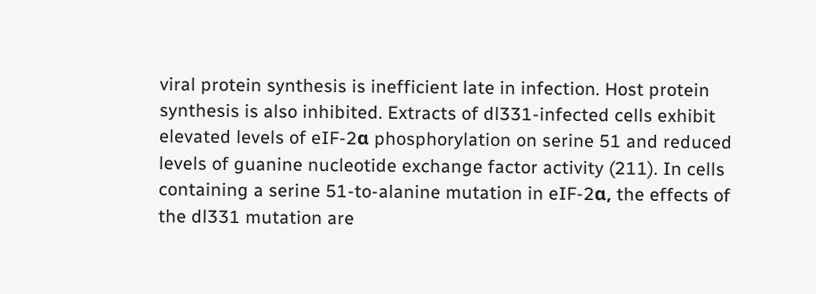viral protein synthesis is inefficient late in infection. Host protein synthesis is also inhibited. Extracts of dl331-infected cells exhibit elevated levels of eIF-2α phosphorylation on serine 51 and reduced levels of guanine nucleotide exchange factor activity (211). In cells containing a serine 51-to-alanine mutation in eIF-2α, the effects of the dl331 mutation are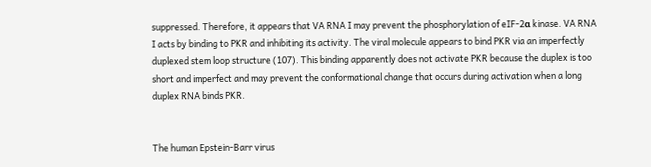suppressed. Therefore, it appears that VA RNA I may prevent the phosphorylation of eIF-2α kinase. VA RNA I acts by binding to PKR and inhibiting its activity. The viral molecule appears to bind PKR via an imperfectly duplexed stem loop structure (107). This binding apparently does not activate PKR because the duplex is too short and imperfect and may prevent the conformational change that occurs during activation when a long duplex RNA binds PKR.


The human Epstein-Barr virus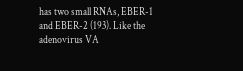has two small RNAs, EBER-1 and EBER-2 (193). Like the adenovirus VA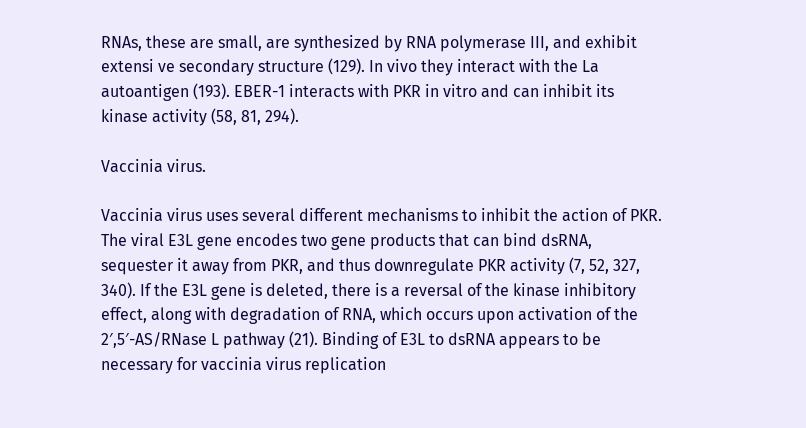RNAs, these are small, are synthesized by RNA polymerase III, and exhibit extensi ve secondary structure (129). In vivo they interact with the La autoantigen (193). EBER-1 interacts with PKR in vitro and can inhibit its kinase activity (58, 81, 294).

Vaccinia virus.

Vaccinia virus uses several different mechanisms to inhibit the action of PKR. The viral E3L gene encodes two gene products that can bind dsRNA, sequester it away from PKR, and thus downregulate PKR activity (7, 52, 327, 340). If the E3L gene is deleted, there is a reversal of the kinase inhibitory effect, along with degradation of RNA, which occurs upon activation of the 2′,5′-AS/RNase L pathway (21). Binding of E3L to dsRNA appears to be necessary for vaccinia virus replication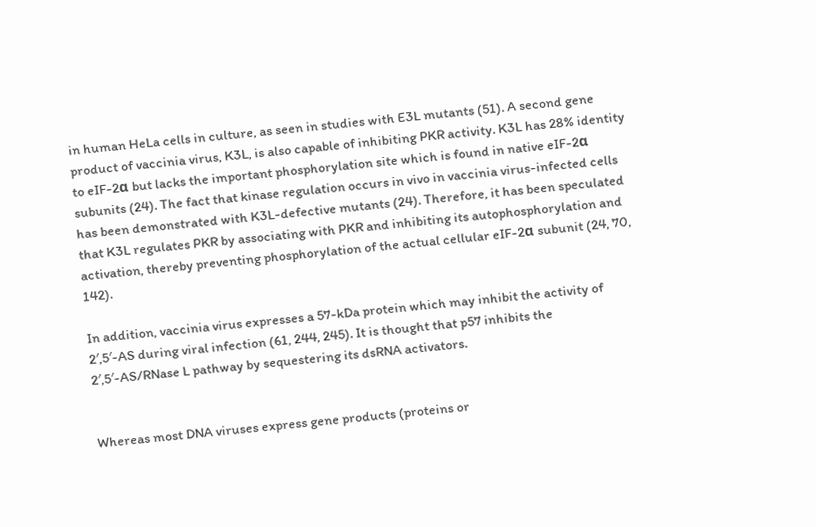in human HeLa cells in culture, as seen in studies with E3L mutants (51). A second gene product of vaccinia virus, K3L, is also capable of inhibiting PKR activity. K3L has 28% identity to eIF-2α but lacks the important phosphorylation site which is found in native eIF-2α subunits (24). The fact that kinase regulation occurs in vivo in vaccinia virus-infected cells has been demonstrated with K3L-defective mutants (24). Therefore, it has been speculated that K3L regulates PKR by associating with PKR and inhibiting its autophosphorylation and activation, thereby preventing phosphorylation of the actual cellular eIF-2α subunit (24, 70, 142).

In addition, vaccinia virus expresses a 57-kDa protein which may inhibit the activity of 2′,5′-AS during viral infection (61, 244, 245). It is thought that p57 inhibits the 2′,5′-AS/RNase L pathway by sequestering its dsRNA activators.


Whereas most DNA viruses express gene products (proteins or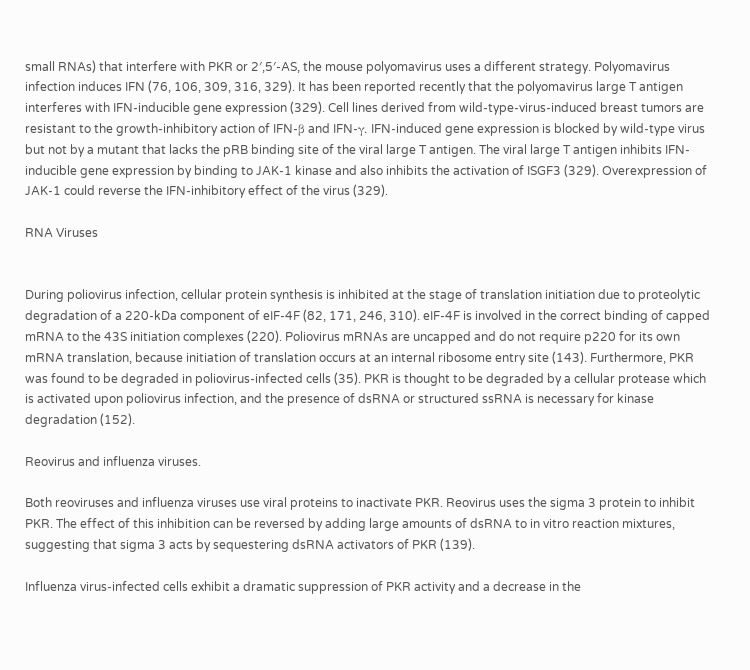small RNAs) that interfere with PKR or 2′,5′-AS, the mouse polyomavirus uses a different strategy. Polyomavirus infection induces IFN (76, 106, 309, 316, 329). It has been reported recently that the polyomavirus large T antigen interferes with IFN-inducible gene expression (329). Cell lines derived from wild-type-virus-induced breast tumors are resistant to the growth-inhibitory action of IFN-β and IFN-γ. IFN-induced gene expression is blocked by wild-type virus but not by a mutant that lacks the pRB binding site of the viral large T antigen. The viral large T antigen inhibits IFN-inducible gene expression by binding to JAK-1 kinase and also inhibits the activation of ISGF3 (329). Overexpression of JAK-1 could reverse the IFN-inhibitory effect of the virus (329).

RNA Viruses


During poliovirus infection, cellular protein synthesis is inhibited at the stage of translation initiation due to proteolytic degradation of a 220-kDa component of eIF-4F (82, 171, 246, 310). eIF-4F is involved in the correct binding of capped mRNA to the 43S initiation complexes (220). Poliovirus mRNAs are uncapped and do not require p220 for its own mRNA translation, because initiation of translation occurs at an internal ribosome entry site (143). Furthermore, PKR was found to be degraded in poliovirus-infected cells (35). PKR is thought to be degraded by a cellular protease which is activated upon poliovirus infection, and the presence of dsRNA or structured ssRNA is necessary for kinase degradation (152).

Reovirus and influenza viruses.

Both reoviruses and influenza viruses use viral proteins to inactivate PKR. Reovirus uses the sigma 3 protein to inhibit PKR. The effect of this inhibition can be reversed by adding large amounts of dsRNA to in vitro reaction mixtures, suggesting that sigma 3 acts by sequestering dsRNA activators of PKR (139).

Influenza virus-infected cells exhibit a dramatic suppression of PKR activity and a decrease in the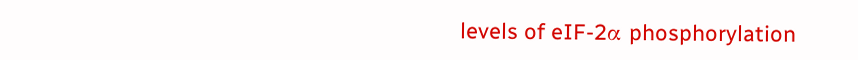levels of eIF-2α phosphorylation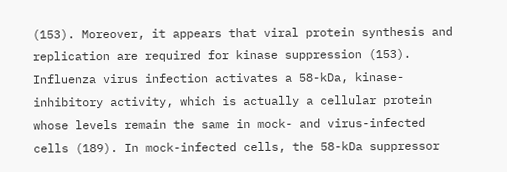(153). Moreover, it appears that viral protein synthesis and replication are required for kinase suppression (153). Influenza virus infection activates a 58-kDa, kinase-inhibitory activity, which is actually a cellular protein whose levels remain the same in mock- and virus-infected cells (189). In mock-infected cells, the 58-kDa suppressor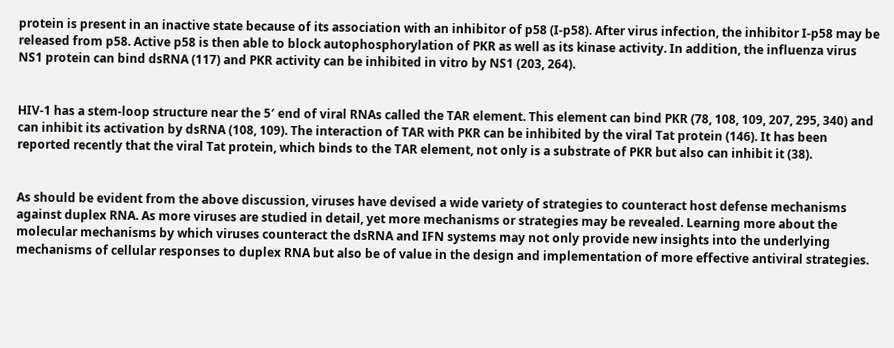protein is present in an inactive state because of its association with an inhibitor of p58 (I-p58). After virus infection, the inhibitor I-p58 may be released from p58. Active p58 is then able to block autophosphorylation of PKR as well as its kinase activity. In addition, the influenza virus NS1 protein can bind dsRNA (117) and PKR activity can be inhibited in vitro by NS1 (203, 264).


HIV-1 has a stem-loop structure near the 5′ end of viral RNAs called the TAR element. This element can bind PKR (78, 108, 109, 207, 295, 340) and can inhibit its activation by dsRNA (108, 109). The interaction of TAR with PKR can be inhibited by the viral Tat protein (146). It has been reported recently that the viral Tat protein, which binds to the TAR element, not only is a substrate of PKR but also can inhibit it (38).


As should be evident from the above discussion, viruses have devised a wide variety of strategies to counteract host defense mechanisms against duplex RNA. As more viruses are studied in detail, yet more mechanisms or strategies may be revealed. Learning more about the molecular mechanisms by which viruses counteract the dsRNA and IFN systems may not only provide new insights into the underlying mechanisms of cellular responses to duplex RNA but also be of value in the design and implementation of more effective antiviral strategies.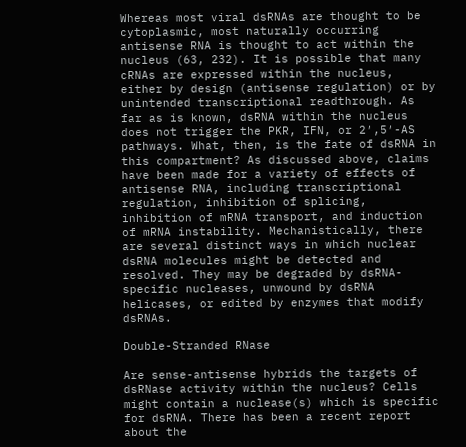Whereas most viral dsRNAs are thought to be cytoplasmic, most naturally occurring antisense RNA is thought to act within the nucleus (63, 232). It is possible that many cRNAs are expressed within the nucleus, either by design (antisense regulation) or by unintended transcriptional readthrough. As far as is known, dsRNA within the nucleus does not trigger the PKR, IFN, or 2′,5′-AS pathways. What, then, is the fate of dsRNA in this compartment? As discussed above, claims have been made for a variety of effects of antisense RNA, including transcriptional regulation, inhibition of splicing, inhibition of mRNA transport, and induction of mRNA instability. Mechanistically, there are several distinct ways in which nuclear dsRNA molecules might be detected and resolved. They may be degraded by dsRNA-specific nucleases, unwound by dsRNA helicases, or edited by enzymes that modify dsRNAs.

Double-Stranded RNase

Are sense-antisense hybrids the targets of dsRNase activity within the nucleus? Cells might contain a nuclease(s) which is specific for dsRNA. There has been a recent report about the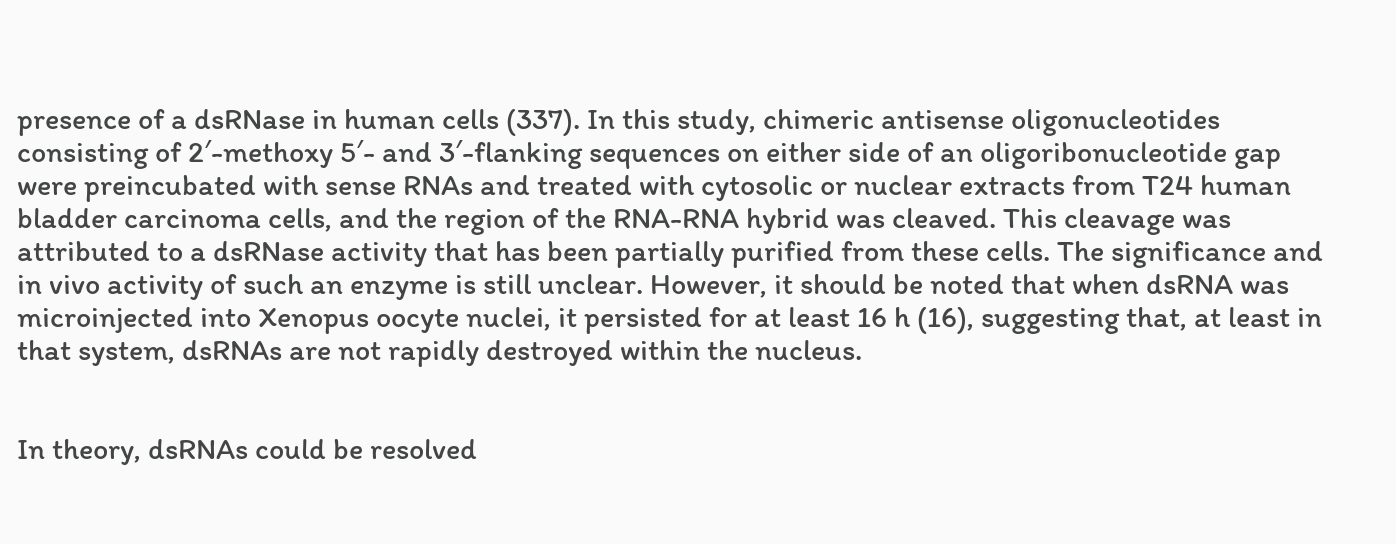presence of a dsRNase in human cells (337). In this study, chimeric antisense oligonucleotides consisting of 2′-methoxy 5′- and 3′-flanking sequences on either side of an oligoribonucleotide gap were preincubated with sense RNAs and treated with cytosolic or nuclear extracts from T24 human bladder carcinoma cells, and the region of the RNA-RNA hybrid was cleaved. This cleavage was attributed to a dsRNase activity that has been partially purified from these cells. The significance and in vivo activity of such an enzyme is still unclear. However, it should be noted that when dsRNA was microinjected into Xenopus oocyte nuclei, it persisted for at least 16 h (16), suggesting that, at least in that system, dsRNAs are not rapidly destroyed within the nucleus.


In theory, dsRNAs could be resolved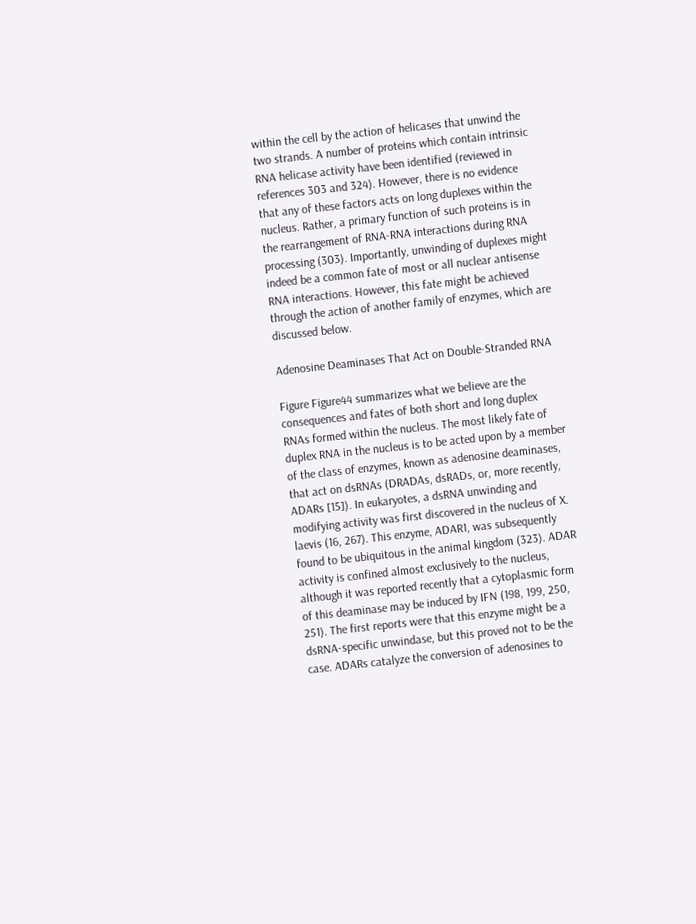within the cell by the action of helicases that unwind the two strands. A number of proteins which contain intrinsic RNA helicase activity have been identified (reviewed in references 303 and 324). However, there is no evidence that any of these factors acts on long duplexes within the nucleus. Rather, a primary function of such proteins is in the rearrangement of RNA-RNA interactions during RNA processing (303). Importantly, unwinding of duplexes might indeed be a common fate of most or all nuclear antisense RNA interactions. However, this fate might be achieved through the action of another family of enzymes, which are discussed below.

Adenosine Deaminases That Act on Double-Stranded RNA

Figure Figure44 summarizes what we believe are the consequences and fates of both short and long duplex RNAs formed within the nucleus. The most likely fate of duplex RNA in the nucleus is to be acted upon by a member of the class of enzymes, known as adenosine deaminases, that act on dsRNAs (DRADAs, dsRADs, or, more recently, ADARs [15]). In eukaryotes, a dsRNA unwinding and modifying activity was first discovered in the nucleus of X. laevis (16, 267). This enzyme, ADAR1, was subsequently found to be ubiquitous in the animal kingdom (323). ADAR activity is confined almost exclusively to the nucleus, although it was reported recently that a cytoplasmic form of this deaminase may be induced by IFN (198, 199, 250, 251). The first reports were that this enzyme might be a dsRNA-specific unwindase, but this proved not to be the case. ADARs catalyze the conversion of adenosines to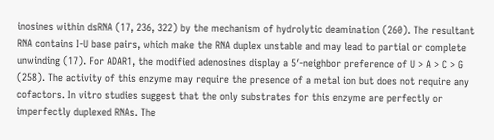inosines within dsRNA (17, 236, 322) by the mechanism of hydrolytic deamination (260). The resultant RNA contains I-U base pairs, which make the RNA duplex unstable and may lead to partial or complete unwinding (17). For ADAR1, the modified adenosines display a 5′-neighbor preference of U > A > C > G (258). The activity of this enzyme may require the presence of a metal ion but does not require any cofactors. In vitro studies suggest that the only substrates for this enzyme are perfectly or imperfectly duplexed RNAs. The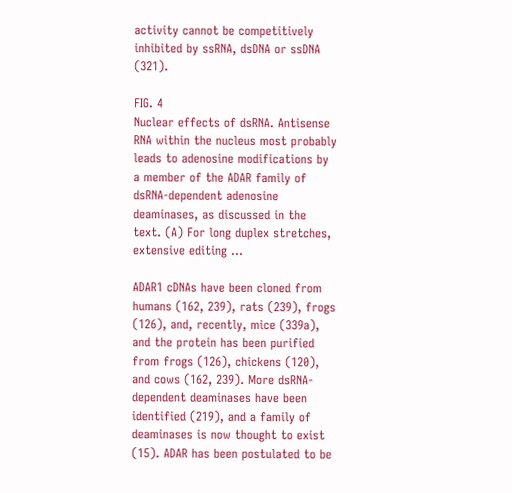activity cannot be competitively inhibited by ssRNA, dsDNA or ssDNA (321).

FIG. 4
Nuclear effects of dsRNA. Antisense RNA within the nucleus most probably leads to adenosine modifications by a member of the ADAR family of dsRNA-dependent adenosine deaminases, as discussed in the text. (A) For long duplex stretches, extensive editing ...

ADAR1 cDNAs have been cloned from humans (162, 239), rats (239), frogs (126), and, recently, mice (339a), and the protein has been purified from frogs (126), chickens (120), and cows (162, 239). More dsRNA-dependent deaminases have been identified (219), and a family of deaminases is now thought to exist (15). ADAR has been postulated to be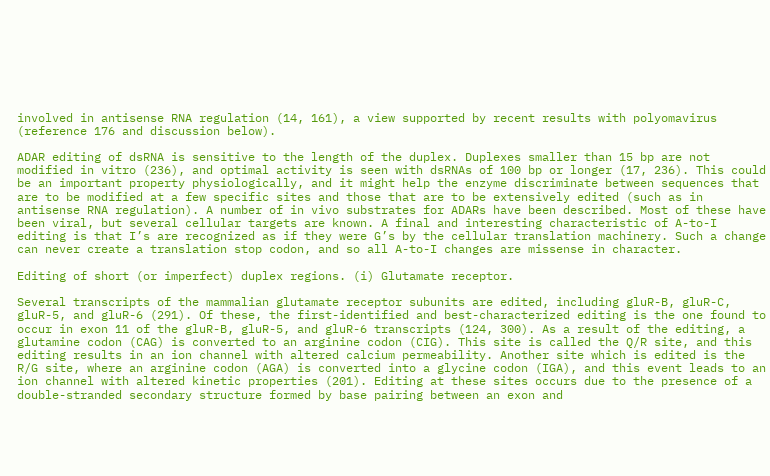involved in antisense RNA regulation (14, 161), a view supported by recent results with polyomavirus (reference 176 and discussion below).

ADAR editing of dsRNA is sensitive to the length of the duplex. Duplexes smaller than 15 bp are not modified in vitro (236), and optimal activity is seen with dsRNAs of 100 bp or longer (17, 236). This could be an important property physiologically, and it might help the enzyme discriminate between sequences that are to be modified at a few specific sites and those that are to be extensively edited (such as in antisense RNA regulation). A number of in vivo substrates for ADARs have been described. Most of these have been viral, but several cellular targets are known. A final and interesting characteristic of A-to-I editing is that I’s are recognized as if they were G’s by the cellular translation machinery. Such a change can never create a translation stop codon, and so all A-to-I changes are missense in character.

Editing of short (or imperfect) duplex regions. (i) Glutamate receptor.

Several transcripts of the mammalian glutamate receptor subunits are edited, including gluR-B, gluR-C, gluR-5, and gluR-6 (291). Of these, the first-identified and best-characterized editing is the one found to occur in exon 11 of the gluR-B, gluR-5, and gluR-6 transcripts (124, 300). As a result of the editing, a glutamine codon (CAG) is converted to an arginine codon (CIG). This site is called the Q/R site, and this editing results in an ion channel with altered calcium permeability. Another site which is edited is the R/G site, where an arginine codon (AGA) is converted into a glycine codon (IGA), and this event leads to an ion channel with altered kinetic properties (201). Editing at these sites occurs due to the presence of a double-stranded secondary structure formed by base pairing between an exon and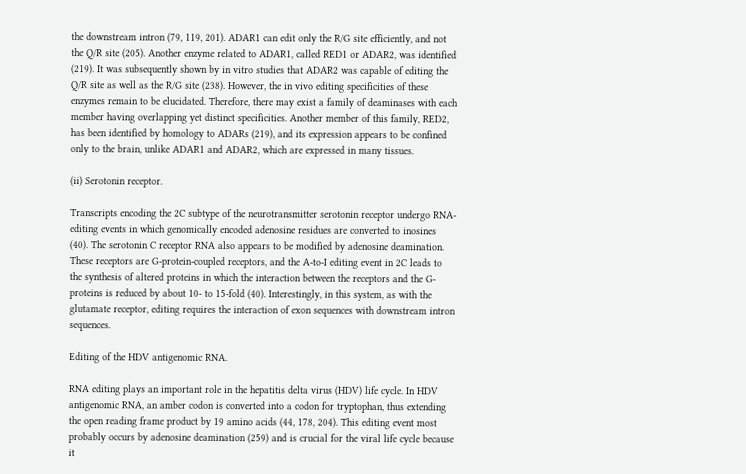the downstream intron (79, 119, 201). ADAR1 can edit only the R/G site efficiently, and not the Q/R site (205). Another enzyme related to ADAR1, called RED1 or ADAR2, was identified (219). It was subsequently shown by in vitro studies that ADAR2 was capable of editing the Q/R site as well as the R/G site (238). However, the in vivo editing specificities of these enzymes remain to be elucidated. Therefore, there may exist a family of deaminases with each member having overlapping yet distinct specificities. Another member of this family, RED2, has been identified by homology to ADARs (219), and its expression appears to be confined only to the brain, unlike ADAR1 and ADAR2, which are expressed in many tissues.

(ii) Serotonin receptor.

Transcripts encoding the 2C subtype of the neurotransmitter serotonin receptor undergo RNA-editing events in which genomically encoded adenosine residues are converted to inosines (40). The serotonin C receptor RNA also appears to be modified by adenosine deamination. These receptors are G-protein-coupled receptors, and the A-to-I editing event in 2C leads to the synthesis of altered proteins in which the interaction between the receptors and the G-proteins is reduced by about 10- to 15-fold (40). Interestingly, in this system, as with the glutamate receptor, editing requires the interaction of exon sequences with downstream intron sequences.

Editing of the HDV antigenomic RNA.

RNA editing plays an important role in the hepatitis delta virus (HDV) life cycle. In HDV antigenomic RNA, an amber codon is converted into a codon for tryptophan, thus extending the open reading frame product by 19 amino acids (44, 178, 204). This editing event most probably occurs by adenosine deamination (259) and is crucial for the viral life cycle because it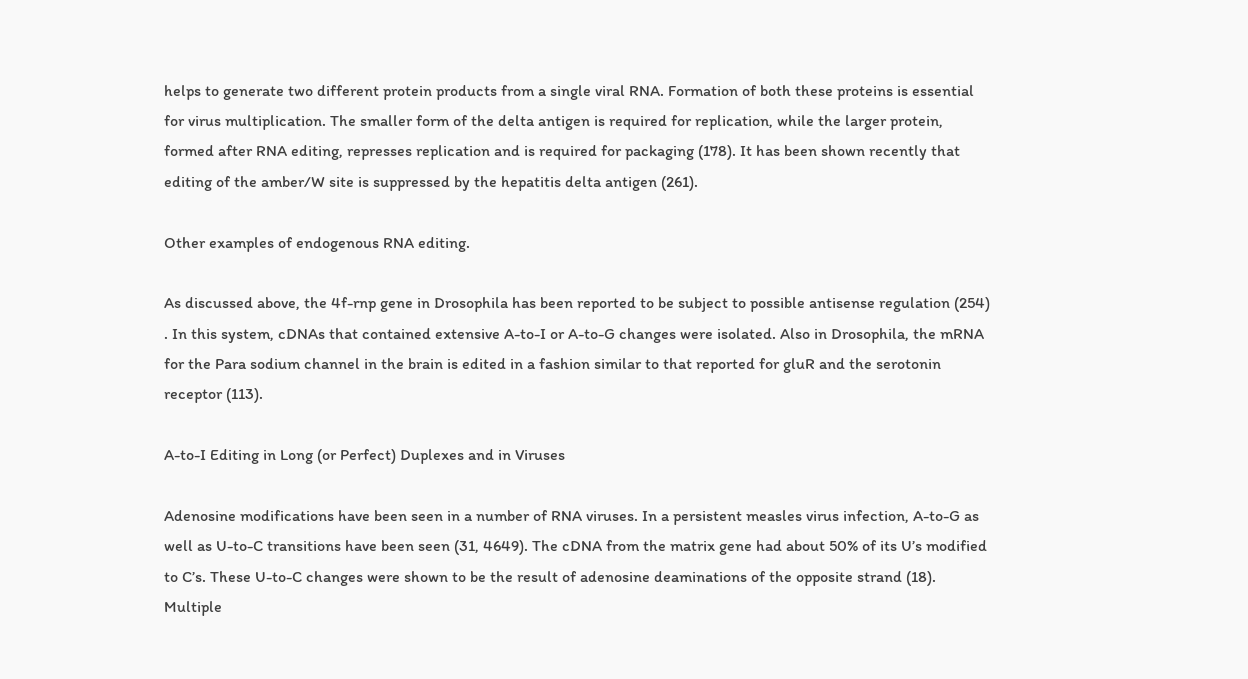helps to generate two different protein products from a single viral RNA. Formation of both these proteins is essential for virus multiplication. The smaller form of the delta antigen is required for replication, while the larger protein, formed after RNA editing, represses replication and is required for packaging (178). It has been shown recently that editing of the amber/W site is suppressed by the hepatitis delta antigen (261).

Other examples of endogenous RNA editing.

As discussed above, the 4f-rnp gene in Drosophila has been reported to be subject to possible antisense regulation (254) . In this system, cDNAs that contained extensive A-to-I or A-to-G changes were isolated. Also in Drosophila, the mRNA for the Para sodium channel in the brain is edited in a fashion similar to that reported for gluR and the serotonin receptor (113).

A-to-I Editing in Long (or Perfect) Duplexes and in Viruses

Adenosine modifications have been seen in a number of RNA viruses. In a persistent measles virus infection, A-to-G as well as U-to-C transitions have been seen (31, 4649). The cDNA from the matrix gene had about 50% of its U’s modified to C’s. These U-to-C changes were shown to be the result of adenosine deaminations of the opposite strand (18). Multiple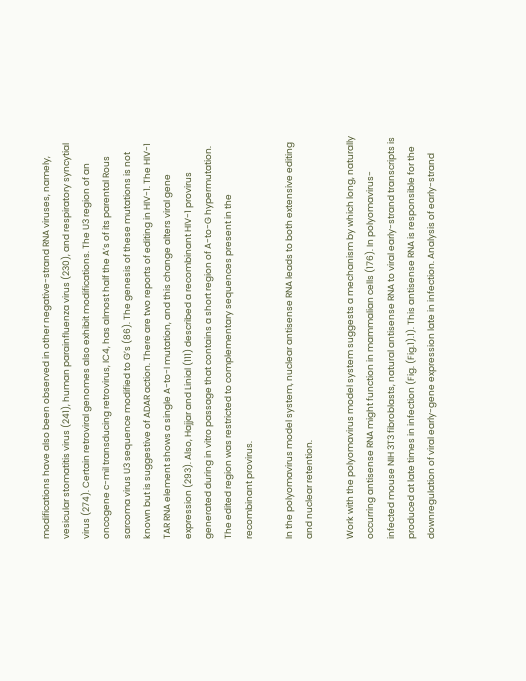modifications have also been observed in other negative-strand RNA viruses, namely, vesicular stomatitis virus (241), human parainfluenza virus (230), and respiratory syncytial virus (274). Certain retroviral genomes also exhibit modifications. The U3 region of an oncogene c-mil transducing retrovirus, IC4, has almost half the A’s of its parental Rous sarcoma virus U3 sequence modified to G’s (86). The genesis of these mutations is not known but is suggestive of ADAR action. There are two reports of editing in HIV-1. The HIV-1 TAR RNA element shows a single A-to-I mutation, and this change alters viral gene expression (293). Also, Hajjar and Linial (111) described a recombinant HIV-1 provirus generated during in vitro passage that contains a short region of A-to-G hypermutation. The edited region was restricted to complementary sequences present in the recombinant provirus.

In the polyomavirus model system, nuclear antisense RNA leads to both extensive editing and nuclear retention.

Work with the polyomavirus model system suggests a mechanism by which long, naturally occurring antisense RNA might function in mammalian cells (176). In polyomavirus-infected mouse NIH 3T3 fibroblasts, natural antisense RNA to viral early-strand transcripts is produced at late times in infection (Fig. (Fig.1).1). This antisense RNA is responsible for the downregulation of viral early-gene expression late in infection. Analysis of early-strand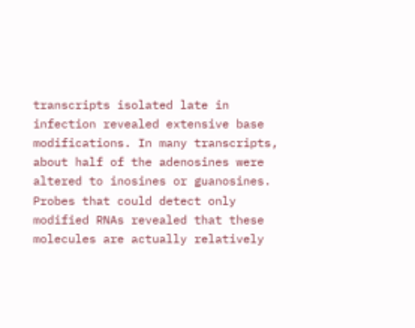transcripts isolated late in infection revealed extensive base modifications. In many transcripts, about half of the adenosines were altered to inosines or guanosines. Probes that could detect only modified RNAs revealed that these molecules are actually relatively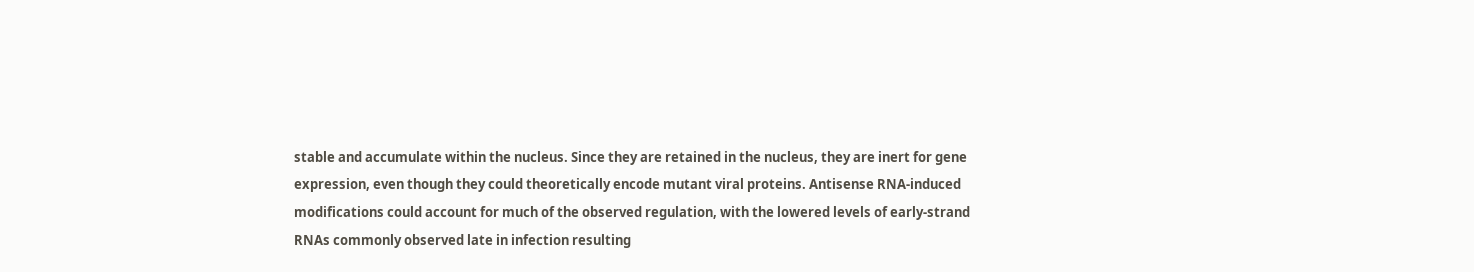stable and accumulate within the nucleus. Since they are retained in the nucleus, they are inert for gene expression, even though they could theoretically encode mutant viral proteins. Antisense RNA-induced modifications could account for much of the observed regulation, with the lowered levels of early-strand RNAs commonly observed late in infection resulting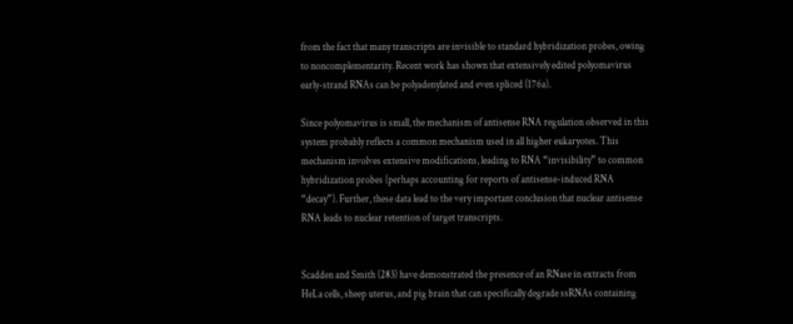from the fact that many transcripts are invisible to standard hybridization probes, owing to noncomplementarity. Recent work has shown that extensively edited polyomavirus early-strand RNAs can be polyadenylated and even spliced (176a).

Since polyomavirus is small, the mechanism of antisense RNA regulation observed in this system probably reflects a common mechanism used in all higher eukaryotes. This mechanism involves extensive modifications, leading to RNA “invisibility” to common hybridization probes (perhaps accounting for reports of antisense-induced RNA “decay”). Further, these data lead to the very important conclusion that nuclear antisense RNA leads to nuclear retention of target transcripts.


Scadden and Smith (283) have demonstrated the presence of an RNase in extracts from HeLa cells, sheep uterus, and pig brain that can specifically degrade ssRNAs containing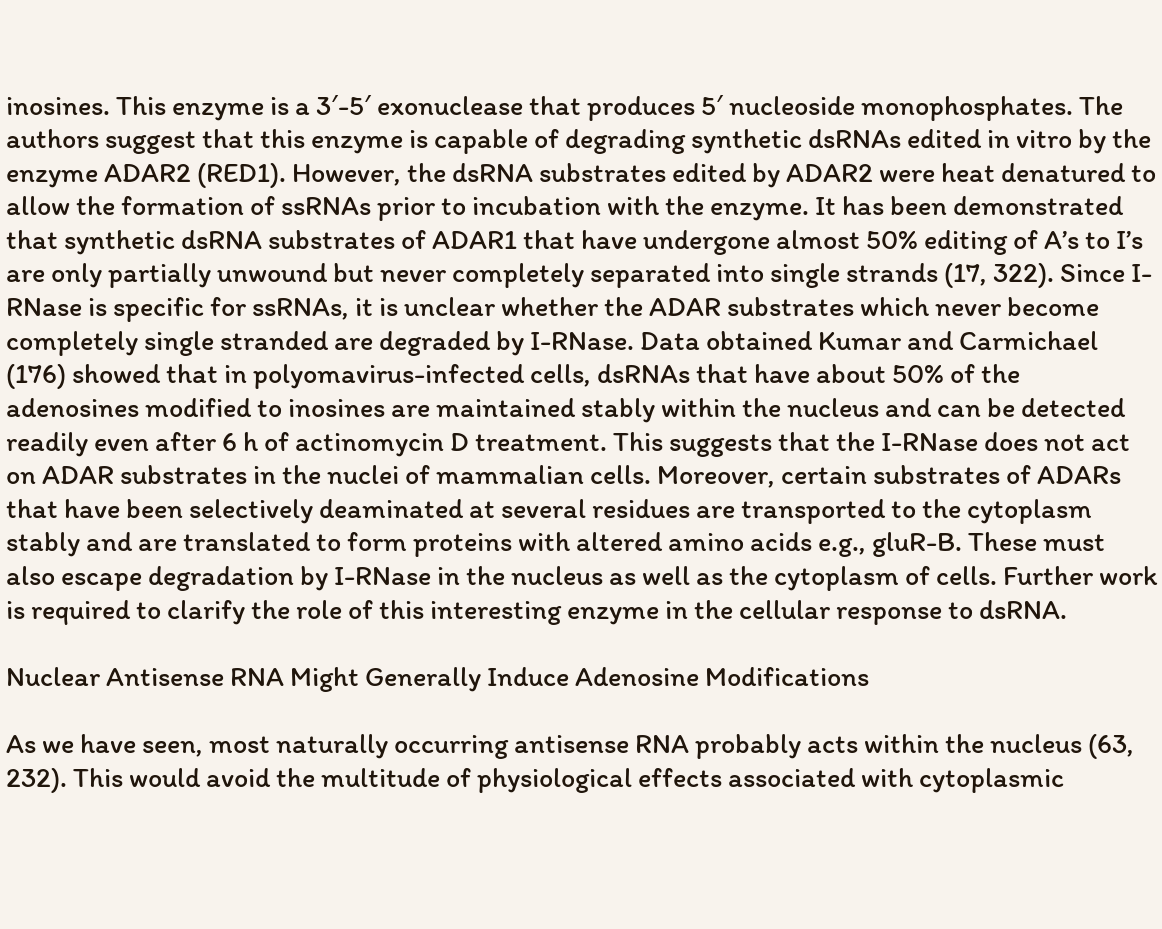inosines. This enzyme is a 3′-5′ exonuclease that produces 5′ nucleoside monophosphates. The authors suggest that this enzyme is capable of degrading synthetic dsRNAs edited in vitro by the enzyme ADAR2 (RED1). However, the dsRNA substrates edited by ADAR2 were heat denatured to allow the formation of ssRNAs prior to incubation with the enzyme. It has been demonstrated that synthetic dsRNA substrates of ADAR1 that have undergone almost 50% editing of A’s to I’s are only partially unwound but never completely separated into single strands (17, 322). Since I-RNase is specific for ssRNAs, it is unclear whether the ADAR substrates which never become completely single stranded are degraded by I-RNase. Data obtained Kumar and Carmichael (176) showed that in polyomavirus-infected cells, dsRNAs that have about 50% of the adenosines modified to inosines are maintained stably within the nucleus and can be detected readily even after 6 h of actinomycin D treatment. This suggests that the I-RNase does not act on ADAR substrates in the nuclei of mammalian cells. Moreover, certain substrates of ADARs that have been selectively deaminated at several residues are transported to the cytoplasm stably and are translated to form proteins with altered amino acids e.g., gluR-B. These must also escape degradation by I-RNase in the nucleus as well as the cytoplasm of cells. Further work is required to clarify the role of this interesting enzyme in the cellular response to dsRNA.

Nuclear Antisense RNA Might Generally Induce Adenosine Modifications

As we have seen, most naturally occurring antisense RNA probably acts within the nucleus (63, 232). This would avoid the multitude of physiological effects associated with cytoplasmic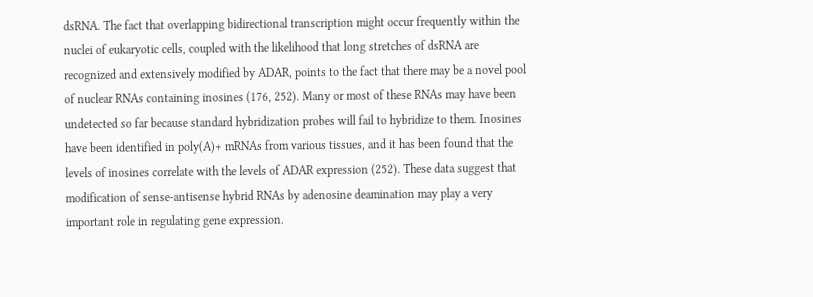dsRNA. The fact that overlapping bidirectional transcription might occur frequently within the nuclei of eukaryotic cells, coupled with the likelihood that long stretches of dsRNA are recognized and extensively modified by ADAR, points to the fact that there may be a novel pool of nuclear RNAs containing inosines (176, 252). Many or most of these RNAs may have been undetected so far because standard hybridization probes will fail to hybridize to them. Inosines have been identified in poly(A)+ mRNAs from various tissues, and it has been found that the levels of inosines correlate with the levels of ADAR expression (252). These data suggest that modification of sense-antisense hybrid RNAs by adenosine deamination may play a very important role in regulating gene expression.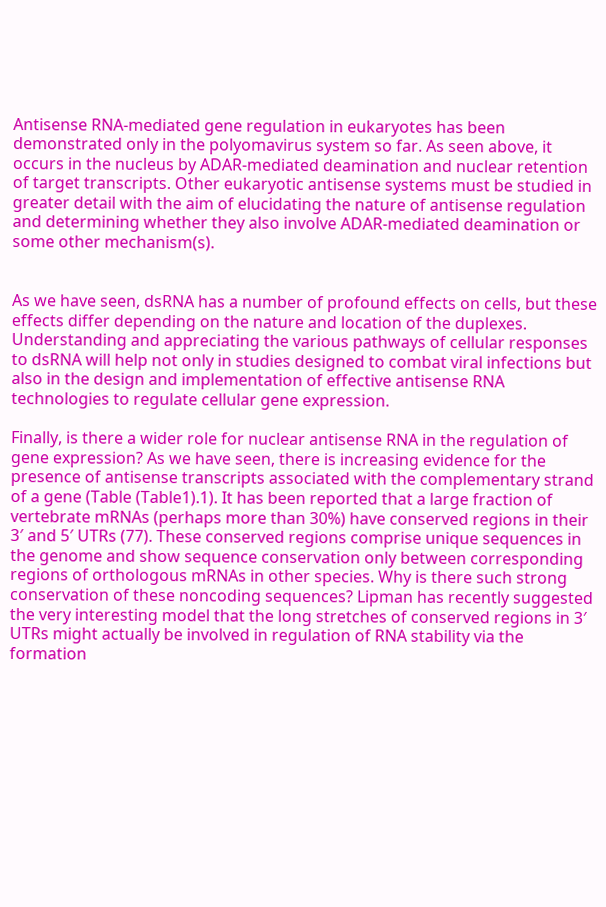Antisense RNA-mediated gene regulation in eukaryotes has been demonstrated only in the polyomavirus system so far. As seen above, it occurs in the nucleus by ADAR-mediated deamination and nuclear retention of target transcripts. Other eukaryotic antisense systems must be studied in greater detail with the aim of elucidating the nature of antisense regulation and determining whether they also involve ADAR-mediated deamination or some other mechanism(s).


As we have seen, dsRNA has a number of profound effects on cells, but these effects differ depending on the nature and location of the duplexes. Understanding and appreciating the various pathways of cellular responses to dsRNA will help not only in studies designed to combat viral infections but also in the design and implementation of effective antisense RNA technologies to regulate cellular gene expression.

Finally, is there a wider role for nuclear antisense RNA in the regulation of gene expression? As we have seen, there is increasing evidence for the presence of antisense transcripts associated with the complementary strand of a gene (Table (Table1).1). It has been reported that a large fraction of vertebrate mRNAs (perhaps more than 30%) have conserved regions in their 3′ and 5′ UTRs (77). These conserved regions comprise unique sequences in the genome and show sequence conservation only between corresponding regions of orthologous mRNAs in other species. Why is there such strong conservation of these noncoding sequences? Lipman has recently suggested the very interesting model that the long stretches of conserved regions in 3′ UTRs might actually be involved in regulation of RNA stability via the formation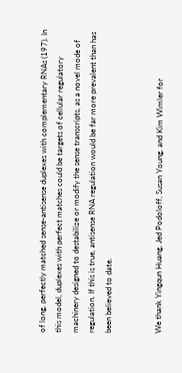of long, perfectly matched sense-antisense duplexes with complementary RNAs (197). In this model, duplexes with perfect matches could be targets of cellular regulatory machinery designed to destabilize or modify the sense transcripts, as a novel mode of regulation. If this is true, antisense RNA regulation would be far more prevalent than has been believed to date.


We thank Yingqun Huang, Jed Podoloff, Susan Young, and Kim Wimler for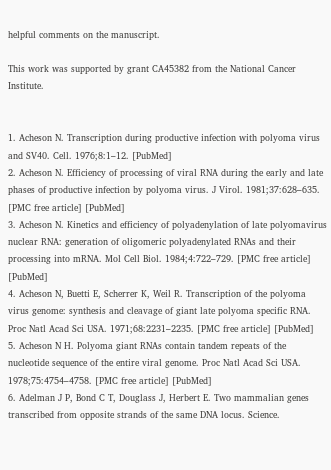helpful comments on the manuscript.

This work was supported by grant CA45382 from the National Cancer Institute.


1. Acheson N. Transcription during productive infection with polyoma virus and SV40. Cell. 1976;8:1–12. [PubMed]
2. Acheson N. Efficiency of processing of viral RNA during the early and late phases of productive infection by polyoma virus. J Virol. 1981;37:628–635. [PMC free article] [PubMed]
3. Acheson N. Kinetics and efficiency of polyadenylation of late polyomavirus nuclear RNA: generation of oligomeric polyadenylated RNAs and their processing into mRNA. Mol Cell Biol. 1984;4:722–729. [PMC free article] [PubMed]
4. Acheson N, Buetti E, Scherrer K, Weil R. Transcription of the polyoma virus genome: synthesis and cleavage of giant late polyoma specific RNA. Proc Natl Acad Sci USA. 1971;68:2231–2235. [PMC free article] [PubMed]
5. Acheson N H. Polyoma giant RNAs contain tandem repeats of the nucleotide sequence of the entire viral genome. Proc Natl Acad Sci USA. 1978;75:4754–4758. [PMC free article] [PubMed]
6. Adelman J P, Bond C T, Douglass J, Herbert E. Two mammalian genes transcribed from opposite strands of the same DNA locus. Science.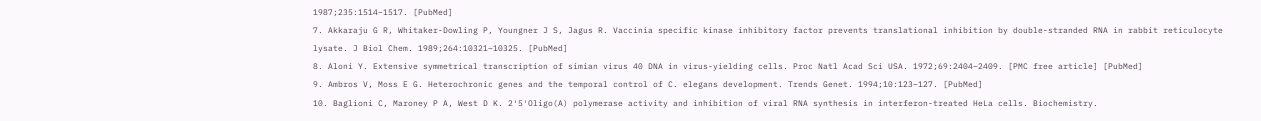1987;235:1514–1517. [PubMed]
7. Akkaraju G R, Whitaker-Dowling P, Youngner J S, Jagus R. Vaccinia specific kinase inhibitory factor prevents translational inhibition by double-stranded RNA in rabbit reticulocyte lysate. J Biol Chem. 1989;264:10321–10325. [PubMed]
8. Aloni Y. Extensive symmetrical transcription of simian virus 40 DNA in virus-yielding cells. Proc Natl Acad Sci USA. 1972;69:2404–2409. [PMC free article] [PubMed]
9. Ambros V, Moss E G. Heterochronic genes and the temporal control of C. elegans development. Trends Genet. 1994;10:123–127. [PubMed]
10. Baglioni C, Maroney P A, West D K. 2′5′Oligo(A) polymerase activity and inhibition of viral RNA synthesis in interferon-treated HeLa cells. Biochemistry.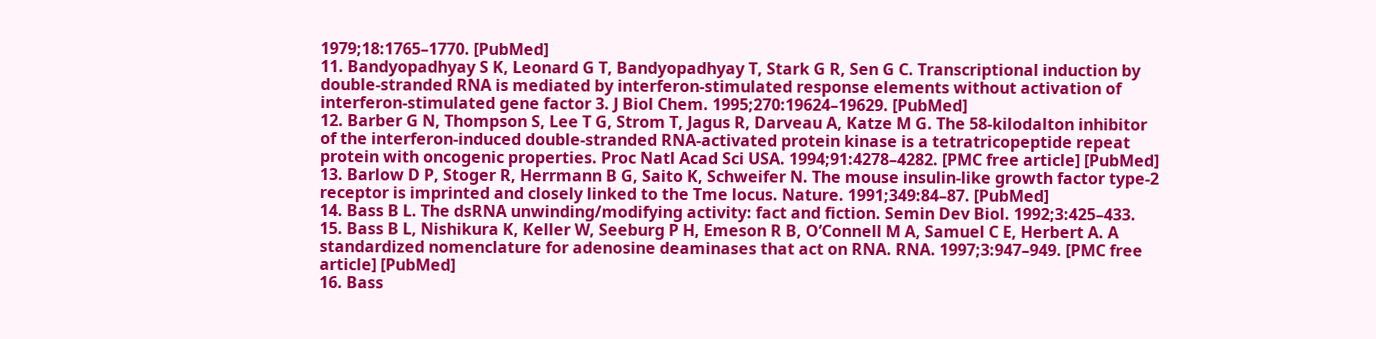1979;18:1765–1770. [PubMed]
11. Bandyopadhyay S K, Leonard G T, Bandyopadhyay T, Stark G R, Sen G C. Transcriptional induction by double-stranded RNA is mediated by interferon-stimulated response elements without activation of interferon-stimulated gene factor 3. J Biol Chem. 1995;270:19624–19629. [PubMed]
12. Barber G N, Thompson S, Lee T G, Strom T, Jagus R, Darveau A, Katze M G. The 58-kilodalton inhibitor of the interferon-induced double-stranded RNA-activated protein kinase is a tetratricopeptide repeat protein with oncogenic properties. Proc Natl Acad Sci USA. 1994;91:4278–4282. [PMC free article] [PubMed]
13. Barlow D P, Stoger R, Herrmann B G, Saito K, Schweifer N. The mouse insulin-like growth factor type-2 receptor is imprinted and closely linked to the Tme locus. Nature. 1991;349:84–87. [PubMed]
14. Bass B L. The dsRNA unwinding/modifying activity: fact and fiction. Semin Dev Biol. 1992;3:425–433.
15. Bass B L, Nishikura K, Keller W, Seeburg P H, Emeson R B, O’Connell M A, Samuel C E, Herbert A. A standardized nomenclature for adenosine deaminases that act on RNA. RNA. 1997;3:947–949. [PMC free article] [PubMed]
16. Bass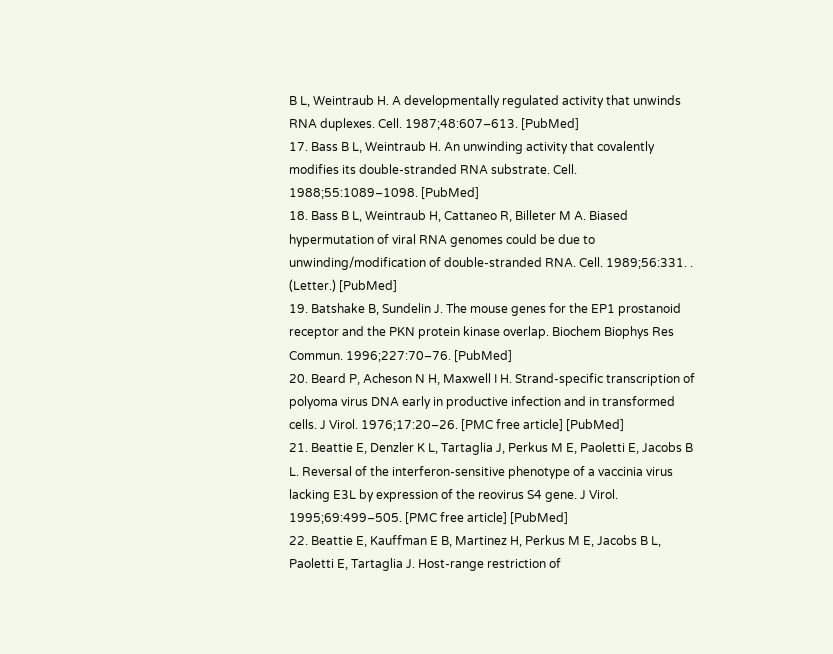B L, Weintraub H. A developmentally regulated activity that unwinds RNA duplexes. Cell. 1987;48:607–613. [PubMed]
17. Bass B L, Weintraub H. An unwinding activity that covalently modifies its double-stranded RNA substrate. Cell. 1988;55:1089–1098. [PubMed]
18. Bass B L, Weintraub H, Cattaneo R, Billeter M A. Biased hypermutation of viral RNA genomes could be due to unwinding/modification of double-stranded RNA. Cell. 1989;56:331. . (Letter.) [PubMed]
19. Batshake B, Sundelin J. The mouse genes for the EP1 prostanoid receptor and the PKN protein kinase overlap. Biochem Biophys Res Commun. 1996;227:70–76. [PubMed]
20. Beard P, Acheson N H, Maxwell I H. Strand-specific transcription of polyoma virus DNA early in productive infection and in transformed cells. J Virol. 1976;17:20–26. [PMC free article] [PubMed]
21. Beattie E, Denzler K L, Tartaglia J, Perkus M E, Paoletti E, Jacobs B L. Reversal of the interferon-sensitive phenotype of a vaccinia virus lacking E3L by expression of the reovirus S4 gene. J Virol. 1995;69:499–505. [PMC free article] [PubMed]
22. Beattie E, Kauffman E B, Martinez H, Perkus M E, Jacobs B L, Paoletti E, Tartaglia J. Host-range restriction of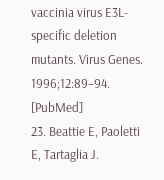vaccinia virus E3L-specific deletion mutants. Virus Genes. 1996;12:89–94. [PubMed]
23. Beattie E, Paoletti E, Tartaglia J.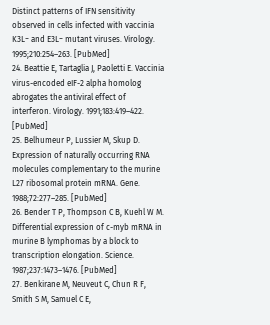Distinct patterns of IFN sensitivity observed in cells infected with vaccinia K3L− and E3L− mutant viruses. Virology. 1995;210:254–263. [PubMed]
24. Beattie E, Tartaglia J, Paoletti E. Vaccinia virus-encoded eIF-2 alpha homolog abrogates the antiviral effect of interferon. Virology. 1991;183:419–422. [PubMed]
25. Belhumeur P, Lussier M, Skup D. Expression of naturally occurring RNA molecules complementary to the murine L27 ribosomal protein mRNA. Gene. 1988;72:277–285. [PubMed]
26. Bender T P, Thompson C B, Kuehl W M. Differential expression of c-myb mRNA in murine B lymphomas by a block to transcription elongation. Science. 1987;237:1473–1476. [PubMed]
27. Benkirane M, Neuveut C, Chun R F, Smith S M, Samuel C E,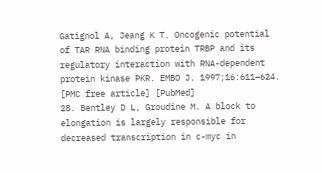Gatignol A, Jeang K T. Oncogenic potential of TAR RNA binding protein TRBP and its regulatory interaction with RNA-dependent protein kinase PKR. EMBO J. 1997;16:611–624. [PMC free article] [PubMed]
28. Bentley D L, Groudine M. A block to elongation is largely responsible for decreased transcription in c-myc in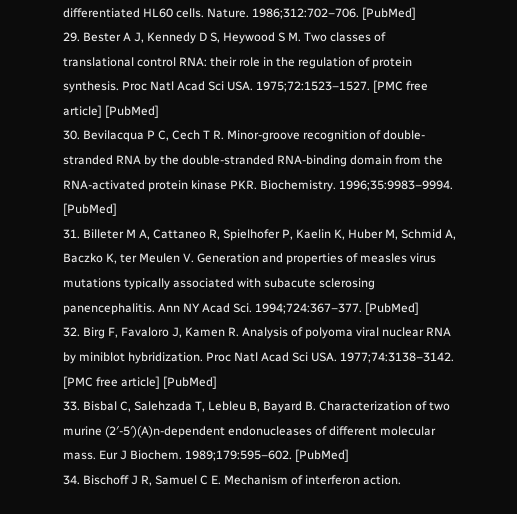differentiated HL60 cells. Nature. 1986;312:702–706. [PubMed]
29. Bester A J, Kennedy D S, Heywood S M. Two classes of translational control RNA: their role in the regulation of protein synthesis. Proc Natl Acad Sci USA. 1975;72:1523–1527. [PMC free article] [PubMed]
30. Bevilacqua P C, Cech T R. Minor-groove recognition of double-stranded RNA by the double-stranded RNA-binding domain from the RNA-activated protein kinase PKR. Biochemistry. 1996;35:9983–9994. [PubMed]
31. Billeter M A, Cattaneo R, Spielhofer P, Kaelin K, Huber M, Schmid A, Baczko K, ter Meulen V. Generation and properties of measles virus mutations typically associated with subacute sclerosing panencephalitis. Ann NY Acad Sci. 1994;724:367–377. [PubMed]
32. Birg F, Favaloro J, Kamen R. Analysis of polyoma viral nuclear RNA by miniblot hybridization. Proc Natl Acad Sci USA. 1977;74:3138–3142. [PMC free article] [PubMed]
33. Bisbal C, Salehzada T, Lebleu B, Bayard B. Characterization of two murine (2′-5′)(A)n-dependent endonucleases of different molecular mass. Eur J Biochem. 1989;179:595–602. [PubMed]
34. Bischoff J R, Samuel C E. Mechanism of interferon action.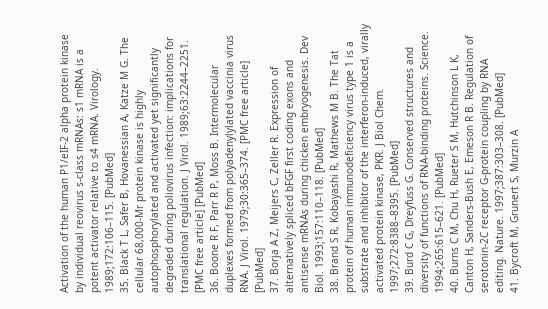Activation of the human P1/eIF-2 alpha protein kinase by individual reovirus s-class mRNAs: s1 mRNA is a potent activator relative to s4 mRNA. Virology. 1989;172:106–115. [PubMed]
35. Black T L, Safer B, Hovanessian A, Katze M G. The cellular 68,000-Mr protein kinase is highly autophosphorylated and activated yet significantly degraded during poliovirus infection: implications for translational regulation. J Virol. 1989;63:2244–2251. [PMC free article] [PubMed]
36. Boone R F, Parr R P, Moss B. Intermolecular duplexes formed from polyadenylylated vaccinia virus RNA. J Virol. 1979;30:365–374. [PMC free article] [PubMed]
37. Borja A Z, Meijers C, Zeller R. Expression of alternatively spliced bFGF first coding exons and antisense mRNAs during chicken embryogenesis. Dev Biol. 1993;157:110–118. [PubMed]
38. Brand S R, Kobayashi R, Mathews M B. The Tat protein of human immunodeficiency virus type 1 is a substrate and inhibitor of the interferon-induced, virally activated protein kinase, PKR. J Biol Chem. 1997;272:8388–8395. [PubMed]
39. Burd C G, Dreyfuss G. Conserved structures and diversity of functions of RNA-binding proteins. Science. 1994;265:615–621. [PubMed]
40. Burns C M, Chu H, Rueter S M, Hutchinson L K, Canton H, Sanders-Bush E, Emeson R B. Regulation of serotonin-2C receptor G-protein coupling by RNA editing. Nature. 1997;387:303–308. [PubMed]
41. Bycroft M, Grunert S, Murzin A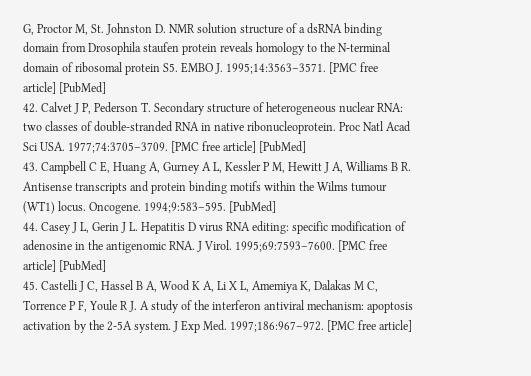G, Proctor M, St. Johnston D. NMR solution structure of a dsRNA binding domain from Drosophila staufen protein reveals homology to the N-terminal domain of ribosomal protein S5. EMBO J. 1995;14:3563–3571. [PMC free article] [PubMed]
42. Calvet J P, Pederson T. Secondary structure of heterogeneous nuclear RNA: two classes of double-stranded RNA in native ribonucleoprotein. Proc Natl Acad Sci USA. 1977;74:3705–3709. [PMC free article] [PubMed]
43. Campbell C E, Huang A, Gurney A L, Kessler P M, Hewitt J A, Williams B R. Antisense transcripts and protein binding motifs within the Wilms tumour (WT1) locus. Oncogene. 1994;9:583–595. [PubMed]
44. Casey J L, Gerin J L. Hepatitis D virus RNA editing: specific modification of adenosine in the antigenomic RNA. J Virol. 1995;69:7593–7600. [PMC free article] [PubMed]
45. Castelli J C, Hassel B A, Wood K A, Li X L, Amemiya K, Dalakas M C, Torrence P F, Youle R J. A study of the interferon antiviral mechanism: apoptosis activation by the 2-5A system. J Exp Med. 1997;186:967–972. [PMC free article]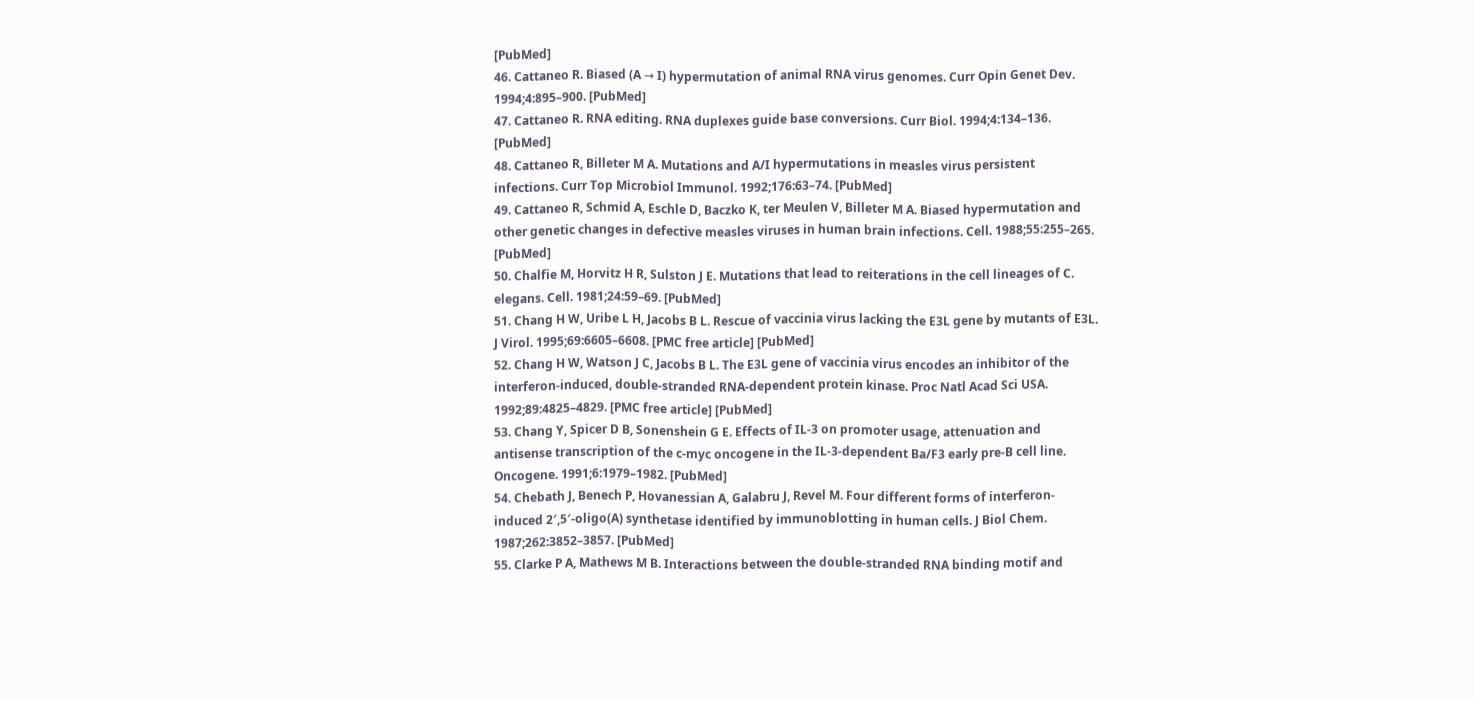[PubMed]
46. Cattaneo R. Biased (A → I) hypermutation of animal RNA virus genomes. Curr Opin Genet Dev. 1994;4:895–900. [PubMed]
47. Cattaneo R. RNA editing. RNA duplexes guide base conversions. Curr Biol. 1994;4:134–136. [PubMed]
48. Cattaneo R, Billeter M A. Mutations and A/I hypermutations in measles virus persistent infections. Curr Top Microbiol Immunol. 1992;176:63–74. [PubMed]
49. Cattaneo R, Schmid A, Eschle D, Baczko K, ter Meulen V, Billeter M A. Biased hypermutation and other genetic changes in defective measles viruses in human brain infections. Cell. 1988;55:255–265. [PubMed]
50. Chalfie M, Horvitz H R, Sulston J E. Mutations that lead to reiterations in the cell lineages of C. elegans. Cell. 1981;24:59–69. [PubMed]
51. Chang H W, Uribe L H, Jacobs B L. Rescue of vaccinia virus lacking the E3L gene by mutants of E3L. J Virol. 1995;69:6605–6608. [PMC free article] [PubMed]
52. Chang H W, Watson J C, Jacobs B L. The E3L gene of vaccinia virus encodes an inhibitor of the interferon-induced, double-stranded RNA-dependent protein kinase. Proc Natl Acad Sci USA. 1992;89:4825–4829. [PMC free article] [PubMed]
53. Chang Y, Spicer D B, Sonenshein G E. Effects of IL-3 on promoter usage, attenuation and antisense transcription of the c-myc oncogene in the IL-3-dependent Ba/F3 early pre-B cell line. Oncogene. 1991;6:1979–1982. [PubMed]
54. Chebath J, Benech P, Hovanessian A, Galabru J, Revel M. Four different forms of interferon-induced 2′,5′-oligo(A) synthetase identified by immunoblotting in human cells. J Biol Chem. 1987;262:3852–3857. [PubMed]
55. Clarke P A, Mathews M B. Interactions between the double-stranded RNA binding motif and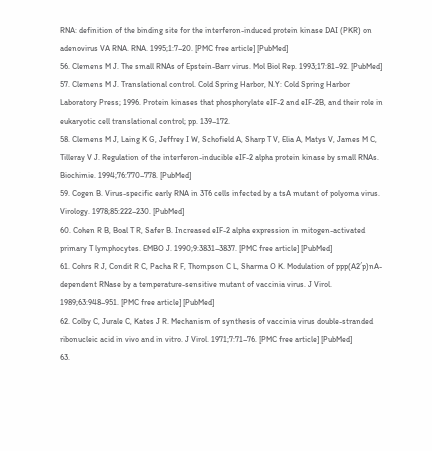RNA: definition of the binding site for the interferon-induced protein kinase DAI (PKR) on adenovirus VA RNA. RNA. 1995;1:7–20. [PMC free article] [PubMed]
56. Clemens M J. The small RNAs of Epstein-Barr virus. Mol Biol Rep. 1993;17:81–92. [PubMed]
57. Clemens M J. Translational control. Cold Spring Harbor, N.Y: Cold Spring Harbor Laboratory Press; 1996. Protein kinases that phosphorylate eIF-2 and eIF-2B, and their role in eukaryotic cell translational control; pp. 139–172.
58. Clemens M J, Laing K G, Jeffrey I W, Schofield A, Sharp T V, Elia A, Matys V, James M C, Tilleray V J. Regulation of the interferon-inducible eIF-2 alpha protein kinase by small RNAs. Biochimie. 1994;76:770–778. [PubMed]
59. Cogen B. Virus-specific early RNA in 3T6 cells infected by a tsA mutant of polyoma virus. Virology. 1978;85:222–230. [PubMed]
60. Cohen R B, Boal T R, Safer B. Increased eIF-2 alpha expression in mitogen-activated primary T lymphocytes. EMBO J. 1990;9:3831–3837. [PMC free article] [PubMed]
61. Cohrs R J, Condit R C, Pacha R F, Thompson C L, Sharma O K. Modulation of ppp(A2′p)nA-dependent RNase by a temperature-sensitive mutant of vaccinia virus. J Virol. 1989;63:948–951. [PMC free article] [PubMed]
62. Colby C, Jurale C, Kates J R. Mechanism of synthesis of vaccinia virus double-stranded ribonucleic acid in vivo and in vitro. J Virol. 1971;7:71–76. [PMC free article] [PubMed]
63.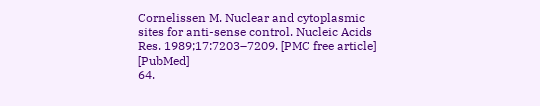Cornelissen M. Nuclear and cytoplasmic sites for anti-sense control. Nucleic Acids Res. 1989;17:7203–7209. [PMC free article] [PubMed]
64.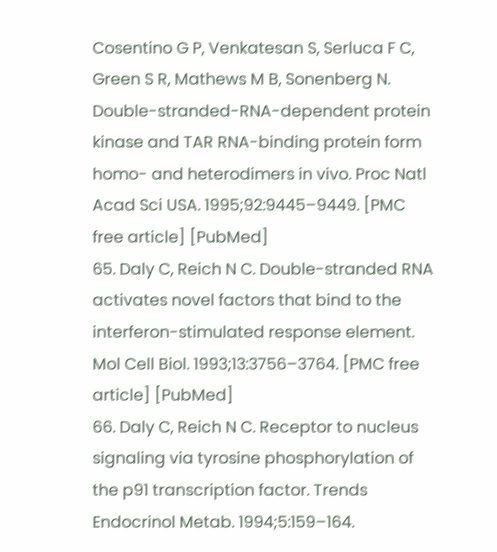Cosentino G P, Venkatesan S, Serluca F C, Green S R, Mathews M B, Sonenberg N. Double-stranded-RNA-dependent protein kinase and TAR RNA-binding protein form homo- and heterodimers in vivo. Proc Natl Acad Sci USA. 1995;92:9445–9449. [PMC free article] [PubMed]
65. Daly C, Reich N C. Double-stranded RNA activates novel factors that bind to the interferon-stimulated response element. Mol Cell Biol. 1993;13:3756–3764. [PMC free article] [PubMed]
66. Daly C, Reich N C. Receptor to nucleus signaling via tyrosine phosphorylation of the p91 transcription factor. Trends Endocrinol Metab. 1994;5:159–164.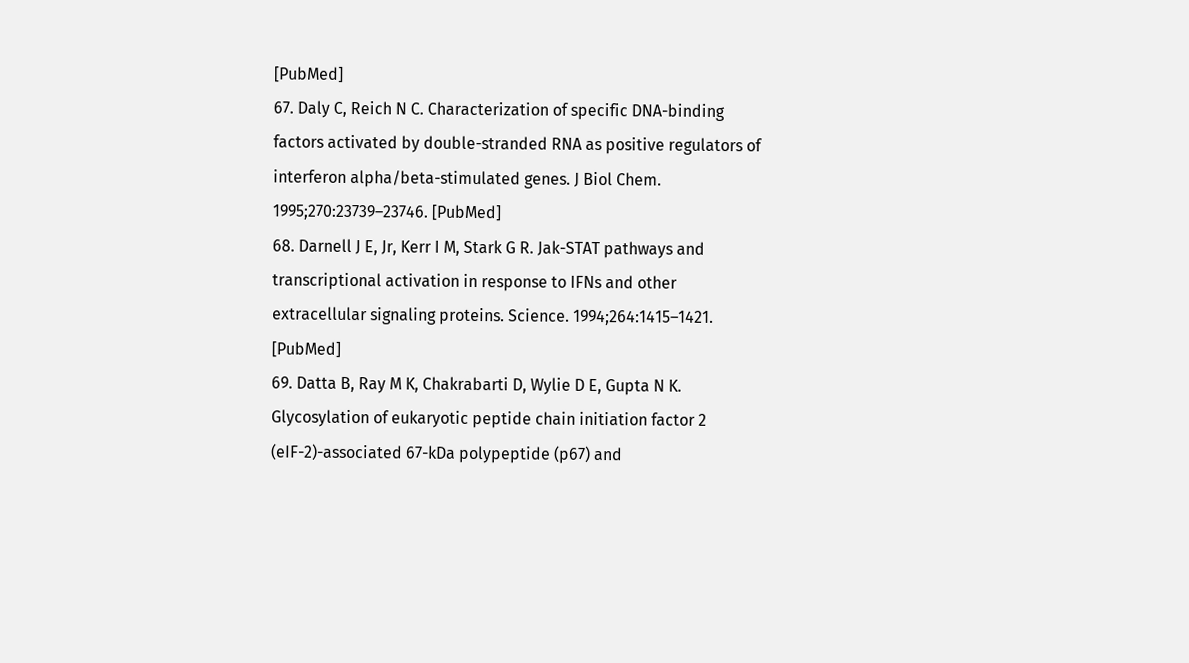[PubMed]
67. Daly C, Reich N C. Characterization of specific DNA-binding factors activated by double-stranded RNA as positive regulators of interferon alpha/beta-stimulated genes. J Biol Chem. 1995;270:23739–23746. [PubMed]
68. Darnell J E, Jr, Kerr I M, Stark G R. Jak-STAT pathways and transcriptional activation in response to IFNs and other extracellular signaling proteins. Science. 1994;264:1415–1421. [PubMed]
69. Datta B, Ray M K, Chakrabarti D, Wylie D E, Gupta N K. Glycosylation of eukaryotic peptide chain initiation factor 2 (eIF-2)-associated 67-kDa polypeptide (p67) and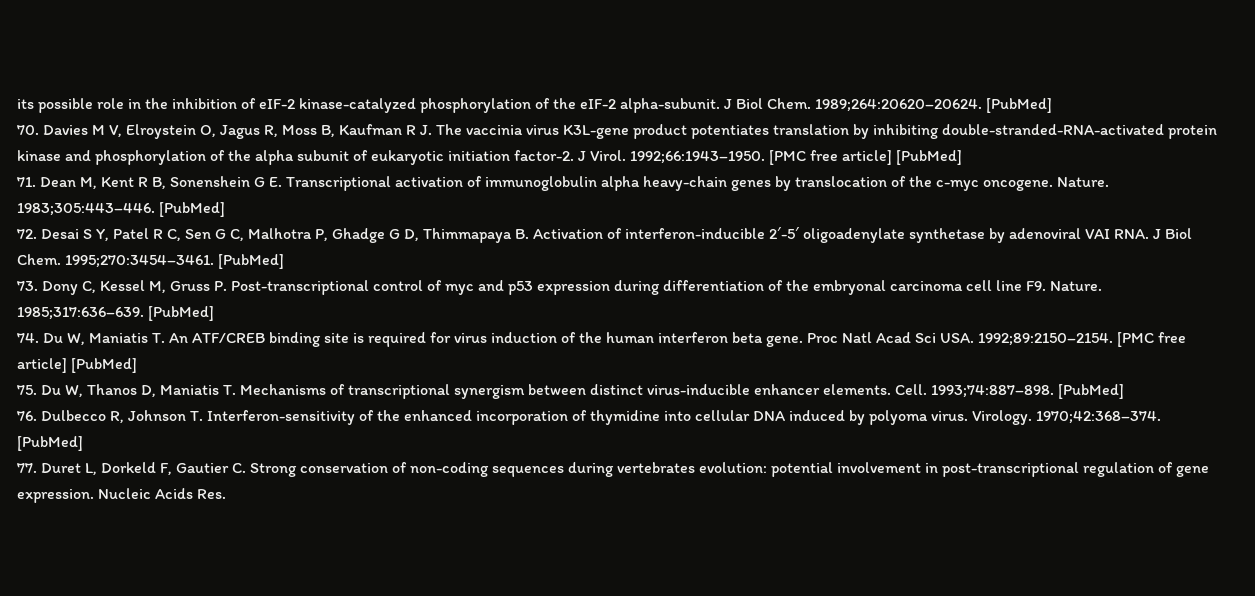its possible role in the inhibition of eIF-2 kinase-catalyzed phosphorylation of the eIF-2 alpha-subunit. J Biol Chem. 1989;264:20620–20624. [PubMed]
70. Davies M V, Elroystein O, Jagus R, Moss B, Kaufman R J. The vaccinia virus K3L-gene product potentiates translation by inhibiting double-stranded-RNA-activated protein kinase and phosphorylation of the alpha subunit of eukaryotic initiation factor-2. J Virol. 1992;66:1943–1950. [PMC free article] [PubMed]
71. Dean M, Kent R B, Sonenshein G E. Transcriptional activation of immunoglobulin alpha heavy-chain genes by translocation of the c-myc oncogene. Nature. 1983;305:443–446. [PubMed]
72. Desai S Y, Patel R C, Sen G C, Malhotra P, Ghadge G D, Thimmapaya B. Activation of interferon-inducible 2′-5′ oligoadenylate synthetase by adenoviral VAI RNA. J Biol Chem. 1995;270:3454–3461. [PubMed]
73. Dony C, Kessel M, Gruss P. Post-transcriptional control of myc and p53 expression during differentiation of the embryonal carcinoma cell line F9. Nature. 1985;317:636–639. [PubMed]
74. Du W, Maniatis T. An ATF/CREB binding site is required for virus induction of the human interferon beta gene. Proc Natl Acad Sci USA. 1992;89:2150–2154. [PMC free article] [PubMed]
75. Du W, Thanos D, Maniatis T. Mechanisms of transcriptional synergism between distinct virus-inducible enhancer elements. Cell. 1993;74:887–898. [PubMed]
76. Dulbecco R, Johnson T. Interferon-sensitivity of the enhanced incorporation of thymidine into cellular DNA induced by polyoma virus. Virology. 1970;42:368–374. [PubMed]
77. Duret L, Dorkeld F, Gautier C. Strong conservation of non-coding sequences during vertebrates evolution: potential involvement in post-transcriptional regulation of gene expression. Nucleic Acids Res.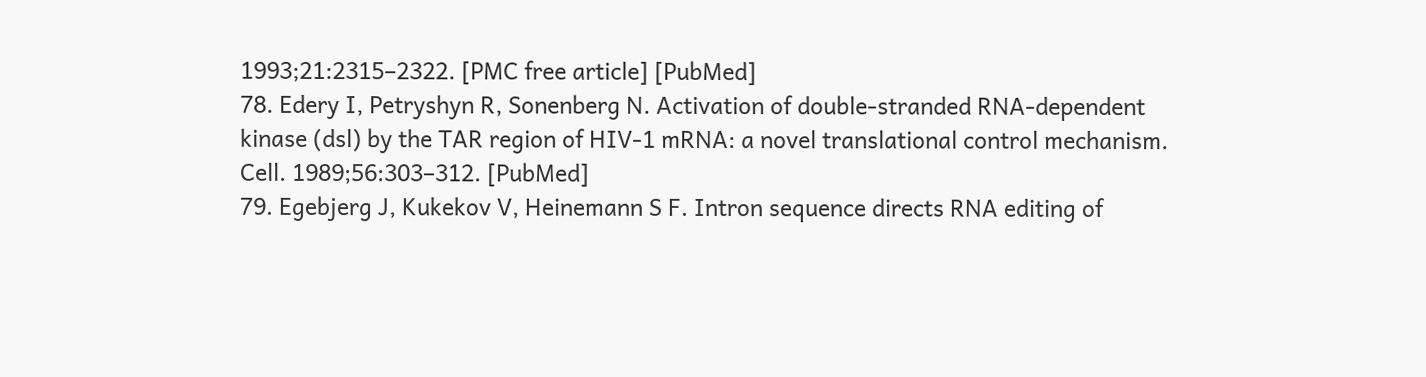1993;21:2315–2322. [PMC free article] [PubMed]
78. Edery I, Petryshyn R, Sonenberg N. Activation of double-stranded RNA-dependent kinase (dsl) by the TAR region of HIV-1 mRNA: a novel translational control mechanism. Cell. 1989;56:303–312. [PubMed]
79. Egebjerg J, Kukekov V, Heinemann S F. Intron sequence directs RNA editing of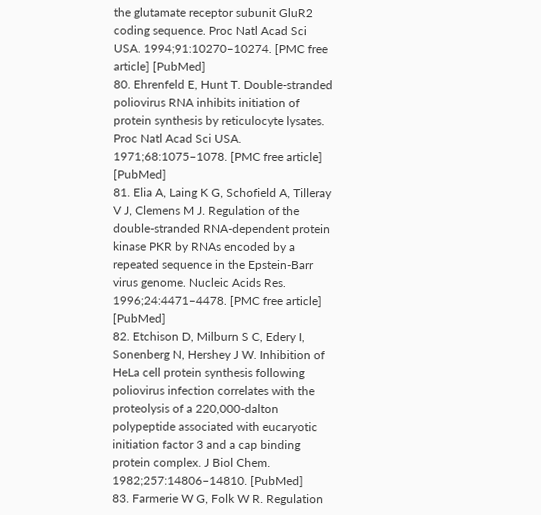the glutamate receptor subunit GluR2 coding sequence. Proc Natl Acad Sci USA. 1994;91:10270–10274. [PMC free article] [PubMed]
80. Ehrenfeld E, Hunt T. Double-stranded poliovirus RNA inhibits initiation of protein synthesis by reticulocyte lysates. Proc Natl Acad Sci USA. 1971;68:1075–1078. [PMC free article] [PubMed]
81. Elia A, Laing K G, Schofield A, Tilleray V J, Clemens M J. Regulation of the double-stranded RNA-dependent protein kinase PKR by RNAs encoded by a repeated sequence in the Epstein-Barr virus genome. Nucleic Acids Res. 1996;24:4471–4478. [PMC free article] [PubMed]
82. Etchison D, Milburn S C, Edery I, Sonenberg N, Hershey J W. Inhibition of HeLa cell protein synthesis following poliovirus infection correlates with the proteolysis of a 220,000-dalton polypeptide associated with eucaryotic initiation factor 3 and a cap binding protein complex. J Biol Chem. 1982;257:14806–14810. [PubMed]
83. Farmerie W G, Folk W R. Regulation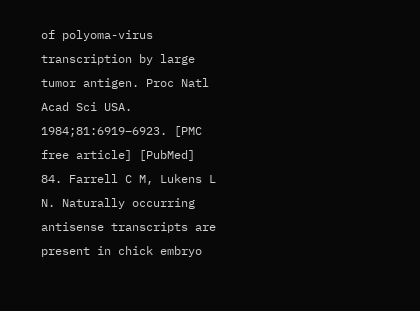of polyoma-virus transcription by large tumor antigen. Proc Natl Acad Sci USA. 1984;81:6919–6923. [PMC free article] [PubMed]
84. Farrell C M, Lukens L N. Naturally occurring antisense transcripts are present in chick embryo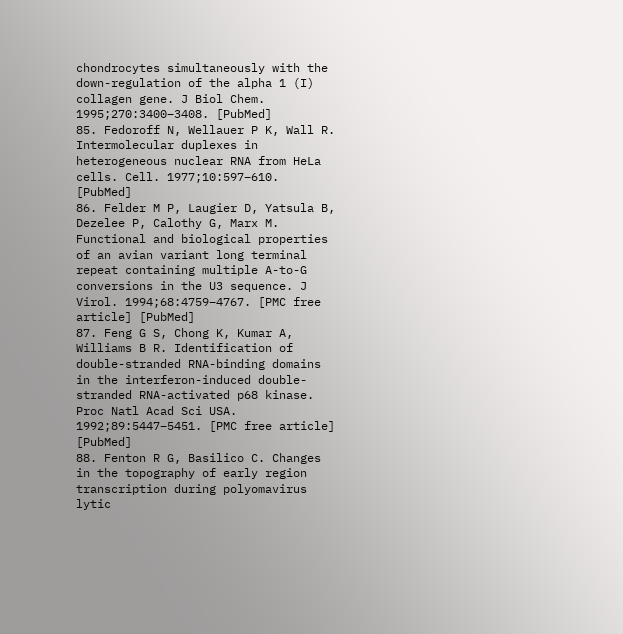chondrocytes simultaneously with the down-regulation of the alpha 1 (I) collagen gene. J Biol Chem. 1995;270:3400–3408. [PubMed]
85. Fedoroff N, Wellauer P K, Wall R. Intermolecular duplexes in heterogeneous nuclear RNA from HeLa cells. Cell. 1977;10:597–610. [PubMed]
86. Felder M P, Laugier D, Yatsula B, Dezelee P, Calothy G, Marx M. Functional and biological properties of an avian variant long terminal repeat containing multiple A-to-G conversions in the U3 sequence. J Virol. 1994;68:4759–4767. [PMC free article] [PubMed]
87. Feng G S, Chong K, Kumar A, Williams B R. Identification of double-stranded RNA-binding domains in the interferon-induced double-stranded RNA-activated p68 kinase. Proc Natl Acad Sci USA. 1992;89:5447–5451. [PMC free article] [PubMed]
88. Fenton R G, Basilico C. Changes in the topography of early region transcription during polyomavirus lytic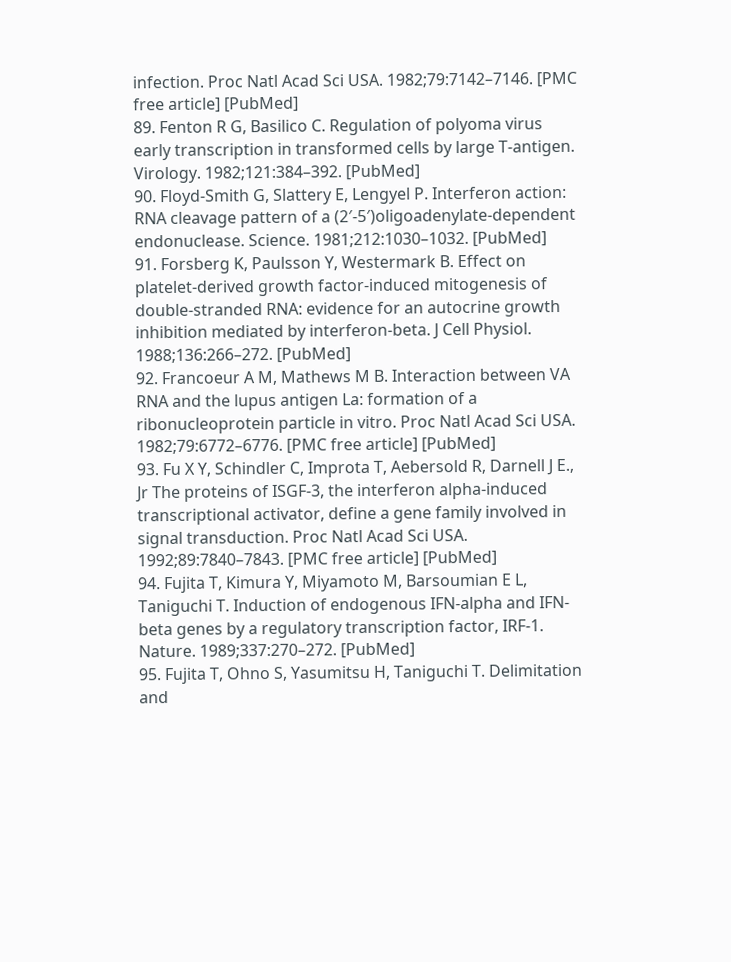infection. Proc Natl Acad Sci USA. 1982;79:7142–7146. [PMC free article] [PubMed]
89. Fenton R G, Basilico C. Regulation of polyoma virus early transcription in transformed cells by large T-antigen. Virology. 1982;121:384–392. [PubMed]
90. Floyd-Smith G, Slattery E, Lengyel P. Interferon action: RNA cleavage pattern of a (2′-5′)oligoadenylate-dependent endonuclease. Science. 1981;212:1030–1032. [PubMed]
91. Forsberg K, Paulsson Y, Westermark B. Effect on platelet-derived growth factor-induced mitogenesis of double-stranded RNA: evidence for an autocrine growth inhibition mediated by interferon-beta. J Cell Physiol. 1988;136:266–272. [PubMed]
92. Francoeur A M, Mathews M B. Interaction between VA RNA and the lupus antigen La: formation of a ribonucleoprotein particle in vitro. Proc Natl Acad Sci USA. 1982;79:6772–6776. [PMC free article] [PubMed]
93. Fu X Y, Schindler C, Improta T, Aebersold R, Darnell J E., Jr The proteins of ISGF-3, the interferon alpha-induced transcriptional activator, define a gene family involved in signal transduction. Proc Natl Acad Sci USA. 1992;89:7840–7843. [PMC free article] [PubMed]
94. Fujita T, Kimura Y, Miyamoto M, Barsoumian E L, Taniguchi T. Induction of endogenous IFN-alpha and IFN-beta genes by a regulatory transcription factor, IRF-1. Nature. 1989;337:270–272. [PubMed]
95. Fujita T, Ohno S, Yasumitsu H, Taniguchi T. Delimitation and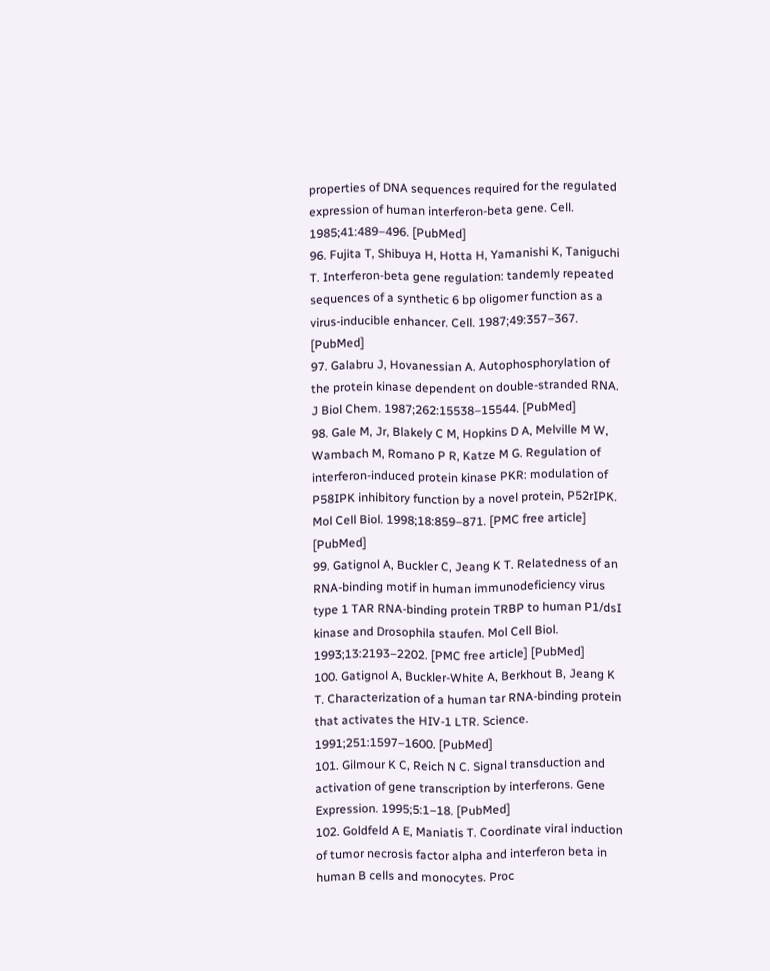properties of DNA sequences required for the regulated expression of human interferon-beta gene. Cell. 1985;41:489–496. [PubMed]
96. Fujita T, Shibuya H, Hotta H, Yamanishi K, Taniguchi T. Interferon-beta gene regulation: tandemly repeated sequences of a synthetic 6 bp oligomer function as a virus-inducible enhancer. Cell. 1987;49:357–367. [PubMed]
97. Galabru J, Hovanessian A. Autophosphorylation of the protein kinase dependent on double-stranded RNA. J Biol Chem. 1987;262:15538–15544. [PubMed]
98. Gale M, Jr, Blakely C M, Hopkins D A, Melville M W, Wambach M, Romano P R, Katze M G. Regulation of interferon-induced protein kinase PKR: modulation of P58IPK inhibitory function by a novel protein, P52rIPK. Mol Cell Biol. 1998;18:859–871. [PMC free article] [PubMed]
99. Gatignol A, Buckler C, Jeang K T. Relatedness of an RNA-binding motif in human immunodeficiency virus type 1 TAR RNA-binding protein TRBP to human P1/dsI kinase and Drosophila staufen. Mol Cell Biol. 1993;13:2193–2202. [PMC free article] [PubMed]
100. Gatignol A, Buckler-White A, Berkhout B, Jeang K T. Characterization of a human tar RNA-binding protein that activates the HIV-1 LTR. Science. 1991;251:1597–1600. [PubMed]
101. Gilmour K C, Reich N C. Signal transduction and activation of gene transcription by interferons. Gene Expression. 1995;5:1–18. [PubMed]
102. Goldfeld A E, Maniatis T. Coordinate viral induction of tumor necrosis factor alpha and interferon beta in human B cells and monocytes. Proc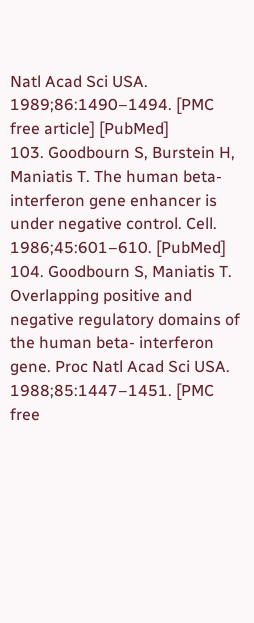Natl Acad Sci USA. 1989;86:1490–1494. [PMC free article] [PubMed]
103. Goodbourn S, Burstein H, Maniatis T. The human beta-interferon gene enhancer is under negative control. Cell. 1986;45:601–610. [PubMed]
104. Goodbourn S, Maniatis T. Overlapping positive and negative regulatory domains of the human beta- interferon gene. Proc Natl Acad Sci USA. 1988;85:1447–1451. [PMC free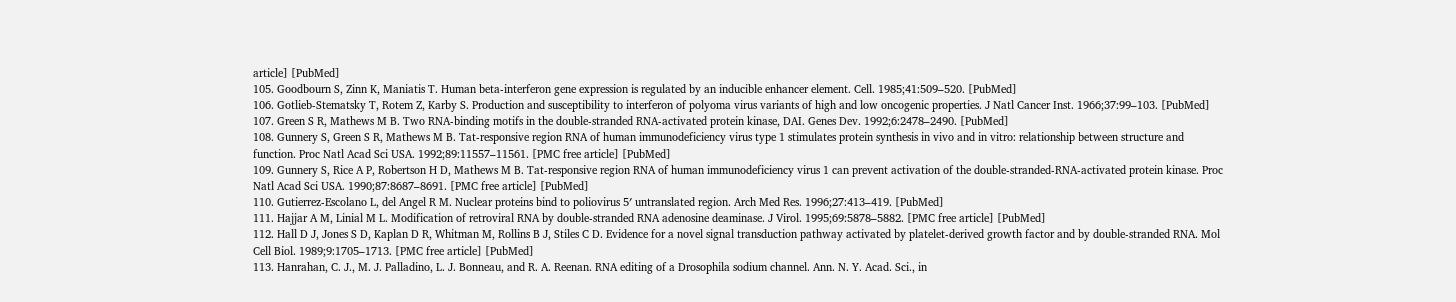article] [PubMed]
105. Goodbourn S, Zinn K, Maniatis T. Human beta-interferon gene expression is regulated by an inducible enhancer element. Cell. 1985;41:509–520. [PubMed]
106. Gotlieb-Stematsky T, Rotem Z, Karby S. Production and susceptibility to interferon of polyoma virus variants of high and low oncogenic properties. J Natl Cancer Inst. 1966;37:99–103. [PubMed]
107. Green S R, Mathews M B. Two RNA-binding motifs in the double-stranded RNA-activated protein kinase, DAI. Genes Dev. 1992;6:2478–2490. [PubMed]
108. Gunnery S, Green S R, Mathews M B. Tat-responsive region RNA of human immunodeficiency virus type 1 stimulates protein synthesis in vivo and in vitro: relationship between structure and function. Proc Natl Acad Sci USA. 1992;89:11557–11561. [PMC free article] [PubMed]
109. Gunnery S, Rice A P, Robertson H D, Mathews M B. Tat-responsive region RNA of human immunodeficiency virus 1 can prevent activation of the double-stranded-RNA-activated protein kinase. Proc Natl Acad Sci USA. 1990;87:8687–8691. [PMC free article] [PubMed]
110. Gutierrez-Escolano L, del Angel R M. Nuclear proteins bind to poliovirus 5′ untranslated region. Arch Med Res. 1996;27:413–419. [PubMed]
111. Hajjar A M, Linial M L. Modification of retroviral RNA by double-stranded RNA adenosine deaminase. J Virol. 1995;69:5878–5882. [PMC free article] [PubMed]
112. Hall D J, Jones S D, Kaplan D R, Whitman M, Rollins B J, Stiles C D. Evidence for a novel signal transduction pathway activated by platelet-derived growth factor and by double-stranded RNA. Mol Cell Biol. 1989;9:1705–1713. [PMC free article] [PubMed]
113. Hanrahan, C. J., M. J. Palladino, L. J. Bonneau, and R. A. Reenan. RNA editing of a Drosophila sodium channel. Ann. N. Y. Acad. Sci., in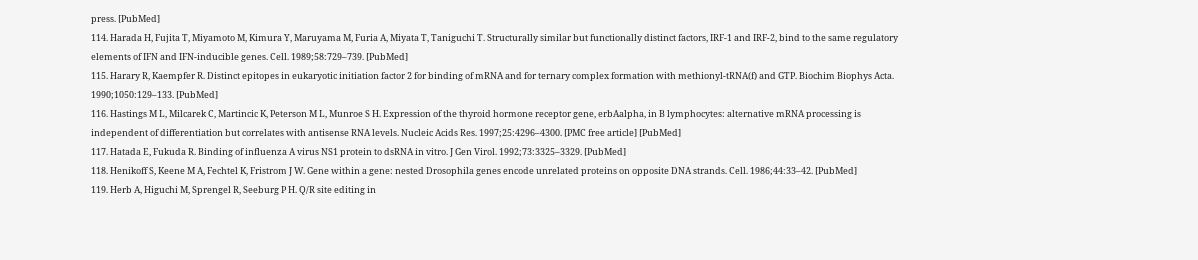press. [PubMed]
114. Harada H, Fujita T, Miyamoto M, Kimura Y, Maruyama M, Furia A, Miyata T, Taniguchi T. Structurally similar but functionally distinct factors, IRF-1 and IRF-2, bind to the same regulatory elements of IFN and IFN-inducible genes. Cell. 1989;58:729–739. [PubMed]
115. Harary R, Kaempfer R. Distinct epitopes in eukaryotic initiation factor 2 for binding of mRNA and for ternary complex formation with methionyl-tRNA(f) and GTP. Biochim Biophys Acta. 1990;1050:129–133. [PubMed]
116. Hastings M L, Milcarek C, Martincic K, Peterson M L, Munroe S H. Expression of the thyroid hormone receptor gene, erbAalpha, in B lymphocytes: alternative mRNA processing is independent of differentiation but correlates with antisense RNA levels. Nucleic Acids Res. 1997;25:4296–4300. [PMC free article] [PubMed]
117. Hatada E, Fukuda R. Binding of influenza A virus NS1 protein to dsRNA in vitro. J Gen Virol. 1992;73:3325–3329. [PubMed]
118. Henikoff S, Keene M A, Fechtel K, Fristrom J W. Gene within a gene: nested Drosophila genes encode unrelated proteins on opposite DNA strands. Cell. 1986;44:33–42. [PubMed]
119. Herb A, Higuchi M, Sprengel R, Seeburg P H. Q/R site editing in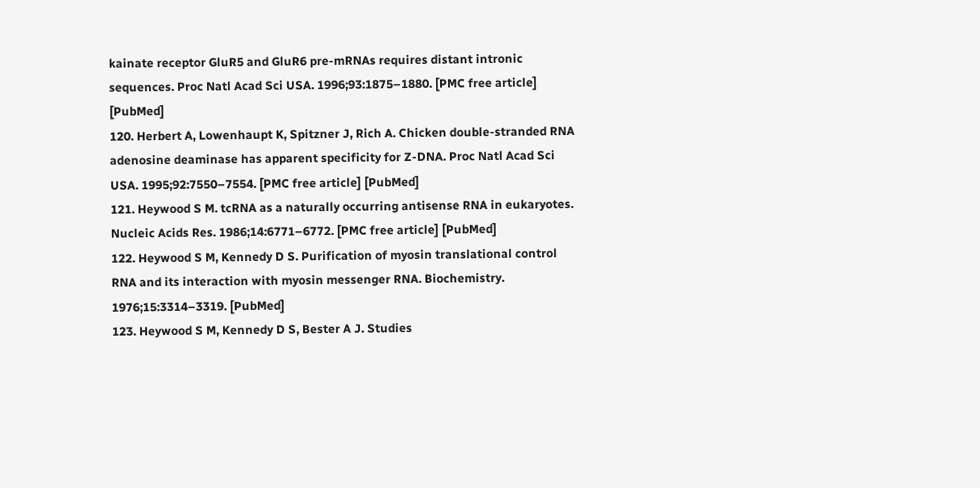kainate receptor GluR5 and GluR6 pre-mRNAs requires distant intronic sequences. Proc Natl Acad Sci USA. 1996;93:1875–1880. [PMC free article] [PubMed]
120. Herbert A, Lowenhaupt K, Spitzner J, Rich A. Chicken double-stranded RNA adenosine deaminase has apparent specificity for Z-DNA. Proc Natl Acad Sci USA. 1995;92:7550–7554. [PMC free article] [PubMed]
121. Heywood S M. tcRNA as a naturally occurring antisense RNA in eukaryotes. Nucleic Acids Res. 1986;14:6771–6772. [PMC free article] [PubMed]
122. Heywood S M, Kennedy D S. Purification of myosin translational control RNA and its interaction with myosin messenger RNA. Biochemistry. 1976;15:3314–3319. [PubMed]
123. Heywood S M, Kennedy D S, Bester A J. Studies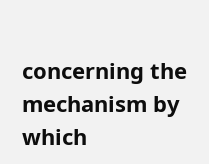concerning the mechanism by which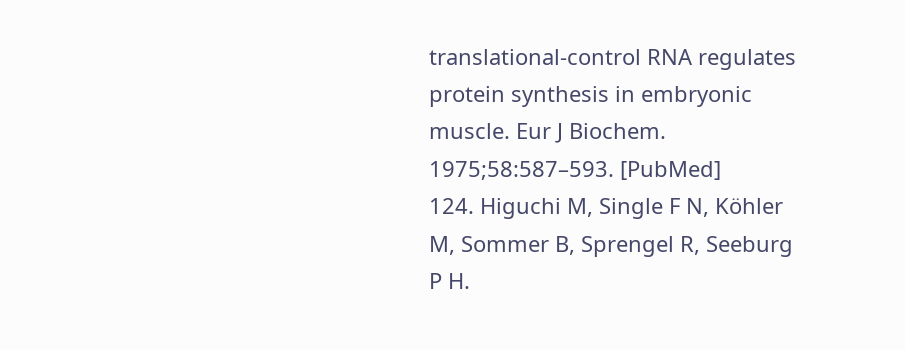translational-control RNA regulates protein synthesis in embryonic muscle. Eur J Biochem. 1975;58:587–593. [PubMed]
124. Higuchi M, Single F N, Köhler M, Sommer B, Sprengel R, Seeburg P H.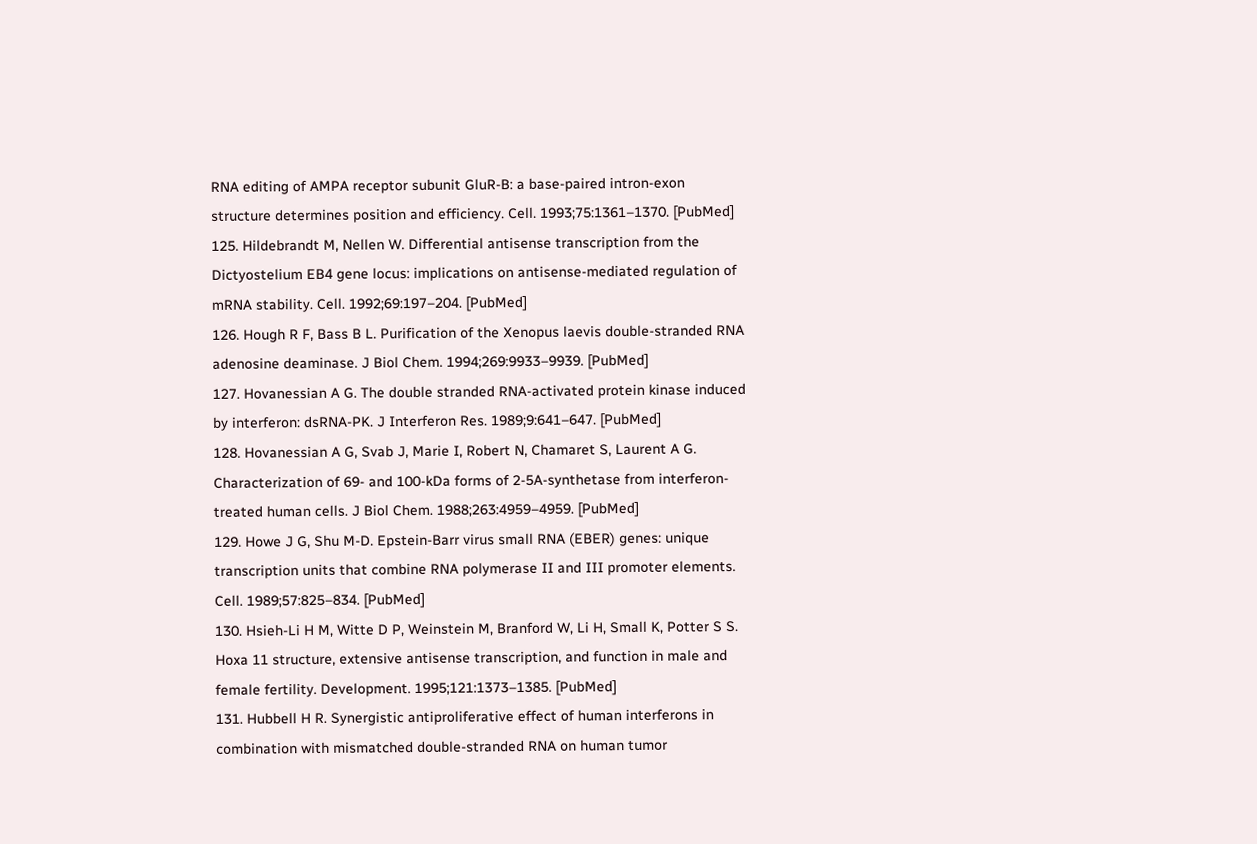RNA editing of AMPA receptor subunit GluR-B: a base-paired intron-exon structure determines position and efficiency. Cell. 1993;75:1361–1370. [PubMed]
125. Hildebrandt M, Nellen W. Differential antisense transcription from the Dictyostelium EB4 gene locus: implications on antisense-mediated regulation of mRNA stability. Cell. 1992;69:197–204. [PubMed]
126. Hough R F, Bass B L. Purification of the Xenopus laevis double-stranded RNA adenosine deaminase. J Biol Chem. 1994;269:9933–9939. [PubMed]
127. Hovanessian A G. The double stranded RNA-activated protein kinase induced by interferon: dsRNA-PK. J Interferon Res. 1989;9:641–647. [PubMed]
128. Hovanessian A G, Svab J, Marie I, Robert N, Chamaret S, Laurent A G. Characterization of 69- and 100-kDa forms of 2-5A-synthetase from interferon-treated human cells. J Biol Chem. 1988;263:4959–4959. [PubMed]
129. Howe J G, Shu M-D. Epstein-Barr virus small RNA (EBER) genes: unique transcription units that combine RNA polymerase II and III promoter elements. Cell. 1989;57:825–834. [PubMed]
130. Hsieh-Li H M, Witte D P, Weinstein M, Branford W, Li H, Small K, Potter S S. Hoxa 11 structure, extensive antisense transcription, and function in male and female fertility. Development. 1995;121:1373–1385. [PubMed]
131. Hubbell H R. Synergistic antiproliferative effect of human interferons in combination with mismatched double-stranded RNA on human tumor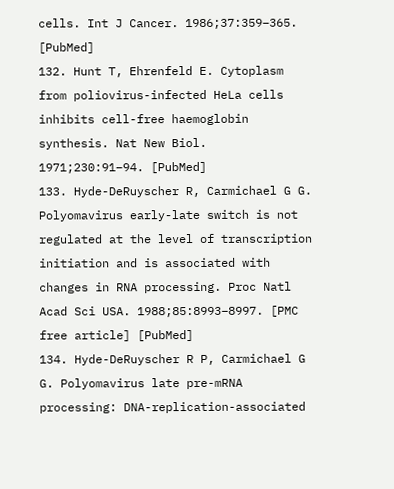cells. Int J Cancer. 1986;37:359–365. [PubMed]
132. Hunt T, Ehrenfeld E. Cytoplasm from poliovirus-infected HeLa cells inhibits cell-free haemoglobin synthesis. Nat New Biol. 1971;230:91–94. [PubMed]
133. Hyde-DeRuyscher R, Carmichael G G. Polyomavirus early-late switch is not regulated at the level of transcription initiation and is associated with changes in RNA processing. Proc Natl Acad Sci USA. 1988;85:8993–8997. [PMC free article] [PubMed]
134. Hyde-DeRuyscher R P, Carmichael G G. Polyomavirus late pre-mRNA processing: DNA-replication-associated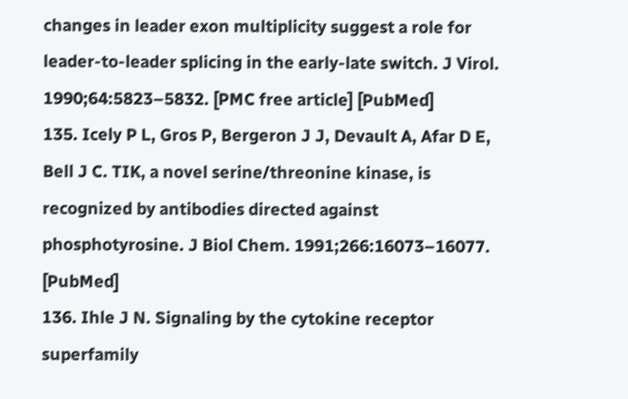changes in leader exon multiplicity suggest a role for leader-to-leader splicing in the early-late switch. J Virol. 1990;64:5823–5832. [PMC free article] [PubMed]
135. Icely P L, Gros P, Bergeron J J, Devault A, Afar D E, Bell J C. TIK, a novel serine/threonine kinase, is recognized by antibodies directed against phosphotyrosine. J Biol Chem. 1991;266:16073–16077. [PubMed]
136. Ihle J N. Signaling by the cytokine receptor superfamily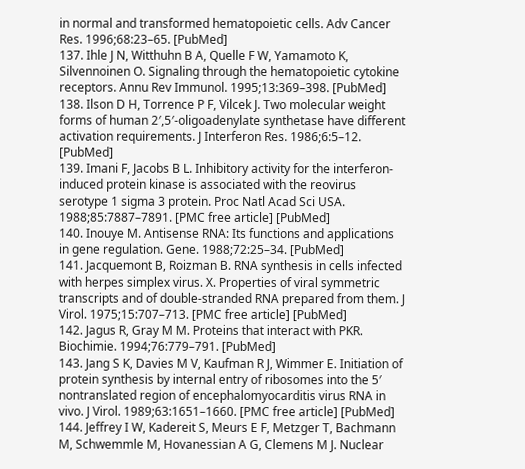in normal and transformed hematopoietic cells. Adv Cancer Res. 1996;68:23–65. [PubMed]
137. Ihle J N, Witthuhn B A, Quelle F W, Yamamoto K, Silvennoinen O. Signaling through the hematopoietic cytokine receptors. Annu Rev Immunol. 1995;13:369–398. [PubMed]
138. Ilson D H, Torrence P F, Vilcek J. Two molecular weight forms of human 2′,5′-oligoadenylate synthetase have different activation requirements. J Interferon Res. 1986;6:5–12. [PubMed]
139. Imani F, Jacobs B L. Inhibitory activity for the interferon-induced protein kinase is associated with the reovirus serotype 1 sigma 3 protein. Proc Natl Acad Sci USA. 1988;85:7887–7891. [PMC free article] [PubMed]
140. Inouye M. Antisense RNA: Its functions and applications in gene regulation. Gene. 1988;72:25–34. [PubMed]
141. Jacquemont B, Roizman B. RNA synthesis in cells infected with herpes simplex virus. X. Properties of viral symmetric transcripts and of double-stranded RNA prepared from them. J Virol. 1975;15:707–713. [PMC free article] [PubMed]
142. Jagus R, Gray M M. Proteins that interact with PKR. Biochimie. 1994;76:779–791. [PubMed]
143. Jang S K, Davies M V, Kaufman R J, Wimmer E. Initiation of protein synthesis by internal entry of ribosomes into the 5′ nontranslated region of encephalomyocarditis virus RNA in vivo. J Virol. 1989;63:1651–1660. [PMC free article] [PubMed]
144. Jeffrey I W, Kadereit S, Meurs E F, Metzger T, Bachmann M, Schwemmle M, Hovanessian A G, Clemens M J. Nuclear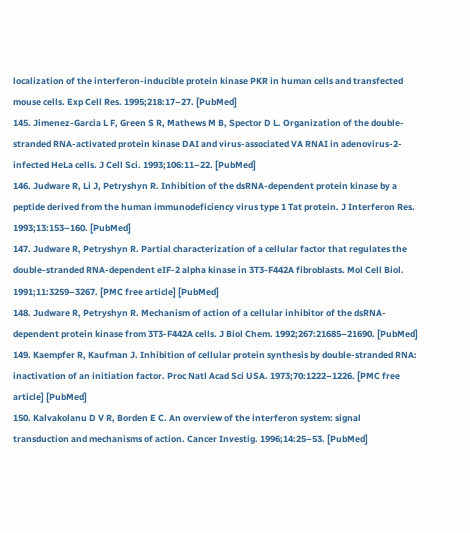localization of the interferon-inducible protein kinase PKR in human cells and transfected mouse cells. Exp Cell Res. 1995;218:17–27. [PubMed]
145. Jimenez-Garcia L F, Green S R, Mathews M B, Spector D L. Organization of the double-stranded RNA-activated protein kinase DAI and virus-associated VA RNAI in adenovirus-2-infected HeLa cells. J Cell Sci. 1993;106:11–22. [PubMed]
146. Judware R, Li J, Petryshyn R. Inhibition of the dsRNA-dependent protein kinase by a peptide derived from the human immunodeficiency virus type 1 Tat protein. J Interferon Res. 1993;13:153–160. [PubMed]
147. Judware R, Petryshyn R. Partial characterization of a cellular factor that regulates the double-stranded RNA-dependent eIF-2 alpha kinase in 3T3-F442A fibroblasts. Mol Cell Biol. 1991;11:3259–3267. [PMC free article] [PubMed]
148. Judware R, Petryshyn R. Mechanism of action of a cellular inhibitor of the dsRNA-dependent protein kinase from 3T3-F442A cells. J Biol Chem. 1992;267:21685–21690. [PubMed]
149. Kaempfer R, Kaufman J. Inhibition of cellular protein synthesis by double-stranded RNA: inactivation of an initiation factor. Proc Natl Acad Sci USA. 1973;70:1222–1226. [PMC free article] [PubMed]
150. Kalvakolanu D V R, Borden E C. An overview of the interferon system: signal transduction and mechanisms of action. Cancer Investig. 1996;14:25–53. [PubMed]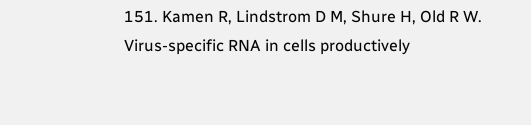151. Kamen R, Lindstrom D M, Shure H, Old R W. Virus-specific RNA in cells productively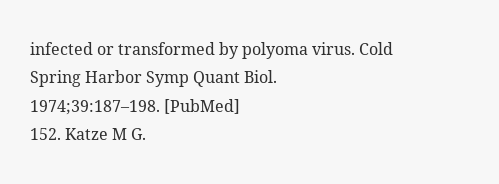infected or transformed by polyoma virus. Cold Spring Harbor Symp Quant Biol. 1974;39:187–198. [PubMed]
152. Katze M G.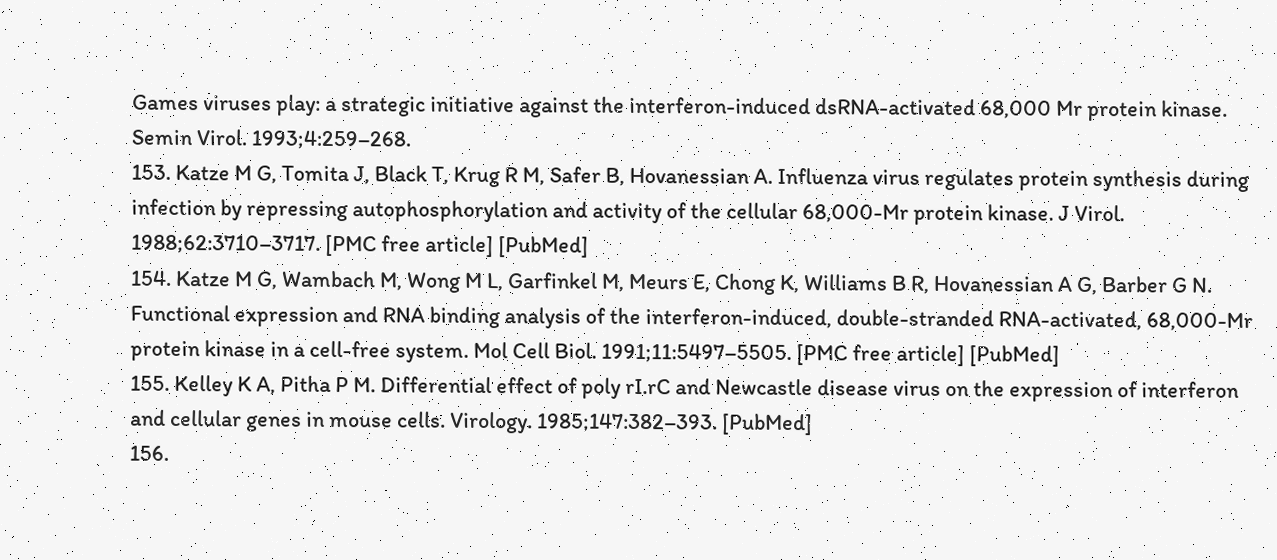Games viruses play: a strategic initiative against the interferon-induced dsRNA-activated 68,000 Mr protein kinase. Semin Virol. 1993;4:259–268.
153. Katze M G, Tomita J, Black T, Krug R M, Safer B, Hovanessian A. Influenza virus regulates protein synthesis during infection by repressing autophosphorylation and activity of the cellular 68,000-Mr protein kinase. J Virol. 1988;62:3710–3717. [PMC free article] [PubMed]
154. Katze M G, Wambach M, Wong M L, Garfinkel M, Meurs E, Chong K, Williams B R, Hovanessian A G, Barber G N. Functional expression and RNA binding analysis of the interferon-induced, double-stranded RNA-activated, 68,000-Mr protein kinase in a cell-free system. Mol Cell Biol. 1991;11:5497–5505. [PMC free article] [PubMed]
155. Kelley K A, Pitha P M. Differential effect of poly rI.rC and Newcastle disease virus on the expression of interferon and cellular genes in mouse cells. Virology. 1985;147:382–393. [PubMed]
156.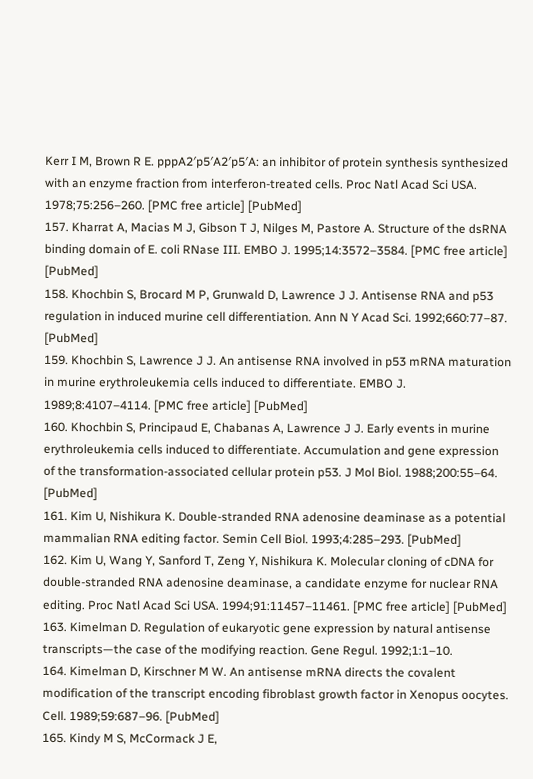Kerr I M, Brown R E. pppA2′p5′A2′p5′A: an inhibitor of protein synthesis synthesized with an enzyme fraction from interferon-treated cells. Proc Natl Acad Sci USA. 1978;75:256–260. [PMC free article] [PubMed]
157. Kharrat A, Macias M J, Gibson T J, Nilges M, Pastore A. Structure of the dsRNA binding domain of E. coli RNase III. EMBO J. 1995;14:3572–3584. [PMC free article] [PubMed]
158. Khochbin S, Brocard M P, Grunwald D, Lawrence J J. Antisense RNA and p53 regulation in induced murine cell differentiation. Ann N Y Acad Sci. 1992;660:77–87. [PubMed]
159. Khochbin S, Lawrence J J. An antisense RNA involved in p53 mRNA maturation in murine erythroleukemia cells induced to differentiate. EMBO J. 1989;8:4107–4114. [PMC free article] [PubMed]
160. Khochbin S, Principaud E, Chabanas A, Lawrence J J. Early events in murine erythroleukemia cells induced to differentiate. Accumulation and gene expression of the transformation-associated cellular protein p53. J Mol Biol. 1988;200:55–64. [PubMed]
161. Kim U, Nishikura K. Double-stranded RNA adenosine deaminase as a potential mammalian RNA editing factor. Semin Cell Biol. 1993;4:285–293. [PubMed]
162. Kim U, Wang Y, Sanford T, Zeng Y, Nishikura K. Molecular cloning of cDNA for double-stranded RNA adenosine deaminase, a candidate enzyme for nuclear RNA editing. Proc Natl Acad Sci USA. 1994;91:11457–11461. [PMC free article] [PubMed]
163. Kimelman D. Regulation of eukaryotic gene expression by natural antisense transcripts—the case of the modifying reaction. Gene Regul. 1992;1:1–10.
164. Kimelman D, Kirschner M W. An antisense mRNA directs the covalent modification of the transcript encoding fibroblast growth factor in Xenopus oocytes. Cell. 1989;59:687–96. [PubMed]
165. Kindy M S, McCormack J E,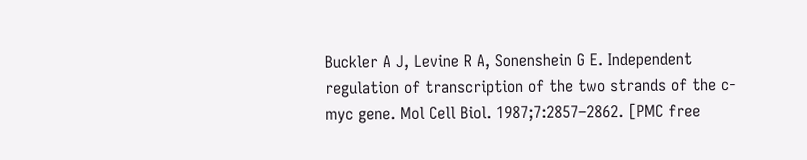Buckler A J, Levine R A, Sonenshein G E. Independent regulation of transcription of the two strands of the c-myc gene. Mol Cell Biol. 1987;7:2857–2862. [PMC free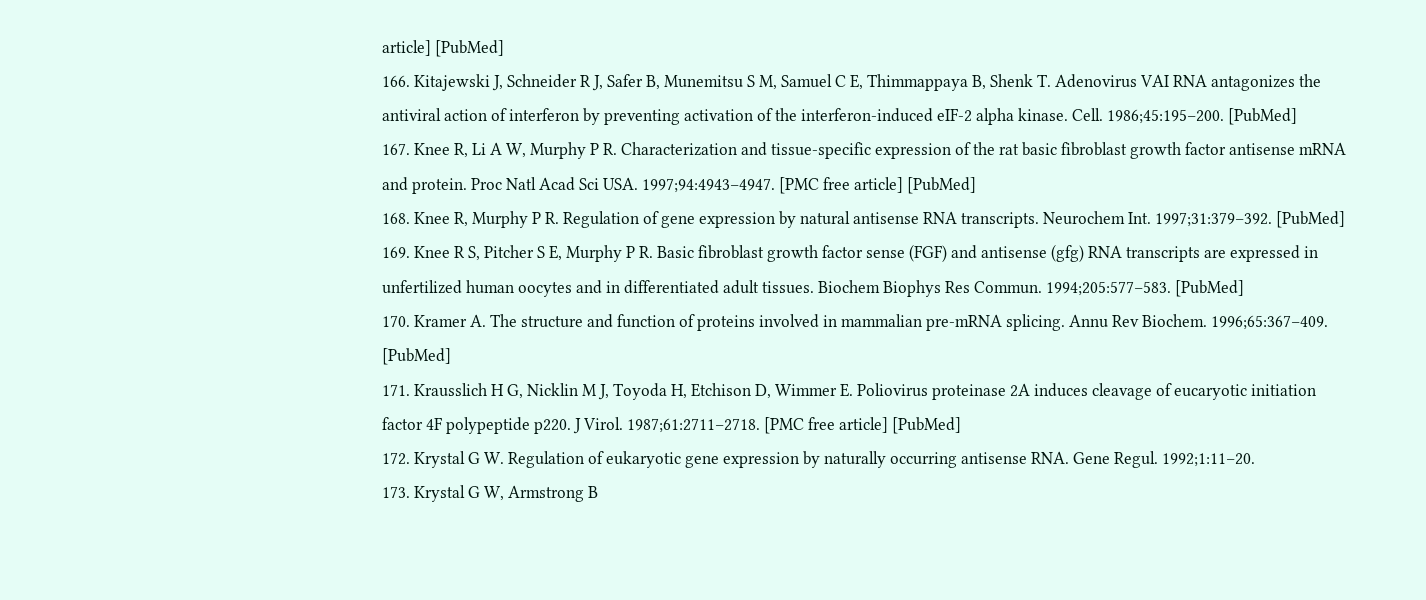article] [PubMed]
166. Kitajewski J, Schneider R J, Safer B, Munemitsu S M, Samuel C E, Thimmappaya B, Shenk T. Adenovirus VAI RNA antagonizes the antiviral action of interferon by preventing activation of the interferon-induced eIF-2 alpha kinase. Cell. 1986;45:195–200. [PubMed]
167. Knee R, Li A W, Murphy P R. Characterization and tissue-specific expression of the rat basic fibroblast growth factor antisense mRNA and protein. Proc Natl Acad Sci USA. 1997;94:4943–4947. [PMC free article] [PubMed]
168. Knee R, Murphy P R. Regulation of gene expression by natural antisense RNA transcripts. Neurochem Int. 1997;31:379–392. [PubMed]
169. Knee R S, Pitcher S E, Murphy P R. Basic fibroblast growth factor sense (FGF) and antisense (gfg) RNA transcripts are expressed in unfertilized human oocytes and in differentiated adult tissues. Biochem Biophys Res Commun. 1994;205:577–583. [PubMed]
170. Kramer A. The structure and function of proteins involved in mammalian pre-mRNA splicing. Annu Rev Biochem. 1996;65:367–409. [PubMed]
171. Krausslich H G, Nicklin M J, Toyoda H, Etchison D, Wimmer E. Poliovirus proteinase 2A induces cleavage of eucaryotic initiation factor 4F polypeptide p220. J Virol. 1987;61:2711–2718. [PMC free article] [PubMed]
172. Krystal G W. Regulation of eukaryotic gene expression by naturally occurring antisense RNA. Gene Regul. 1992;1:11–20.
173. Krystal G W, Armstrong B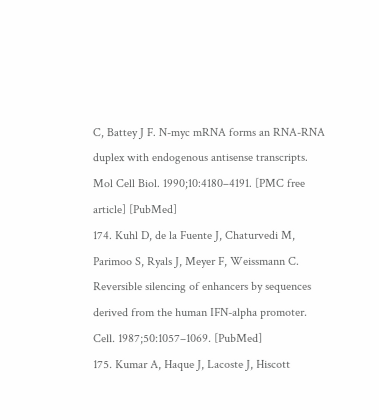C, Battey J F. N-myc mRNA forms an RNA-RNA duplex with endogenous antisense transcripts. Mol Cell Biol. 1990;10:4180–4191. [PMC free article] [PubMed]
174. Kuhl D, de la Fuente J, Chaturvedi M, Parimoo S, Ryals J, Meyer F, Weissmann C. Reversible silencing of enhancers by sequences derived from the human IFN-alpha promoter. Cell. 1987;50:1057–1069. [PubMed]
175. Kumar A, Haque J, Lacoste J, Hiscott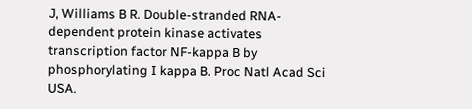J, Williams B R. Double-stranded RNA-dependent protein kinase activates transcription factor NF-kappa B by phosphorylating I kappa B. Proc Natl Acad Sci USA.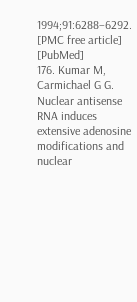1994;91:6288–6292. [PMC free article] [PubMed]
176. Kumar M, Carmichael G G. Nuclear antisense RNA induces extensive adenosine modifications and nuclear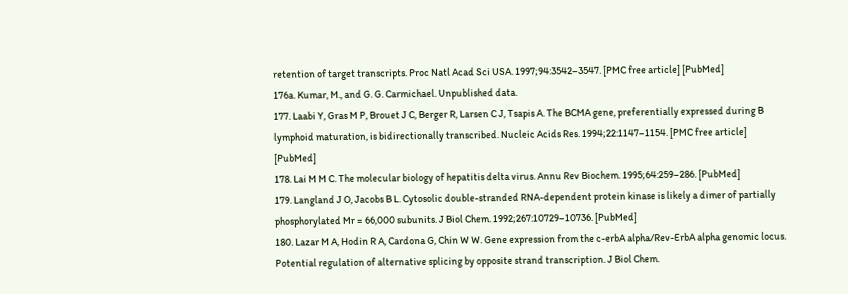retention of target transcripts. Proc Natl Acad Sci USA. 1997;94:3542–3547. [PMC free article] [PubMed]
176a. Kumar, M., and G. G. Carmichael. Unpublished data.
177. Laabi Y, Gras M P, Brouet J C, Berger R, Larsen C J, Tsapis A. The BCMA gene, preferentially expressed during B lymphoid maturation, is bidirectionally transcribed. Nucleic Acids Res. 1994;22:1147–1154. [PMC free article] [PubMed]
178. Lai M M C. The molecular biology of hepatitis delta virus. Annu Rev Biochem. 1995;64:259–286. [PubMed]
179. Langland J O, Jacobs B L. Cytosolic double-stranded RNA-dependent protein kinase is likely a dimer of partially phosphorylated Mr = 66,000 subunits. J Biol Chem. 1992;267:10729–10736. [PubMed]
180. Lazar M A, Hodin R A, Cardona G, Chin W W. Gene expression from the c-erbA alpha/Rev-ErbA alpha genomic locus. Potential regulation of alternative splicing by opposite strand transcription. J Biol Chem.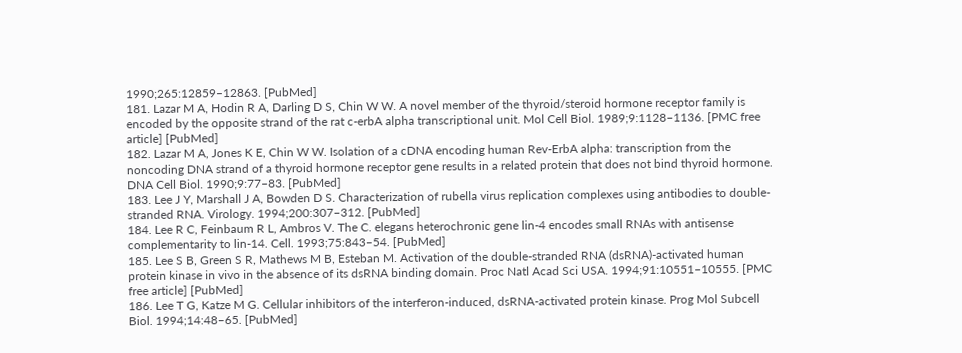1990;265:12859–12863. [PubMed]
181. Lazar M A, Hodin R A, Darling D S, Chin W W. A novel member of the thyroid/steroid hormone receptor family is encoded by the opposite strand of the rat c-erbA alpha transcriptional unit. Mol Cell Biol. 1989;9:1128–1136. [PMC free article] [PubMed]
182. Lazar M A, Jones K E, Chin W W. Isolation of a cDNA encoding human Rev-ErbA alpha: transcription from the noncoding DNA strand of a thyroid hormone receptor gene results in a related protein that does not bind thyroid hormone. DNA Cell Biol. 1990;9:77–83. [PubMed]
183. Lee J Y, Marshall J A, Bowden D S. Characterization of rubella virus replication complexes using antibodies to double-stranded RNA. Virology. 1994;200:307–312. [PubMed]
184. Lee R C, Feinbaum R L, Ambros V. The C. elegans heterochronic gene lin-4 encodes small RNAs with antisense complementarity to lin-14. Cell. 1993;75:843–54. [PubMed]
185. Lee S B, Green S R, Mathews M B, Esteban M. Activation of the double-stranded RNA (dsRNA)-activated human protein kinase in vivo in the absence of its dsRNA binding domain. Proc Natl Acad Sci USA. 1994;91:10551–10555. [PMC free article] [PubMed]
186. Lee T G, Katze M G. Cellular inhibitors of the interferon-induced, dsRNA-activated protein kinase. Prog Mol Subcell Biol. 1994;14:48–65. [PubMed]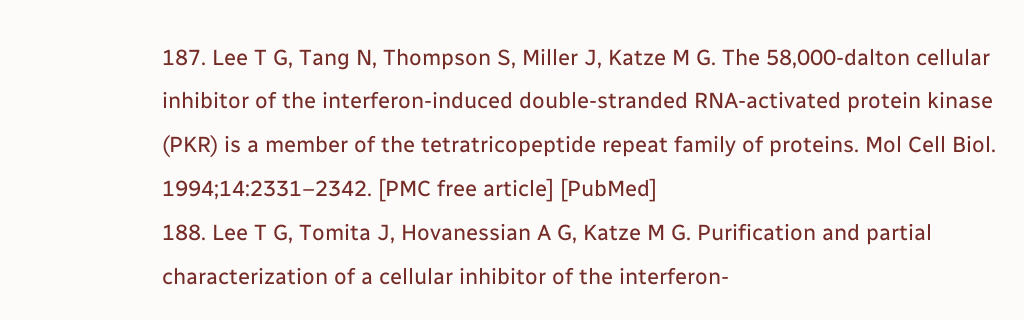187. Lee T G, Tang N, Thompson S, Miller J, Katze M G. The 58,000-dalton cellular inhibitor of the interferon-induced double-stranded RNA-activated protein kinase (PKR) is a member of the tetratricopeptide repeat family of proteins. Mol Cell Biol. 1994;14:2331–2342. [PMC free article] [PubMed]
188. Lee T G, Tomita J, Hovanessian A G, Katze M G. Purification and partial characterization of a cellular inhibitor of the interferon-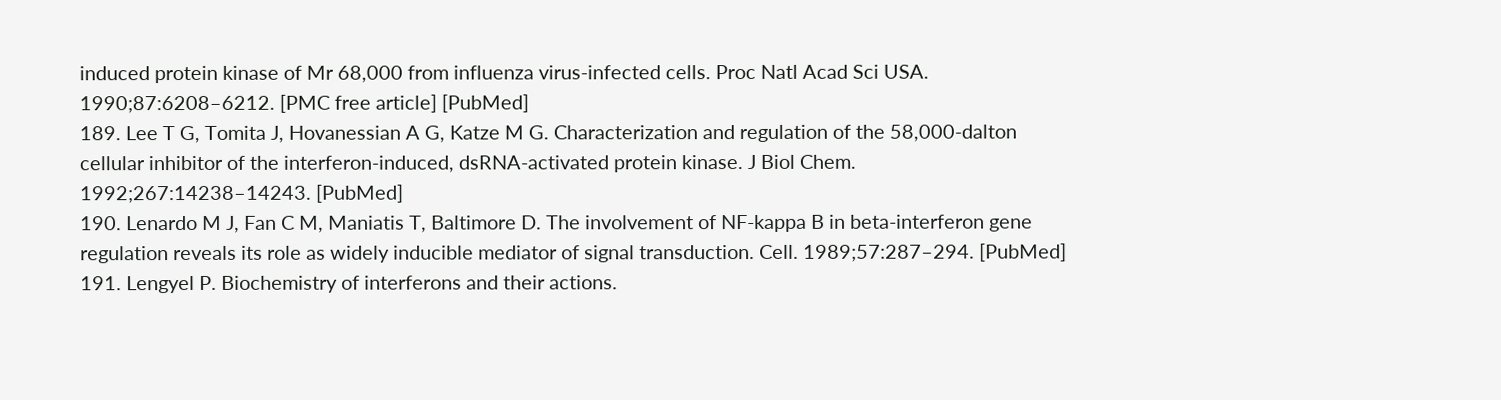induced protein kinase of Mr 68,000 from influenza virus-infected cells. Proc Natl Acad Sci USA. 1990;87:6208–6212. [PMC free article] [PubMed]
189. Lee T G, Tomita J, Hovanessian A G, Katze M G. Characterization and regulation of the 58,000-dalton cellular inhibitor of the interferon-induced, dsRNA-activated protein kinase. J Biol Chem. 1992;267:14238–14243. [PubMed]
190. Lenardo M J, Fan C M, Maniatis T, Baltimore D. The involvement of NF-kappa B in beta-interferon gene regulation reveals its role as widely inducible mediator of signal transduction. Cell. 1989;57:287–294. [PubMed]
191. Lengyel P. Biochemistry of interferons and their actions.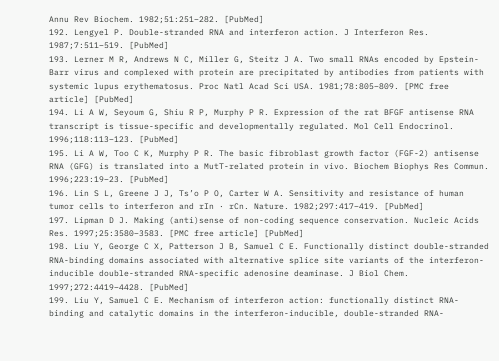Annu Rev Biochem. 1982;51:251–282. [PubMed]
192. Lengyel P. Double-stranded RNA and interferon action. J Interferon Res. 1987;7:511–519. [PubMed]
193. Lerner M R, Andrews N C, Miller G, Steitz J A. Two small RNAs encoded by Epstein-Barr virus and complexed with protein are precipitated by antibodies from patients with systemic lupus erythematosus. Proc Natl Acad Sci USA. 1981;78:805–809. [PMC free article] [PubMed]
194. Li A W, Seyoum G, Shiu R P, Murphy P R. Expression of the rat BFGF antisense RNA transcript is tissue-specific and developmentally regulated. Mol Cell Endocrinol. 1996;118:113–123. [PubMed]
195. Li A W, Too C K, Murphy P R. The basic fibroblast growth factor (FGF-2) antisense RNA (GFG) is translated into a MutT-related protein in vivo. Biochem Biophys Res Commun. 1996;223:19–23. [PubMed]
196. Lin S L, Greene J J, Ts’o P O, Carter W A. Sensitivity and resistance of human tumor cells to interferon and rIn · rCn. Nature. 1982;297:417–419. [PubMed]
197. Lipman D J. Making (anti)sense of non-coding sequence conservation. Nucleic Acids Res. 1997;25:3580–3583. [PMC free article] [PubMed]
198. Liu Y, George C X, Patterson J B, Samuel C E. Functionally distinct double-stranded RNA-binding domains associated with alternative splice site variants of the interferon-inducible double-stranded RNA-specific adenosine deaminase. J Biol Chem. 1997;272:4419–4428. [PubMed]
199. Liu Y, Samuel C E. Mechanism of interferon action: functionally distinct RNA-binding and catalytic domains in the interferon-inducible, double-stranded RNA-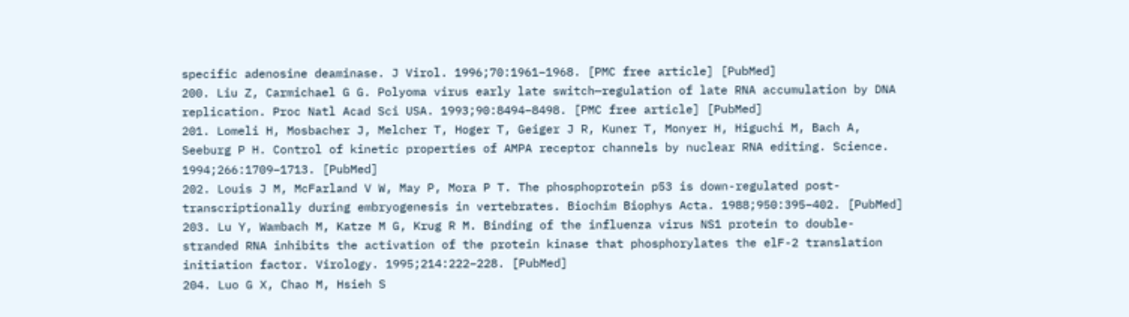specific adenosine deaminase. J Virol. 1996;70:1961–1968. [PMC free article] [PubMed]
200. Liu Z, Carmichael G G. Polyoma virus early late switch—regulation of late RNA accumulation by DNA replication. Proc Natl Acad Sci USA. 1993;90:8494–8498. [PMC free article] [PubMed]
201. Lomeli H, Mosbacher J, Melcher T, Hoger T, Geiger J R, Kuner T, Monyer H, Higuchi M, Bach A, Seeburg P H. Control of kinetic properties of AMPA receptor channels by nuclear RNA editing. Science. 1994;266:1709–1713. [PubMed]
202. Louis J M, McFarland V W, May P, Mora P T. The phosphoprotein p53 is down-regulated post-transcriptionally during embryogenesis in vertebrates. Biochim Biophys Acta. 1988;950:395–402. [PubMed]
203. Lu Y, Wambach M, Katze M G, Krug R M. Binding of the influenza virus NS1 protein to double-stranded RNA inhibits the activation of the protein kinase that phosphorylates the elF-2 translation initiation factor. Virology. 1995;214:222–228. [PubMed]
204. Luo G X, Chao M, Hsieh S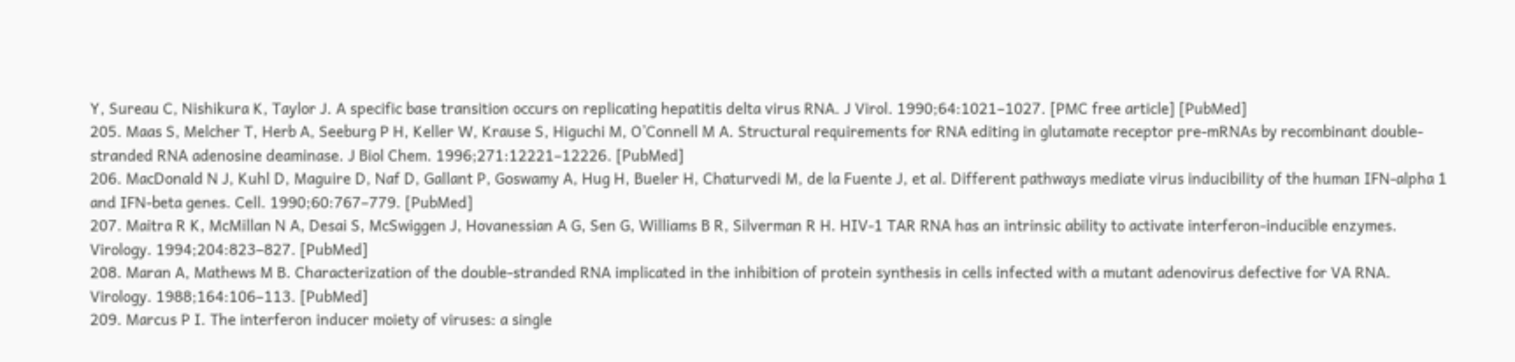Y, Sureau C, Nishikura K, Taylor J. A specific base transition occurs on replicating hepatitis delta virus RNA. J Virol. 1990;64:1021–1027. [PMC free article] [PubMed]
205. Maas S, Melcher T, Herb A, Seeburg P H, Keller W, Krause S, Higuchi M, O’Connell M A. Structural requirements for RNA editing in glutamate receptor pre-mRNAs by recombinant double-stranded RNA adenosine deaminase. J Biol Chem. 1996;271:12221–12226. [PubMed]
206. MacDonald N J, Kuhl D, Maguire D, Naf D, Gallant P, Goswamy A, Hug H, Bueler H, Chaturvedi M, de la Fuente J, et al. Different pathways mediate virus inducibility of the human IFN-alpha 1 and IFN-beta genes. Cell. 1990;60:767–779. [PubMed]
207. Maitra R K, McMillan N A, Desai S, McSwiggen J, Hovanessian A G, Sen G, Williams B R, Silverman R H. HIV-1 TAR RNA has an intrinsic ability to activate interferon-inducible enzymes. Virology. 1994;204:823–827. [PubMed]
208. Maran A, Mathews M B. Characterization of the double-stranded RNA implicated in the inhibition of protein synthesis in cells infected with a mutant adenovirus defective for VA RNA. Virology. 1988;164:106–113. [PubMed]
209. Marcus P I. The interferon inducer moiety of viruses: a single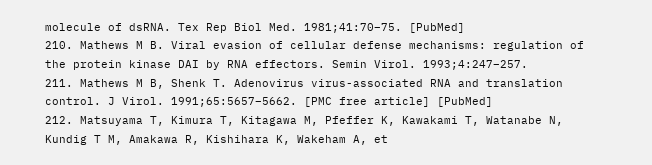molecule of dsRNA. Tex Rep Biol Med. 1981;41:70–75. [PubMed]
210. Mathews M B. Viral evasion of cellular defense mechanisms: regulation of the protein kinase DAI by RNA effectors. Semin Virol. 1993;4:247–257.
211. Mathews M B, Shenk T. Adenovirus virus-associated RNA and translation control. J Virol. 1991;65:5657–5662. [PMC free article] [PubMed]
212. Matsuyama T, Kimura T, Kitagawa M, Pfeffer K, Kawakami T, Watanabe N, Kundig T M, Amakawa R, Kishihara K, Wakeham A, et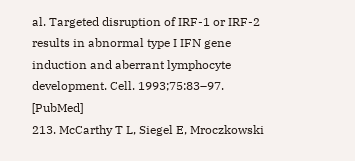al. Targeted disruption of IRF-1 or IRF-2 results in abnormal type I IFN gene induction and aberrant lymphocyte development. Cell. 1993;75:83–97. [PubMed]
213. McCarthy T L, Siegel E, Mroczkowski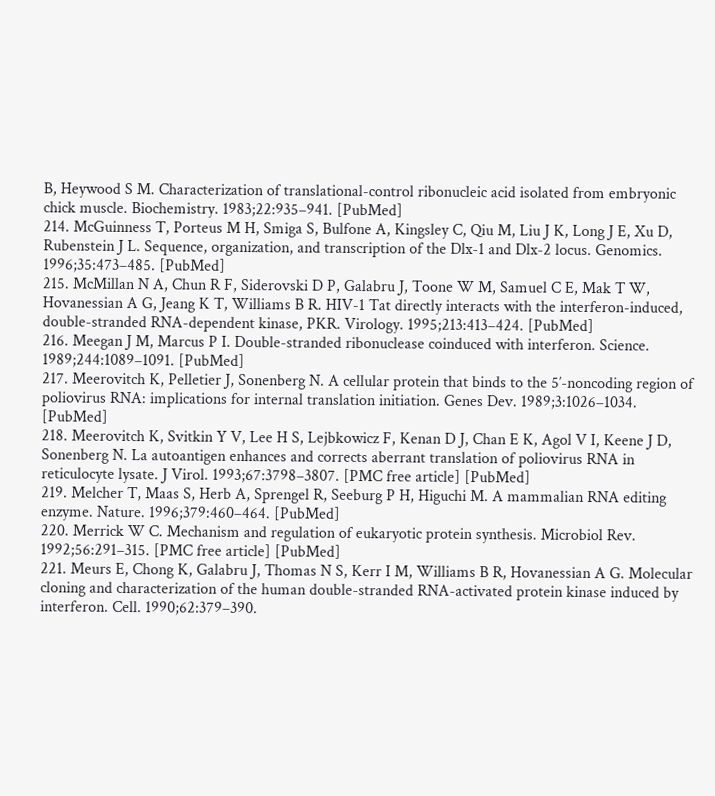B, Heywood S M. Characterization of translational-control ribonucleic acid isolated from embryonic chick muscle. Biochemistry. 1983;22:935–941. [PubMed]
214. McGuinness T, Porteus M H, Smiga S, Bulfone A, Kingsley C, Qiu M, Liu J K, Long J E, Xu D, Rubenstein J L. Sequence, organization, and transcription of the Dlx-1 and Dlx-2 locus. Genomics. 1996;35:473–485. [PubMed]
215. McMillan N A, Chun R F, Siderovski D P, Galabru J, Toone W M, Samuel C E, Mak T W, Hovanessian A G, Jeang K T, Williams B R. HIV-1 Tat directly interacts with the interferon-induced, double-stranded RNA-dependent kinase, PKR. Virology. 1995;213:413–424. [PubMed]
216. Meegan J M, Marcus P I. Double-stranded ribonuclease coinduced with interferon. Science. 1989;244:1089–1091. [PubMed]
217. Meerovitch K, Pelletier J, Sonenberg N. A cellular protein that binds to the 5′-noncoding region of poliovirus RNA: implications for internal translation initiation. Genes Dev. 1989;3:1026–1034. [PubMed]
218. Meerovitch K, Svitkin Y V, Lee H S, Lejbkowicz F, Kenan D J, Chan E K, Agol V I, Keene J D, Sonenberg N. La autoantigen enhances and corrects aberrant translation of poliovirus RNA in reticulocyte lysate. J Virol. 1993;67:3798–3807. [PMC free article] [PubMed]
219. Melcher T, Maas S, Herb A, Sprengel R, Seeburg P H, Higuchi M. A mammalian RNA editing enzyme. Nature. 1996;379:460–464. [PubMed]
220. Merrick W C. Mechanism and regulation of eukaryotic protein synthesis. Microbiol Rev. 1992;56:291–315. [PMC free article] [PubMed]
221. Meurs E, Chong K, Galabru J, Thomas N S, Kerr I M, Williams B R, Hovanessian A G. Molecular cloning and characterization of the human double-stranded RNA-activated protein kinase induced by interferon. Cell. 1990;62:379–390.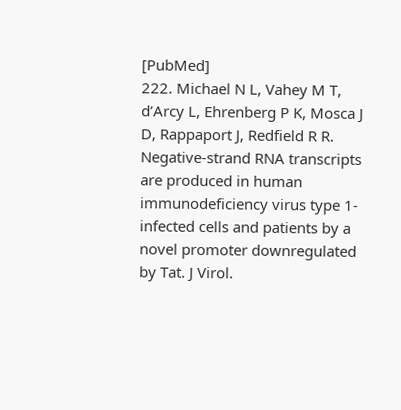[PubMed]
222. Michael N L, Vahey M T, d’Arcy L, Ehrenberg P K, Mosca J D, Rappaport J, Redfield R R. Negative-strand RNA transcripts are produced in human immunodeficiency virus type 1-infected cells and patients by a novel promoter downregulated by Tat. J Virol.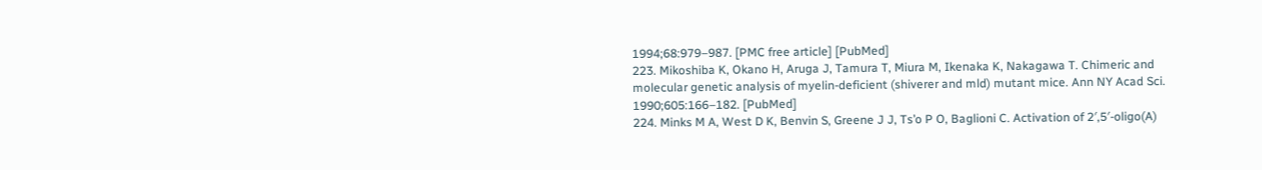1994;68:979–987. [PMC free article] [PubMed]
223. Mikoshiba K, Okano H, Aruga J, Tamura T, Miura M, Ikenaka K, Nakagawa T. Chimeric and molecular genetic analysis of myelin-deficient (shiverer and mld) mutant mice. Ann NY Acad Sci. 1990;605:166–182. [PubMed]
224. Minks M A, West D K, Benvin S, Greene J J, Ts’o P O, Baglioni C. Activation of 2′,5′-oligo(A)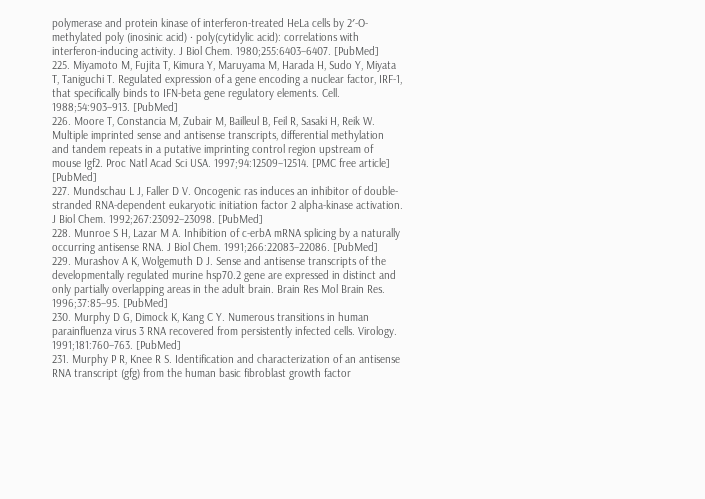polymerase and protein kinase of interferon-treated HeLa cells by 2′-O-methylated poly (inosinic acid) · poly(cytidylic acid): correlations with interferon-inducing activity. J Biol Chem. 1980;255:6403–6407. [PubMed]
225. Miyamoto M, Fujita T, Kimura Y, Maruyama M, Harada H, Sudo Y, Miyata T, Taniguchi T. Regulated expression of a gene encoding a nuclear factor, IRF-1, that specifically binds to IFN-beta gene regulatory elements. Cell. 1988;54:903–913. [PubMed]
226. Moore T, Constancia M, Zubair M, Bailleul B, Feil R, Sasaki H, Reik W. Multiple imprinted sense and antisense transcripts, differential methylation and tandem repeats in a putative imprinting control region upstream of mouse Igf2. Proc Natl Acad Sci USA. 1997;94:12509–12514. [PMC free article] [PubMed]
227. Mundschau L J, Faller D V. Oncogenic ras induces an inhibitor of double-stranded RNA-dependent eukaryotic initiation factor 2 alpha-kinase activation. J Biol Chem. 1992;267:23092–23098. [PubMed]
228. Munroe S H, Lazar M A. Inhibition of c-erbA mRNA splicing by a naturally occurring antisense RNA. J Biol Chem. 1991;266:22083–22086. [PubMed]
229. Murashov A K, Wolgemuth D J. Sense and antisense transcripts of the developmentally regulated murine hsp70.2 gene are expressed in distinct and only partially overlapping areas in the adult brain. Brain Res Mol Brain Res. 1996;37:85–95. [PubMed]
230. Murphy D G, Dimock K, Kang C Y. Numerous transitions in human parainfluenza virus 3 RNA recovered from persistently infected cells. Virology. 1991;181:760–763. [PubMed]
231. Murphy P R, Knee R S. Identification and characterization of an antisense RNA transcript (gfg) from the human basic fibroblast growth factor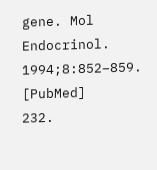gene. Mol Endocrinol. 1994;8:852–859. [PubMed]
232.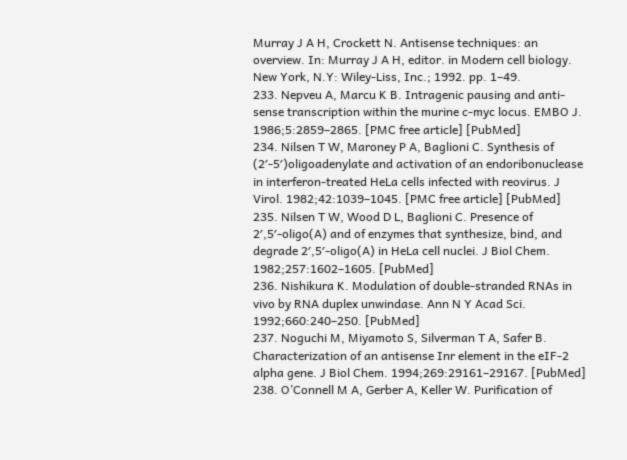Murray J A H, Crockett N. Antisense techniques: an overview. In: Murray J A H, editor. in Modern cell biology. New York, N.Y: Wiley-Liss, Inc.; 1992. pp. 1–49.
233. Nepveu A, Marcu K B. Intragenic pausing and anti-sense transcription within the murine c-myc locus. EMBO J. 1986;5:2859–2865. [PMC free article] [PubMed]
234. Nilsen T W, Maroney P A, Baglioni C. Synthesis of (2′-5′)oligoadenylate and activation of an endoribonuclease in interferon-treated HeLa cells infected with reovirus. J Virol. 1982;42:1039–1045. [PMC free article] [PubMed]
235. Nilsen T W, Wood D L, Baglioni C. Presence of 2′,5′-oligo(A) and of enzymes that synthesize, bind, and degrade 2′,5′-oligo(A) in HeLa cell nuclei. J Biol Chem. 1982;257:1602–1605. [PubMed]
236. Nishikura K. Modulation of double-stranded RNAs in vivo by RNA duplex unwindase. Ann N Y Acad Sci. 1992;660:240–250. [PubMed]
237. Noguchi M, Miyamoto S, Silverman T A, Safer B. Characterization of an antisense Inr element in the eIF-2 alpha gene. J Biol Chem. 1994;269:29161–29167. [PubMed]
238. O’Connell M A, Gerber A, Keller W. Purification of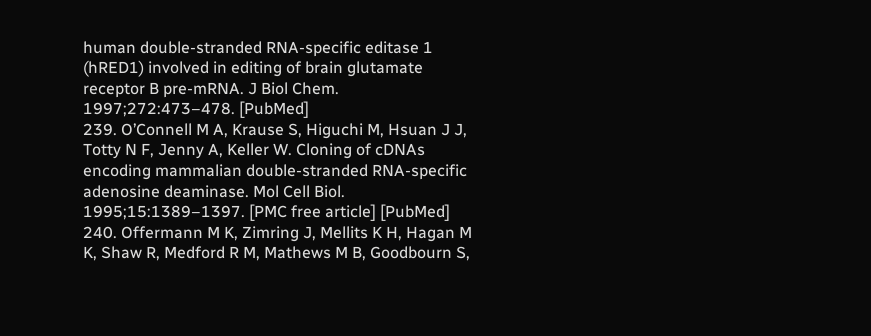human double-stranded RNA-specific editase 1 (hRED1) involved in editing of brain glutamate receptor B pre-mRNA. J Biol Chem. 1997;272:473–478. [PubMed]
239. O’Connell M A, Krause S, Higuchi M, Hsuan J J, Totty N F, Jenny A, Keller W. Cloning of cDNAs encoding mammalian double-stranded RNA-specific adenosine deaminase. Mol Cell Biol. 1995;15:1389–1397. [PMC free article] [PubMed]
240. Offermann M K, Zimring J, Mellits K H, Hagan M K, Shaw R, Medford R M, Mathews M B, Goodbourn S,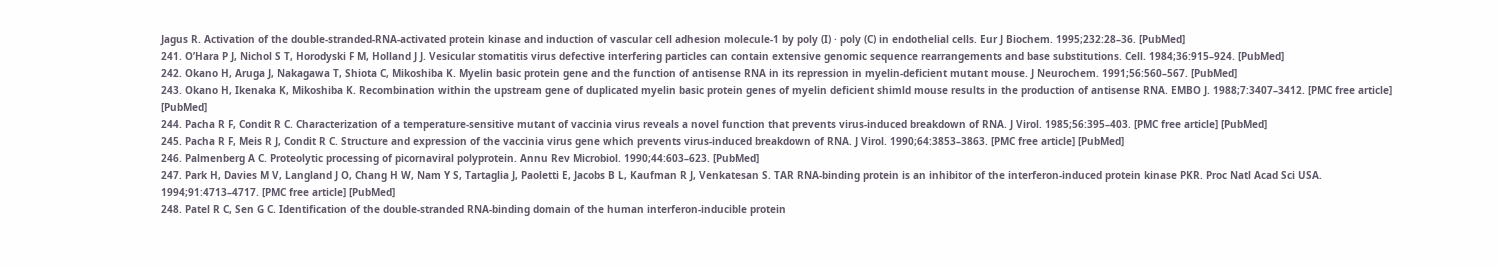Jagus R. Activation of the double-stranded-RNA-activated protein kinase and induction of vascular cell adhesion molecule-1 by poly (I) · poly (C) in endothelial cells. Eur J Biochem. 1995;232:28–36. [PubMed]
241. O’Hara P J, Nichol S T, Horodyski F M, Holland J J. Vesicular stomatitis virus defective interfering particles can contain extensive genomic sequence rearrangements and base substitutions. Cell. 1984;36:915–924. [PubMed]
242. Okano H, Aruga J, Nakagawa T, Shiota C, Mikoshiba K. Myelin basic protein gene and the function of antisense RNA in its repression in myelin-deficient mutant mouse. J Neurochem. 1991;56:560–567. [PubMed]
243. Okano H, Ikenaka K, Mikoshiba K. Recombination within the upstream gene of duplicated myelin basic protein genes of myelin deficient shimld mouse results in the production of antisense RNA. EMBO J. 1988;7:3407–3412. [PMC free article] [PubMed]
244. Pacha R F, Condit R C. Characterization of a temperature-sensitive mutant of vaccinia virus reveals a novel function that prevents virus-induced breakdown of RNA. J Virol. 1985;56:395–403. [PMC free article] [PubMed]
245. Pacha R F, Meis R J, Condit R C. Structure and expression of the vaccinia virus gene which prevents virus-induced breakdown of RNA. J Virol. 1990;64:3853–3863. [PMC free article] [PubMed]
246. Palmenberg A C. Proteolytic processing of picornaviral polyprotein. Annu Rev Microbiol. 1990;44:603–623. [PubMed]
247. Park H, Davies M V, Langland J O, Chang H W, Nam Y S, Tartaglia J, Paoletti E, Jacobs B L, Kaufman R J, Venkatesan S. TAR RNA-binding protein is an inhibitor of the interferon-induced protein kinase PKR. Proc Natl Acad Sci USA. 1994;91:4713–4717. [PMC free article] [PubMed]
248. Patel R C, Sen G C. Identification of the double-stranded RNA-binding domain of the human interferon-inducible protein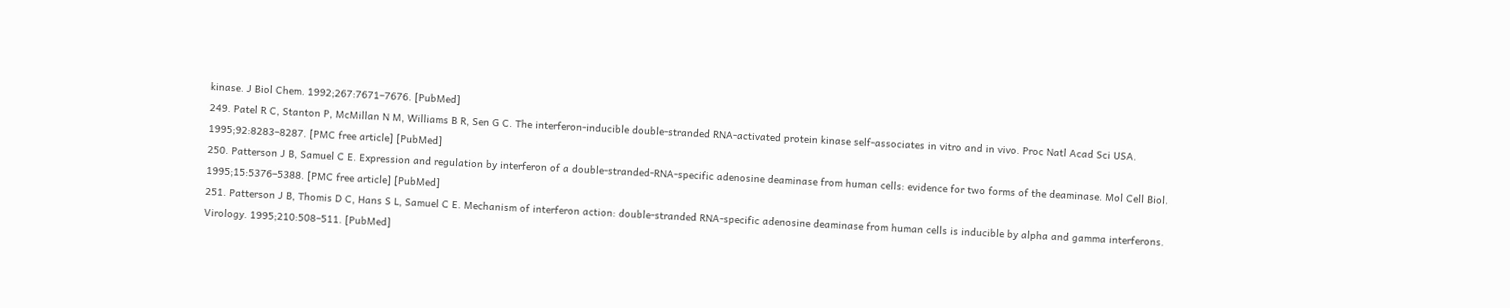kinase. J Biol Chem. 1992;267:7671–7676. [PubMed]
249. Patel R C, Stanton P, McMillan N M, Williams B R, Sen G C. The interferon-inducible double-stranded RNA-activated protein kinase self-associates in vitro and in vivo. Proc Natl Acad Sci USA. 1995;92:8283–8287. [PMC free article] [PubMed]
250. Patterson J B, Samuel C E. Expression and regulation by interferon of a double-stranded-RNA-specific adenosine deaminase from human cells: evidence for two forms of the deaminase. Mol Cell Biol. 1995;15:5376–5388. [PMC free article] [PubMed]
251. Patterson J B, Thomis D C, Hans S L, Samuel C E. Mechanism of interferon action: double-stranded RNA-specific adenosine deaminase from human cells is inducible by alpha and gamma interferons. Virology. 1995;210:508–511. [PubMed]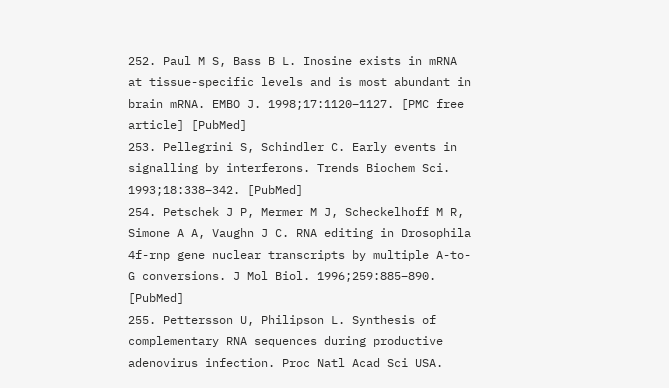252. Paul M S, Bass B L. Inosine exists in mRNA at tissue-specific levels and is most abundant in brain mRNA. EMBO J. 1998;17:1120–1127. [PMC free article] [PubMed]
253. Pellegrini S, Schindler C. Early events in signalling by interferons. Trends Biochem Sci. 1993;18:338–342. [PubMed]
254. Petschek J P, Mermer M J, Scheckelhoff M R, Simone A A, Vaughn J C. RNA editing in Drosophila 4f-rnp gene nuclear transcripts by multiple A-to-G conversions. J Mol Biol. 1996;259:885–890. [PubMed]
255. Pettersson U, Philipson L. Synthesis of complementary RNA sequences during productive adenovirus infection. Proc Natl Acad Sci USA.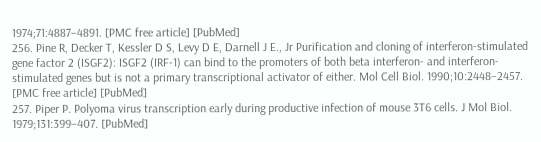1974;71:4887–4891. [PMC free article] [PubMed]
256. Pine R, Decker T, Kessler D S, Levy D E, Darnell J E., Jr Purification and cloning of interferon-stimulated gene factor 2 (ISGF2): ISGF2 (IRF-1) can bind to the promoters of both beta interferon- and interferon-stimulated genes but is not a primary transcriptional activator of either. Mol Cell Biol. 1990;10:2448–2457. [PMC free article] [PubMed]
257. Piper P. Polyoma virus transcription early during productive infection of mouse 3T6 cells. J Mol Biol. 1979;131:399–407. [PubMed]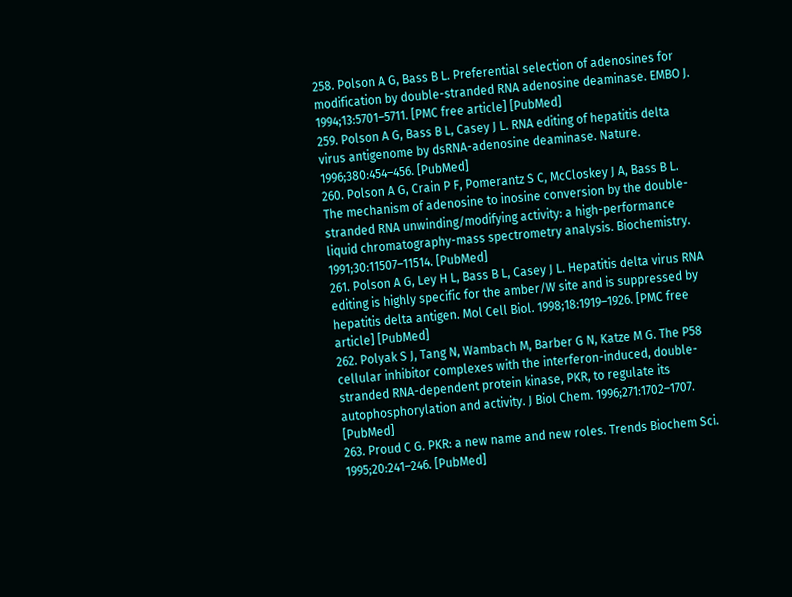258. Polson A G, Bass B L. Preferential selection of adenosines for modification by double-stranded RNA adenosine deaminase. EMBO J. 1994;13:5701–5711. [PMC free article] [PubMed]
259. Polson A G, Bass B L, Casey J L. RNA editing of hepatitis delta virus antigenome by dsRNA-adenosine deaminase. Nature. 1996;380:454–456. [PubMed]
260. Polson A G, Crain P F, Pomerantz S C, McCloskey J A, Bass B L. The mechanism of adenosine to inosine conversion by the double-stranded RNA unwinding/modifying activity: a high-performance liquid chromatography-mass spectrometry analysis. Biochemistry. 1991;30:11507–11514. [PubMed]
261. Polson A G, Ley H L, Bass B L, Casey J L. Hepatitis delta virus RNA editing is highly specific for the amber/W site and is suppressed by hepatitis delta antigen. Mol Cell Biol. 1998;18:1919–1926. [PMC free article] [PubMed]
262. Polyak S J, Tang N, Wambach M, Barber G N, Katze M G. The P58 cellular inhibitor complexes with the interferon-induced, double-stranded RNA-dependent protein kinase, PKR, to regulate its autophosphorylation and activity. J Biol Chem. 1996;271:1702–1707. [PubMed]
263. Proud C G. PKR: a new name and new roles. Trends Biochem Sci. 1995;20:241–246. [PubMed]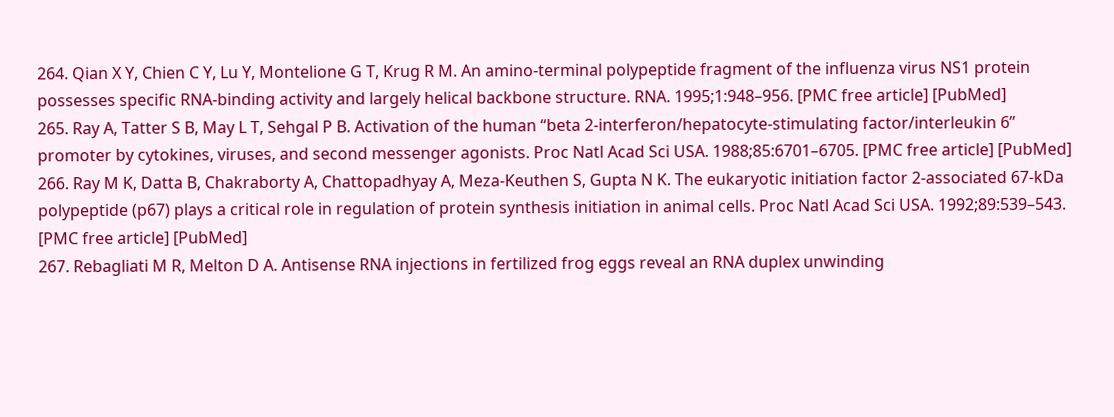264. Qian X Y, Chien C Y, Lu Y, Montelione G T, Krug R M. An amino-terminal polypeptide fragment of the influenza virus NS1 protein possesses specific RNA-binding activity and largely helical backbone structure. RNA. 1995;1:948–956. [PMC free article] [PubMed]
265. Ray A, Tatter S B, May L T, Sehgal P B. Activation of the human “beta 2-interferon/hepatocyte-stimulating factor/interleukin 6” promoter by cytokines, viruses, and second messenger agonists. Proc Natl Acad Sci USA. 1988;85:6701–6705. [PMC free article] [PubMed]
266. Ray M K, Datta B, Chakraborty A, Chattopadhyay A, Meza-Keuthen S, Gupta N K. The eukaryotic initiation factor 2-associated 67-kDa polypeptide (p67) plays a critical role in regulation of protein synthesis initiation in animal cells. Proc Natl Acad Sci USA. 1992;89:539–543. [PMC free article] [PubMed]
267. Rebagliati M R, Melton D A. Antisense RNA injections in fertilized frog eggs reveal an RNA duplex unwinding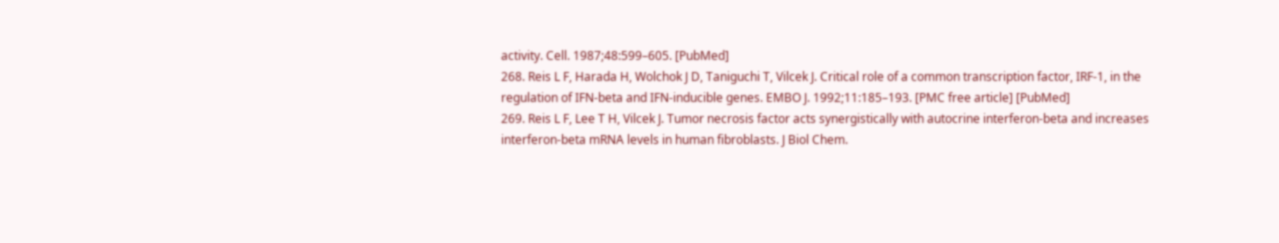activity. Cell. 1987;48:599–605. [PubMed]
268. Reis L F, Harada H, Wolchok J D, Taniguchi T, Vilcek J. Critical role of a common transcription factor, IRF-1, in the regulation of IFN-beta and IFN-inducible genes. EMBO J. 1992;11:185–193. [PMC free article] [PubMed]
269. Reis L F, Lee T H, Vilcek J. Tumor necrosis factor acts synergistically with autocrine interferon-beta and increases interferon-beta mRNA levels in human fibroblasts. J Biol Chem.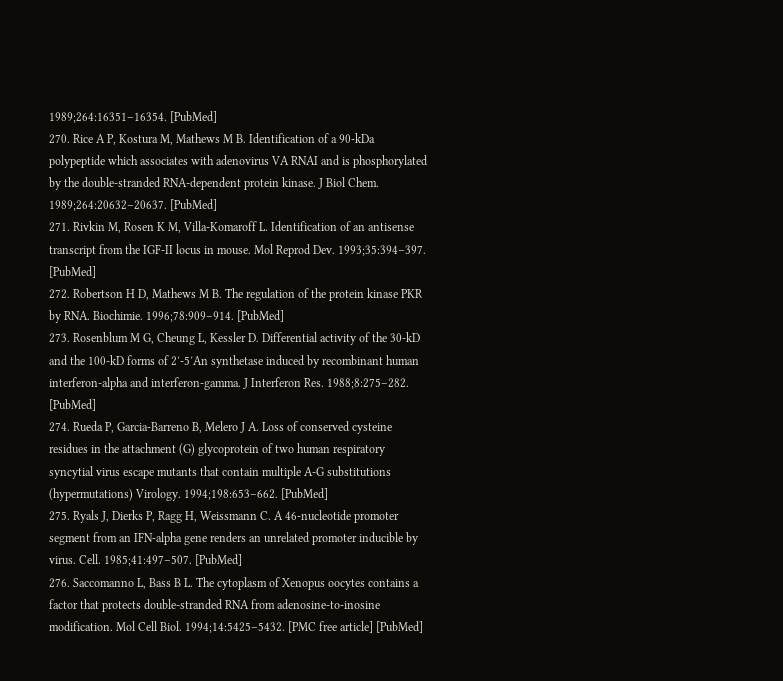1989;264:16351–16354. [PubMed]
270. Rice A P, Kostura M, Mathews M B. Identification of a 90-kDa polypeptide which associates with adenovirus VA RNAI and is phosphorylated by the double-stranded RNA-dependent protein kinase. J Biol Chem. 1989;264:20632–20637. [PubMed]
271. Rivkin M, Rosen K M, Villa-Komaroff L. Identification of an antisense transcript from the IGF-II locus in mouse. Mol Reprod Dev. 1993;35:394–397. [PubMed]
272. Robertson H D, Mathews M B. The regulation of the protein kinase PKR by RNA. Biochimie. 1996;78:909–914. [PubMed]
273. Rosenblum M G, Cheung L, Kessler D. Differential activity of the 30-kD and the 100-kD forms of 2′-5′An synthetase induced by recombinant human interferon-alpha and interferon-gamma. J Interferon Res. 1988;8:275–282. [PubMed]
274. Rueda P, Garcia-Barreno B, Melero J A. Loss of conserved cysteine residues in the attachment (G) glycoprotein of two human respiratory syncytial virus escape mutants that contain multiple A-G substitutions (hypermutations) Virology. 1994;198:653–662. [PubMed]
275. Ryals J, Dierks P, Ragg H, Weissmann C. A 46-nucleotide promoter segment from an IFN-alpha gene renders an unrelated promoter inducible by virus. Cell. 1985;41:497–507. [PubMed]
276. Saccomanno L, Bass B L. The cytoplasm of Xenopus oocytes contains a factor that protects double-stranded RNA from adenosine-to-inosine modification. Mol Cell Biol. 1994;14:5425–5432. [PMC free article] [PubMed]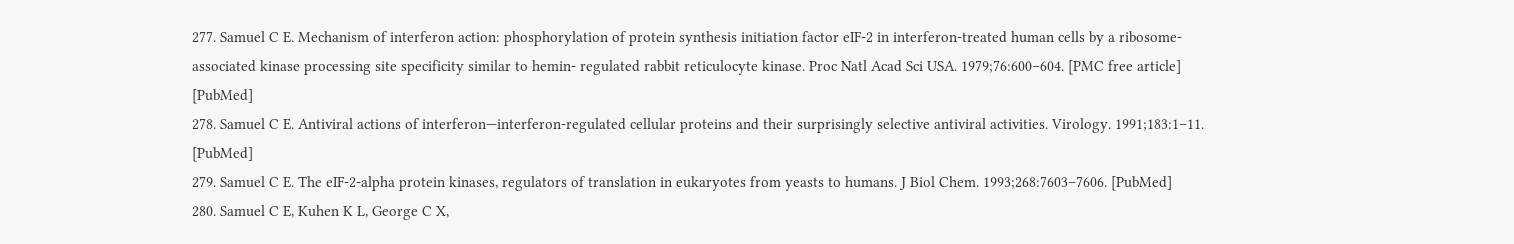277. Samuel C E. Mechanism of interferon action: phosphorylation of protein synthesis initiation factor eIF-2 in interferon-treated human cells by a ribosome-associated kinase processing site specificity similar to hemin- regulated rabbit reticulocyte kinase. Proc Natl Acad Sci USA. 1979;76:600–604. [PMC free article] [PubMed]
278. Samuel C E. Antiviral actions of interferon—interferon-regulated cellular proteins and their surprisingly selective antiviral activities. Virology. 1991;183:1–11. [PubMed]
279. Samuel C E. The eIF-2-alpha protein kinases, regulators of translation in eukaryotes from yeasts to humans. J Biol Chem. 1993;268:7603–7606. [PubMed]
280. Samuel C E, Kuhen K L, George C X,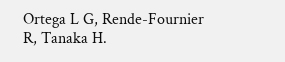Ortega L G, Rende-Fournier R, Tanaka H.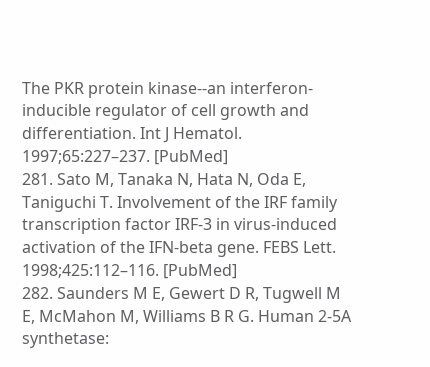The PKR protein kinase--an interferon-inducible regulator of cell growth and differentiation. Int J Hematol. 1997;65:227–237. [PubMed]
281. Sato M, Tanaka N, Hata N, Oda E, Taniguchi T. Involvement of the IRF family transcription factor IRF-3 in virus-induced activation of the IFN-beta gene. FEBS Lett. 1998;425:112–116. [PubMed]
282. Saunders M E, Gewert D R, Tugwell M E, McMahon M, Williams B R G. Human 2-5A synthetase: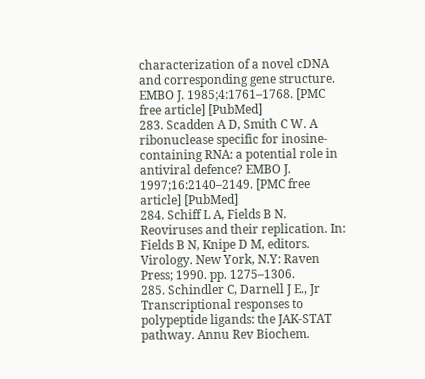characterization of a novel cDNA and corresponding gene structure. EMBO J. 1985;4:1761–1768. [PMC free article] [PubMed]
283. Scadden A D, Smith C W. A ribonuclease specific for inosine-containing RNA: a potential role in antiviral defence? EMBO J. 1997;16:2140–2149. [PMC free article] [PubMed]
284. Schiff L A, Fields B N. Reoviruses and their replication. In: Fields B N, Knipe D M, editors. Virology. New York, N.Y: Raven Press; 1990. pp. 1275–1306.
285. Schindler C, Darnell J E., Jr Transcriptional responses to polypeptide ligands: the JAK-STAT pathway. Annu Rev Biochem.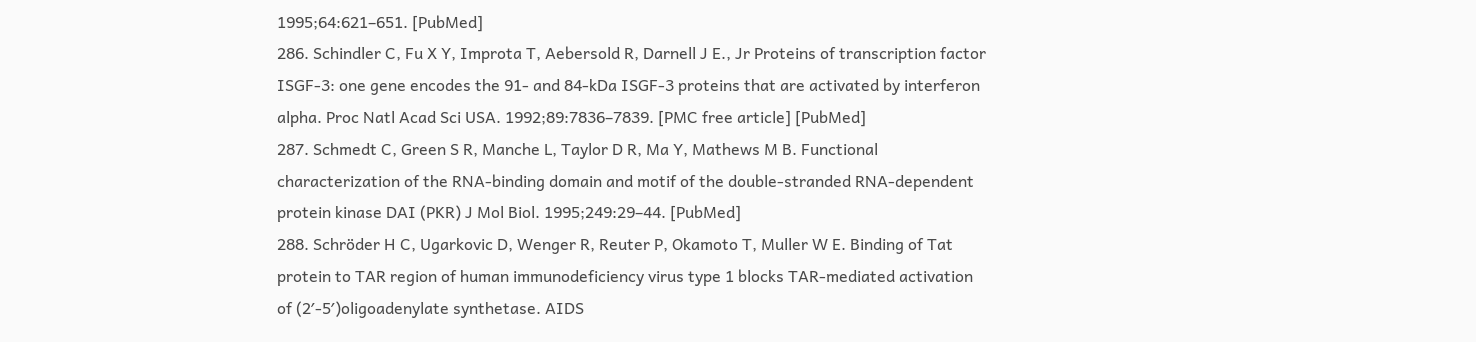1995;64:621–651. [PubMed]
286. Schindler C, Fu X Y, Improta T, Aebersold R, Darnell J E., Jr Proteins of transcription factor ISGF-3: one gene encodes the 91- and 84-kDa ISGF-3 proteins that are activated by interferon alpha. Proc Natl Acad Sci USA. 1992;89:7836–7839. [PMC free article] [PubMed]
287. Schmedt C, Green S R, Manche L, Taylor D R, Ma Y, Mathews M B. Functional characterization of the RNA-binding domain and motif of the double-stranded RNA-dependent protein kinase DAI (PKR) J Mol Biol. 1995;249:29–44. [PubMed]
288. Schröder H C, Ugarkovic D, Wenger R, Reuter P, Okamoto T, Muller W E. Binding of Tat protein to TAR region of human immunodeficiency virus type 1 blocks TAR-mediated activation of (2′-5′)oligoadenylate synthetase. AIDS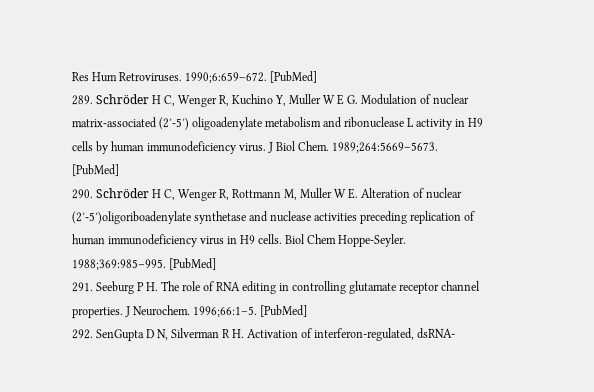Res Hum Retroviruses. 1990;6:659–672. [PubMed]
289. Schröder H C, Wenger R, Kuchino Y, Muller W E G. Modulation of nuclear matrix-associated (2′-5′) oligoadenylate metabolism and ribonuclease L activity in H9 cells by human immunodeficiency virus. J Biol Chem. 1989;264:5669–5673. [PubMed]
290. Schröder H C, Wenger R, Rottmann M, Muller W E. Alteration of nuclear (2′-5′)oligoriboadenylate synthetase and nuclease activities preceding replication of human immunodeficiency virus in H9 cells. Biol Chem Hoppe-Seyler. 1988;369:985–995. [PubMed]
291. Seeburg P H. The role of RNA editing in controlling glutamate receptor channel properties. J Neurochem. 1996;66:1–5. [PubMed]
292. SenGupta D N, Silverman R H. Activation of interferon-regulated, dsRNA-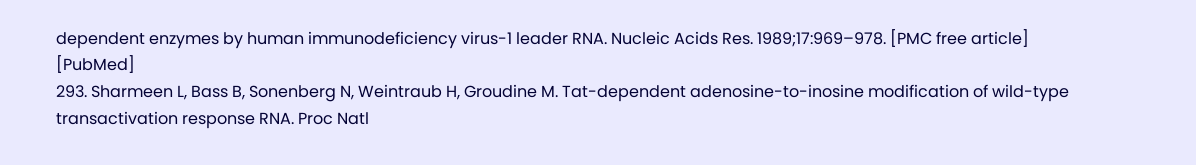dependent enzymes by human immunodeficiency virus-1 leader RNA. Nucleic Acids Res. 1989;17:969–978. [PMC free article] [PubMed]
293. Sharmeen L, Bass B, Sonenberg N, Weintraub H, Groudine M. Tat-dependent adenosine-to-inosine modification of wild-type transactivation response RNA. Proc Natl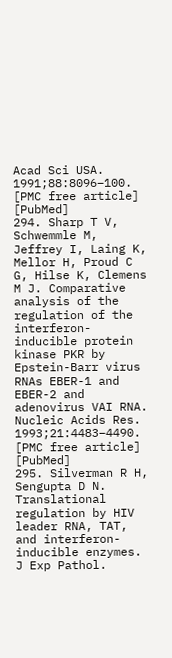Acad Sci USA. 1991;88:8096–100. [PMC free article] [PubMed]
294. Sharp T V, Schwemmle M, Jeffrey I, Laing K, Mellor H, Proud C G, Hilse K, Clemens M J. Comparative analysis of the regulation of the interferon-inducible protein kinase PKR by Epstein-Barr virus RNAs EBER-1 and EBER-2 and adenovirus VAI RNA. Nucleic Acids Res. 1993;21:4483–4490. [PMC free article] [PubMed]
295. Silverman R H, Sengupta D N. Translational regulation by HIV leader RNA, TAT, and interferon-inducible enzymes. J Exp Pathol.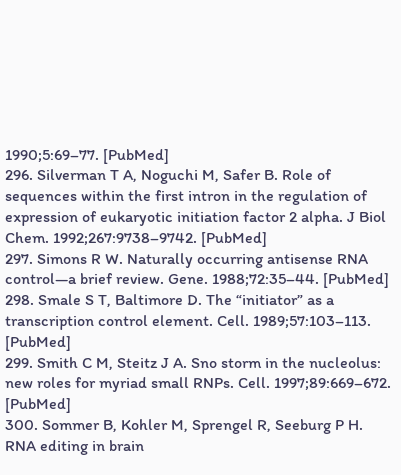1990;5:69–77. [PubMed]
296. Silverman T A, Noguchi M, Safer B. Role of sequences within the first intron in the regulation of expression of eukaryotic initiation factor 2 alpha. J Biol Chem. 1992;267:9738–9742. [PubMed]
297. Simons R W. Naturally occurring antisense RNA control—a brief review. Gene. 1988;72:35–44. [PubMed]
298. Smale S T, Baltimore D. The “initiator” as a transcription control element. Cell. 1989;57:103–113. [PubMed]
299. Smith C M, Steitz J A. Sno storm in the nucleolus: new roles for myriad small RNPs. Cell. 1997;89:669–672. [PubMed]
300. Sommer B, Kohler M, Sprengel R, Seeburg P H. RNA editing in brain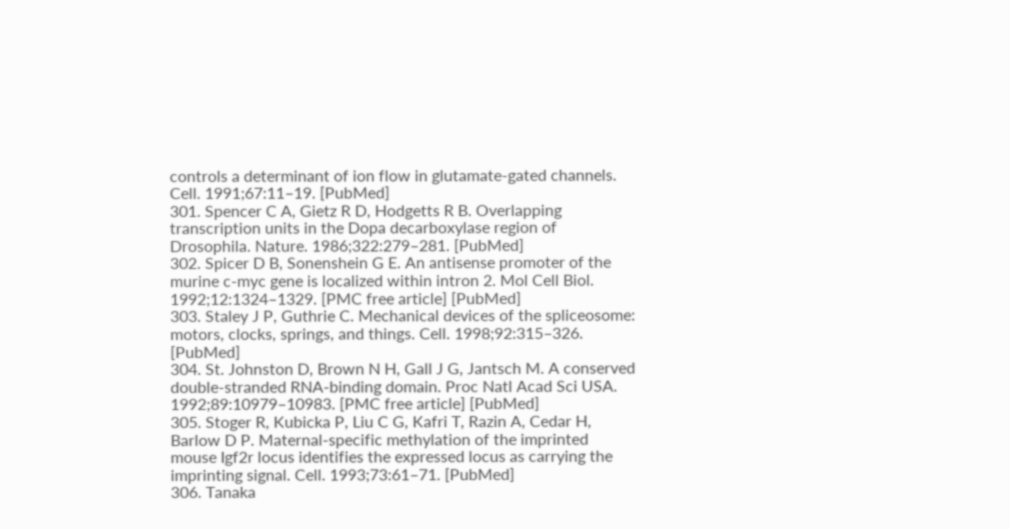controls a determinant of ion flow in glutamate-gated channels. Cell. 1991;67:11–19. [PubMed]
301. Spencer C A, Gietz R D, Hodgetts R B. Overlapping transcription units in the Dopa decarboxylase region of Drosophila. Nature. 1986;322:279–281. [PubMed]
302. Spicer D B, Sonenshein G E. An antisense promoter of the murine c-myc gene is localized within intron 2. Mol Cell Biol. 1992;12:1324–1329. [PMC free article] [PubMed]
303. Staley J P, Guthrie C. Mechanical devices of the spliceosome: motors, clocks, springs, and things. Cell. 1998;92:315–326. [PubMed]
304. St. Johnston D, Brown N H, Gall J G, Jantsch M. A conserved double-stranded RNA-binding domain. Proc Natl Acad Sci USA. 1992;89:10979–10983. [PMC free article] [PubMed]
305. Stoger R, Kubicka P, Liu C G, Kafri T, Razin A, Cedar H, Barlow D P. Maternal-specific methylation of the imprinted mouse Igf2r locus identifies the expressed locus as carrying the imprinting signal. Cell. 1993;73:61–71. [PubMed]
306. Tanaka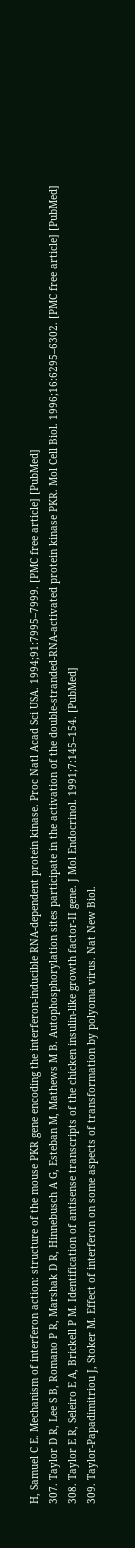H, Samuel C E. Mechanism of interferon action: structure of the mouse PKR gene encoding the interferon-inducible RNA-dependent protein kinase. Proc Natl Acad Sci USA. 1994;91:7995–7999. [PMC free article] [PubMed]
307. Taylor D R, Lee S B, Romano P R, Marshak D R, Hinnebusch A G, Esteban M, Mathews M B. Autophosphorylation sites participate in the activation of the double-stranded-RNA-activated protein kinase PKR. Mol Cell Biol. 1996;16:6295–6302. [PMC free article] [PubMed]
308. Taylor E R, Seleiro E A, Brickell P M. Identification of antisense transcripts of the chicken insulin-like growth factor-II gene. J Mol Endocrinol. 1991;7:145–154. [PubMed]
309. Taylor-Papadimitriou J, Stoker M. Effect of interferon on some aspects of transformation by polyoma virus. Nat New Biol.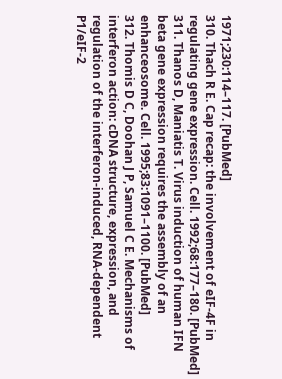1971;230:114–117. [PubMed]
310. Thach R E. Cap recap: the involvement of eIF-4F in regulating gene expression. Cell. 1992;68:177–180. [PubMed]
311. Thanos D, Maniatis T. Virus induction of human IFN beta gene expression requires the assembly of an enhanceosome. Cell. 1995;83:1091–1100. [PubMed]
312. Thomis D C, Doohan J P, Samuel C E. Mechanisms of interferon action: cDNA structure, expression, and regulation of the interferon-induced, RNA-dependent P1/eIF-2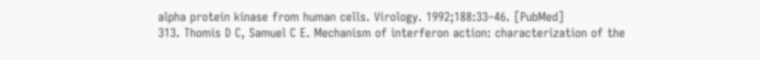alpha protein kinase from human cells. Virology. 1992;188:33–46. [PubMed]
313. Thomis D C, Samuel C E. Mechanism of interferon action: characterization of the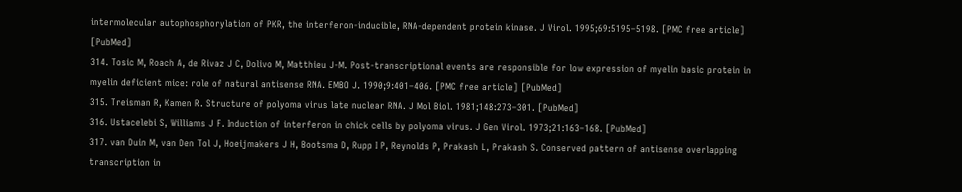intermolecular autophosphorylation of PKR, the interferon-inducible, RNA-dependent protein kinase. J Virol. 1995;69:5195–5198. [PMC free article] [PubMed]
314. Tosic M, Roach A, de Rivaz J C, Dolivo M, Matthieu J-M. Post-transcriptional events are responsible for low expression of myelin basic protein in myelin deficient mice: role of natural antisense RNA. EMBO J. 1990;9:401–406. [PMC free article] [PubMed]
315. Treisman R, Kamen R. Structure of polyoma virus late nuclear RNA. J Mol Biol. 1981;148:273–301. [PubMed]
316. Ustacelebi S, Williams J F. Induction of interferon in chick cells by polyoma virus. J Gen Virol. 1973;21:163–168. [PubMed]
317. van Duin M, van Den Tol J, Hoeijmakers J H, Bootsma D, Rupp I P, Reynolds P, Prakash L, Prakash S. Conserved pattern of antisense overlapping transcription in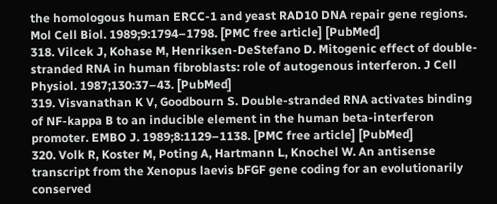the homologous human ERCC-1 and yeast RAD10 DNA repair gene regions. Mol Cell Biol. 1989;9:1794–1798. [PMC free article] [PubMed]
318. Vilcek J, Kohase M, Henriksen-DeStefano D. Mitogenic effect of double-stranded RNA in human fibroblasts: role of autogenous interferon. J Cell Physiol. 1987;130:37–43. [PubMed]
319. Visvanathan K V, Goodbourn S. Double-stranded RNA activates binding of NF-kappa B to an inducible element in the human beta-interferon promoter. EMBO J. 1989;8:1129–1138. [PMC free article] [PubMed]
320. Volk R, Koster M, Poting A, Hartmann L, Knochel W. An antisense transcript from the Xenopus laevis bFGF gene coding for an evolutionarily conserved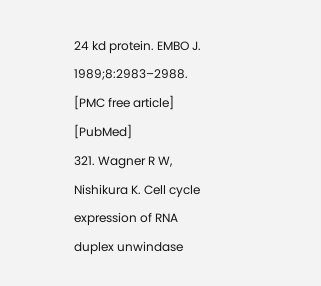24 kd protein. EMBO J. 1989;8:2983–2988. [PMC free article] [PubMed]
321. Wagner R W, Nishikura K. Cell cycle expression of RNA duplex unwindase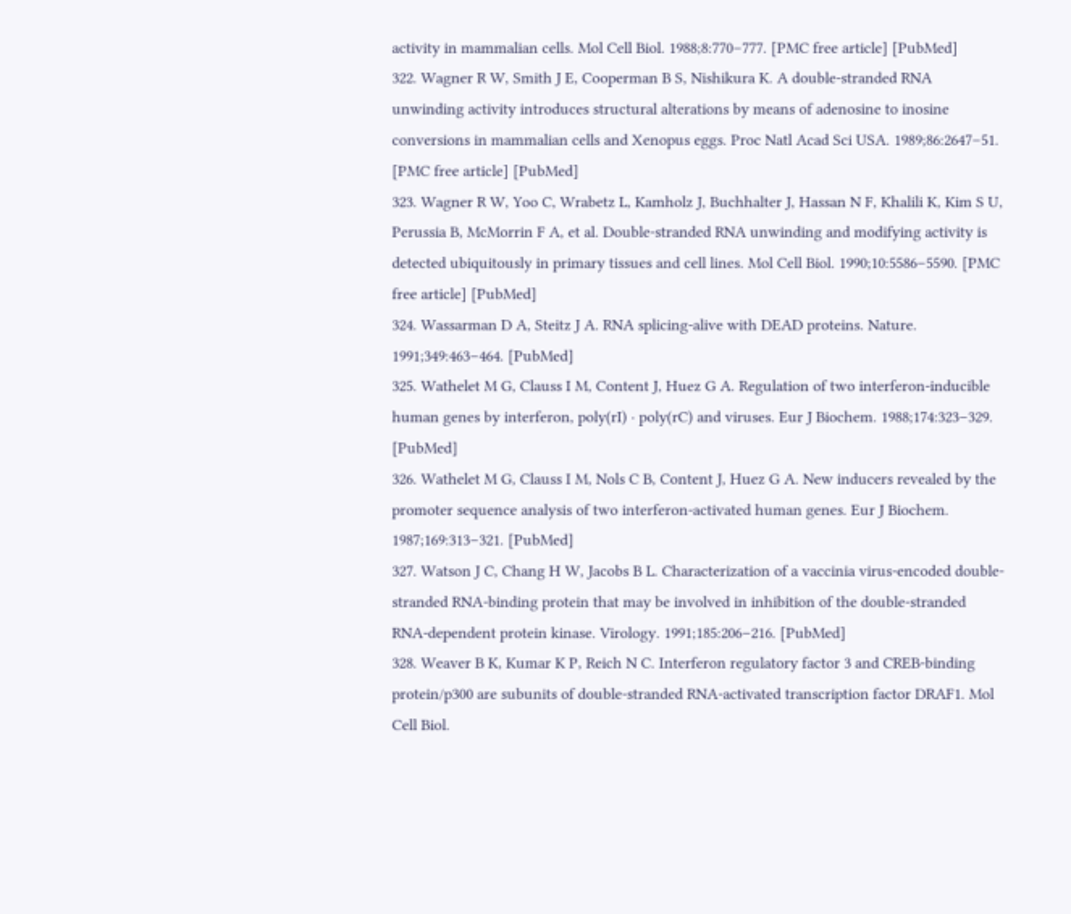activity in mammalian cells. Mol Cell Biol. 1988;8:770–777. [PMC free article] [PubMed]
322. Wagner R W, Smith J E, Cooperman B S, Nishikura K. A double-stranded RNA unwinding activity introduces structural alterations by means of adenosine to inosine conversions in mammalian cells and Xenopus eggs. Proc Natl Acad Sci USA. 1989;86:2647–51. [PMC free article] [PubMed]
323. Wagner R W, Yoo C, Wrabetz L, Kamholz J, Buchhalter J, Hassan N F, Khalili K, Kim S U, Perussia B, McMorrin F A, et al. Double-stranded RNA unwinding and modifying activity is detected ubiquitously in primary tissues and cell lines. Mol Cell Biol. 1990;10:5586–5590. [PMC free article] [PubMed]
324. Wassarman D A, Steitz J A. RNA splicing-alive with DEAD proteins. Nature. 1991;349:463–464. [PubMed]
325. Wathelet M G, Clauss I M, Content J, Huez G A. Regulation of two interferon-inducible human genes by interferon, poly(rI) · poly(rC) and viruses. Eur J Biochem. 1988;174:323–329. [PubMed]
326. Wathelet M G, Clauss I M, Nols C B, Content J, Huez G A. New inducers revealed by the promoter sequence analysis of two interferon-activated human genes. Eur J Biochem. 1987;169:313–321. [PubMed]
327. Watson J C, Chang H W, Jacobs B L. Characterization of a vaccinia virus-encoded double-stranded RNA-binding protein that may be involved in inhibition of the double-stranded RNA-dependent protein kinase. Virology. 1991;185:206–216. [PubMed]
328. Weaver B K, Kumar K P, Reich N C. Interferon regulatory factor 3 and CREB-binding protein/p300 are subunits of double-stranded RNA-activated transcription factor DRAF1. Mol Cell Biol.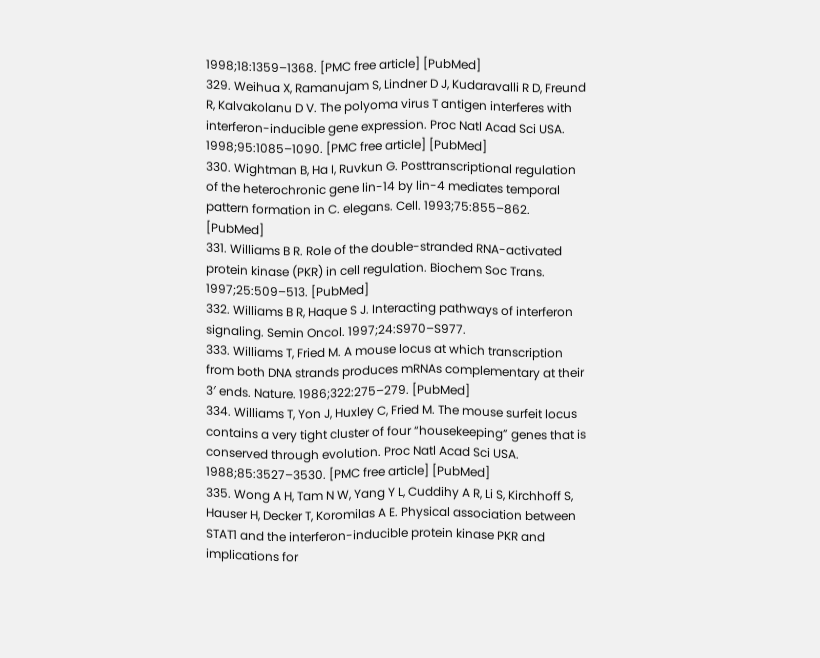1998;18:1359–1368. [PMC free article] [PubMed]
329. Weihua X, Ramanujam S, Lindner D J, Kudaravalli R D, Freund R, Kalvakolanu D V. The polyoma virus T antigen interferes with interferon-inducible gene expression. Proc Natl Acad Sci USA. 1998;95:1085–1090. [PMC free article] [PubMed]
330. Wightman B, Ha I, Ruvkun G. Posttranscriptional regulation of the heterochronic gene lin-14 by lin-4 mediates temporal pattern formation in C. elegans. Cell. 1993;75:855–862. [PubMed]
331. Williams B R. Role of the double-stranded RNA-activated protein kinase (PKR) in cell regulation. Biochem Soc Trans. 1997;25:509–513. [PubMed]
332. Williams B R, Haque S J. Interacting pathways of interferon signaling. Semin Oncol. 1997;24:S970–S977.
333. Williams T, Fried M. A mouse locus at which transcription from both DNA strands produces mRNAs complementary at their 3′ ends. Nature. 1986;322:275–279. [PubMed]
334. Williams T, Yon J, Huxley C, Fried M. The mouse surfeit locus contains a very tight cluster of four “housekeeping” genes that is conserved through evolution. Proc Natl Acad Sci USA. 1988;85:3527–3530. [PMC free article] [PubMed]
335. Wong A H, Tam N W, Yang Y L, Cuddihy A R, Li S, Kirchhoff S, Hauser H, Decker T, Koromilas A E. Physical association between STAT1 and the interferon-inducible protein kinase PKR and implications for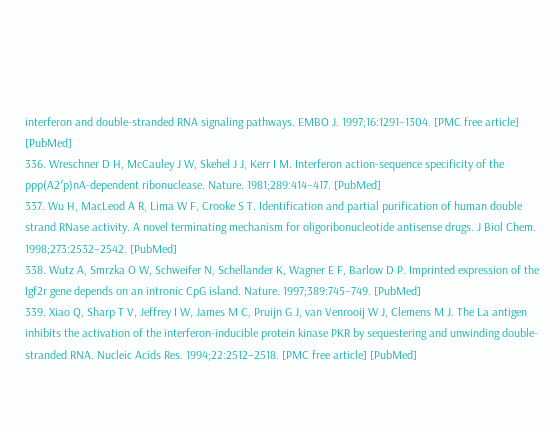interferon and double-stranded RNA signaling pathways. EMBO J. 1997;16:1291–1304. [PMC free article] [PubMed]
336. Wreschner D H, McCauley J W, Skehel J J, Kerr I M. Interferon action-sequence specificity of the ppp(A2′p)nA-dependent ribonuclease. Nature. 1981;289:414–417. [PubMed]
337. Wu H, MacLeod A R, Lima W F, Crooke S T. Identification and partial purification of human double strand RNase activity. A novel terminating mechanism for oligoribonucleotide antisense drugs. J Biol Chem. 1998;273:2532–2542. [PubMed]
338. Wutz A, Smrzka O W, Schweifer N, Schellander K, Wagner E F, Barlow D P. Imprinted expression of the Igf2r gene depends on an intronic CpG island. Nature. 1997;389:745–749. [PubMed]
339. Xiao Q, Sharp T V, Jeffrey I W, James M C, Pruijn G J, van Venrooij W J, Clemens M J. The La antigen inhibits the activation of the interferon-inducible protein kinase PKR by sequestering and unwinding double-stranded RNA. Nucleic Acids Res. 1994;22:2512–2518. [PMC free article] [PubMed]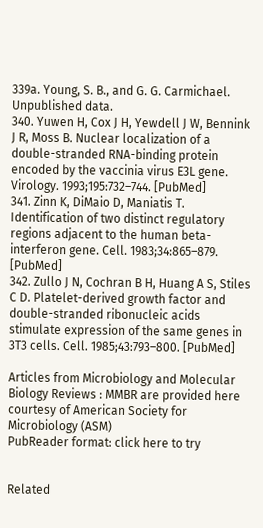339a. Young, S. B., and G. G. Carmichael. Unpublished data.
340. Yuwen H, Cox J H, Yewdell J W, Bennink J R, Moss B. Nuclear localization of a double-stranded RNA-binding protein encoded by the vaccinia virus E3L gene. Virology. 1993;195:732–744. [PubMed]
341. Zinn K, DiMaio D, Maniatis T. Identification of two distinct regulatory regions adjacent to the human beta-interferon gene. Cell. 1983;34:865–879. [PubMed]
342. Zullo J N, Cochran B H, Huang A S, Stiles C D. Platelet-derived growth factor and double-stranded ribonucleic acids stimulate expression of the same genes in 3T3 cells. Cell. 1985;43:793–800. [PubMed]

Articles from Microbiology and Molecular Biology Reviews : MMBR are provided here courtesy of American Society for Microbiology (ASM)
PubReader format: click here to try


Related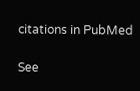citations in PubMed

See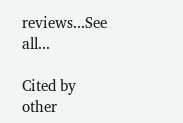reviews...See all...

Cited by other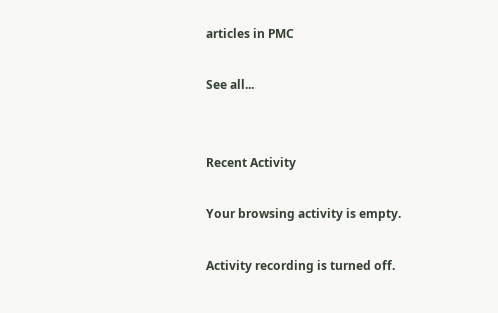articles in PMC

See all...


Recent Activity

Your browsing activity is empty.

Activity recording is turned off.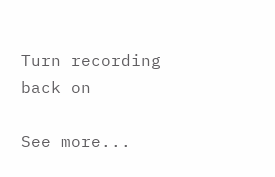Turn recording back on

See more...